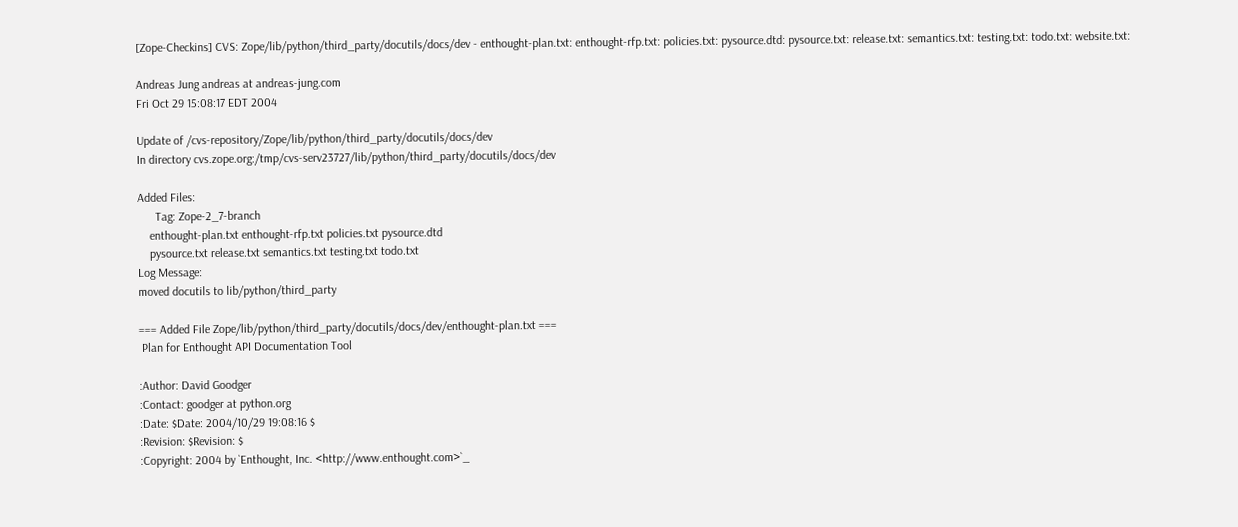[Zope-Checkins] CVS: Zope/lib/python/third_party/docutils/docs/dev - enthought-plan.txt: enthought-rfp.txt: policies.txt: pysource.dtd: pysource.txt: release.txt: semantics.txt: testing.txt: todo.txt: website.txt:

Andreas Jung andreas at andreas-jung.com
Fri Oct 29 15:08:17 EDT 2004

Update of /cvs-repository/Zope/lib/python/third_party/docutils/docs/dev
In directory cvs.zope.org:/tmp/cvs-serv23727/lib/python/third_party/docutils/docs/dev

Added Files:
      Tag: Zope-2_7-branch
    enthought-plan.txt enthought-rfp.txt policies.txt pysource.dtd
    pysource.txt release.txt semantics.txt testing.txt todo.txt
Log Message:
moved docutils to lib/python/third_party

=== Added File Zope/lib/python/third_party/docutils/docs/dev/enthought-plan.txt ===
 Plan for Enthought API Documentation Tool

:Author: David Goodger
:Contact: goodger at python.org
:Date: $Date: 2004/10/29 19:08:16 $
:Revision: $Revision: $
:Copyright: 2004 by `Enthought, Inc. <http://www.enthought.com>`_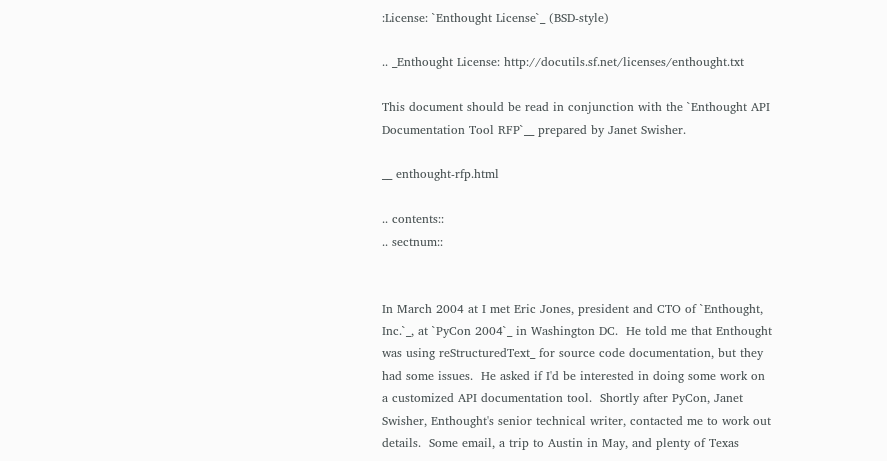:License: `Enthought License`_ (BSD-style)

.. _Enthought License: http://docutils.sf.net/licenses/enthought.txt

This document should be read in conjunction with the `Enthought API
Documentation Tool RFP`__ prepared by Janet Swisher.

__ enthought-rfp.html

.. contents::
.. sectnum::


In March 2004 at I met Eric Jones, president and CTO of `Enthought,
Inc.`_, at `PyCon 2004`_ in Washington DC.  He told me that Enthought
was using reStructuredText_ for source code documentation, but they
had some issues.  He asked if I'd be interested in doing some work on
a customized API documentation tool.  Shortly after PyCon, Janet
Swisher, Enthought's senior technical writer, contacted me to work out
details.  Some email, a trip to Austin in May, and plenty of Texas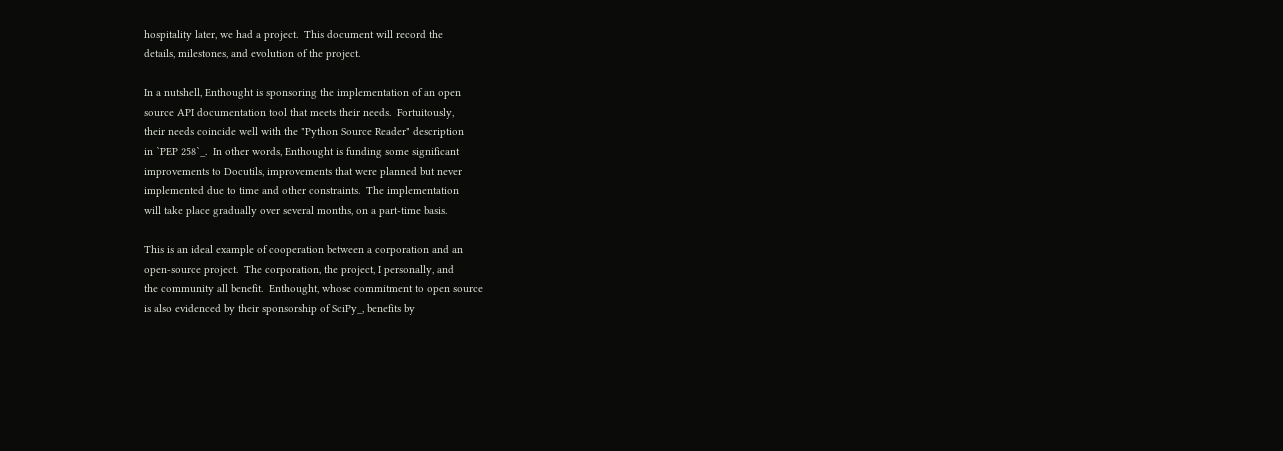hospitality later, we had a project.  This document will record the
details, milestones, and evolution of the project.

In a nutshell, Enthought is sponsoring the implementation of an open
source API documentation tool that meets their needs.  Fortuitously,
their needs coincide well with the "Python Source Reader" description
in `PEP 258`_.  In other words, Enthought is funding some significant
improvements to Docutils, improvements that were planned but never
implemented due to time and other constraints.  The implementation
will take place gradually over several months, on a part-time basis.

This is an ideal example of cooperation between a corporation and an
open-source project.  The corporation, the project, I personally, and
the community all benefit.  Enthought, whose commitment to open source
is also evidenced by their sponsorship of SciPy_, benefits by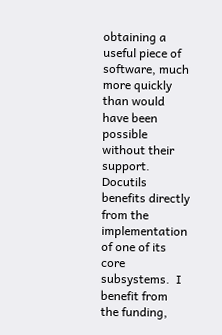obtaining a useful piece of software, much more quickly than would
have been possible without their support.  Docutils benefits directly
from the implementation of one of its core subsystems.  I benefit from
the funding,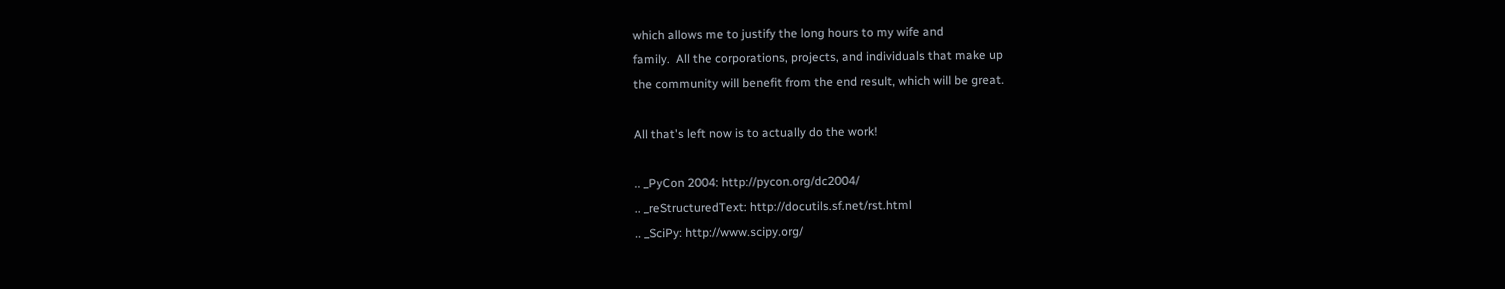which allows me to justify the long hours to my wife and
family.  All the corporations, projects, and individuals that make up
the community will benefit from the end result, which will be great.

All that's left now is to actually do the work!

.. _PyCon 2004: http://pycon.org/dc2004/
.. _reStructuredText: http://docutils.sf.net/rst.html
.. _SciPy: http://www.scipy.org/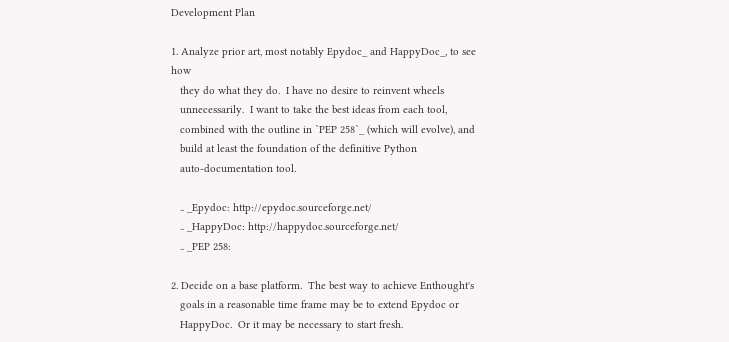Development Plan

1. Analyze prior art, most notably Epydoc_ and HappyDoc_, to see how
   they do what they do.  I have no desire to reinvent wheels
   unnecessarily.  I want to take the best ideas from each tool,
   combined with the outline in `PEP 258`_ (which will evolve), and
   build at least the foundation of the definitive Python
   auto-documentation tool.

   .. _Epydoc: http://epydoc.sourceforge.net/
   .. _HappyDoc: http://happydoc.sourceforge.net/
   .. _PEP 258:

2. Decide on a base platform.  The best way to achieve Enthought's
   goals in a reasonable time frame may be to extend Epydoc or
   HappyDoc.  Or it may be necessary to start fresh.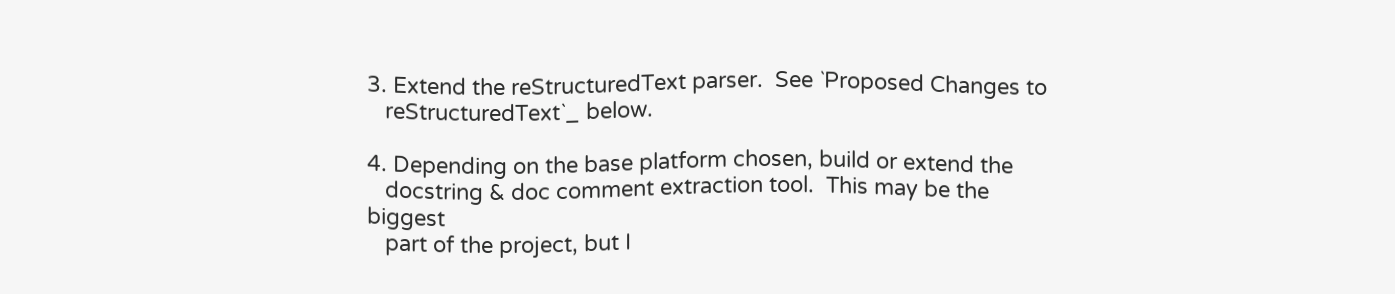3. Extend the reStructuredText parser.  See `Proposed Changes to
   reStructuredText`_ below.

4. Depending on the base platform chosen, build or extend the
   docstring & doc comment extraction tool.  This may be the biggest
   part of the project, but I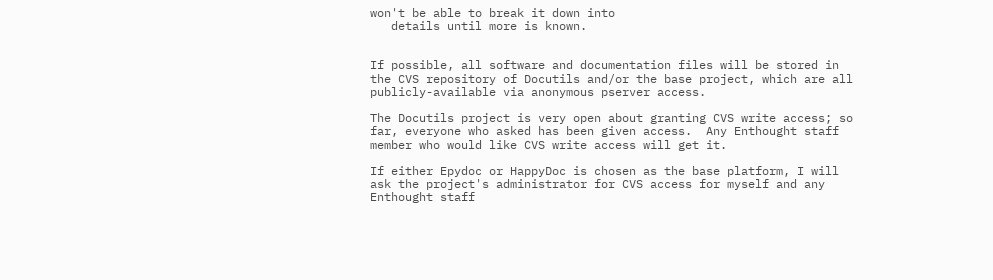won't be able to break it down into
   details until more is known.


If possible, all software and documentation files will be stored in
the CVS repository of Docutils and/or the base project, which are all
publicly-available via anonymous pserver access.

The Docutils project is very open about granting CVS write access; so
far, everyone who asked has been given access.  Any Enthought staff
member who would like CVS write access will get it.

If either Epydoc or HappyDoc is chosen as the base platform, I will
ask the project's administrator for CVS access for myself and any
Enthought staff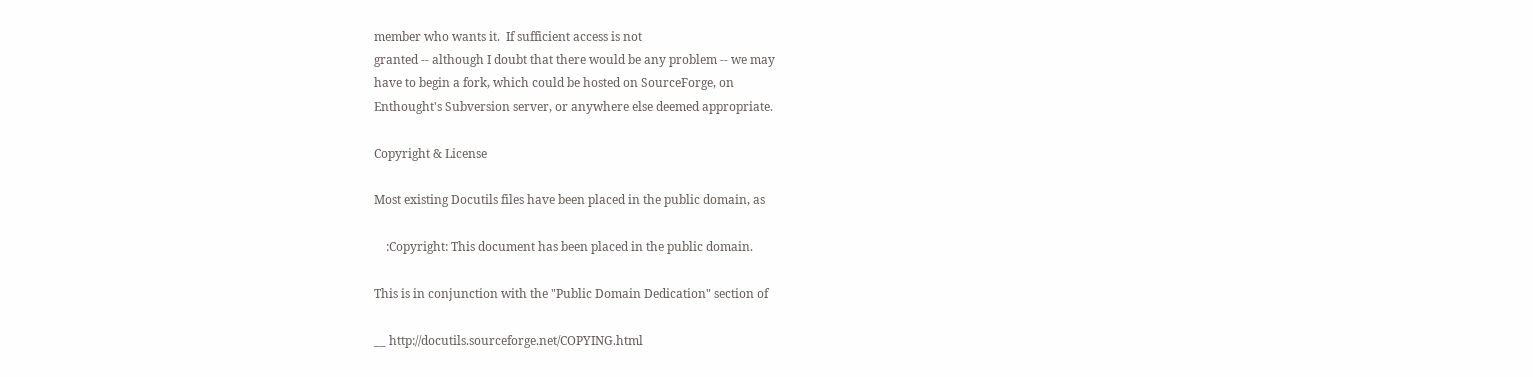member who wants it.  If sufficient access is not
granted -- although I doubt that there would be any problem -- we may
have to begin a fork, which could be hosted on SourceForge, on
Enthought's Subversion server, or anywhere else deemed appropriate.

Copyright & License

Most existing Docutils files have been placed in the public domain, as

    :Copyright: This document has been placed in the public domain.

This is in conjunction with the "Public Domain Dedication" section of

__ http://docutils.sourceforge.net/COPYING.html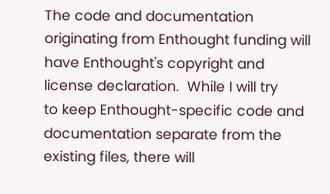The code and documentation originating from Enthought funding will
have Enthought's copyright and license declaration.  While I will try
to keep Enthought-specific code and documentation separate from the
existing files, there will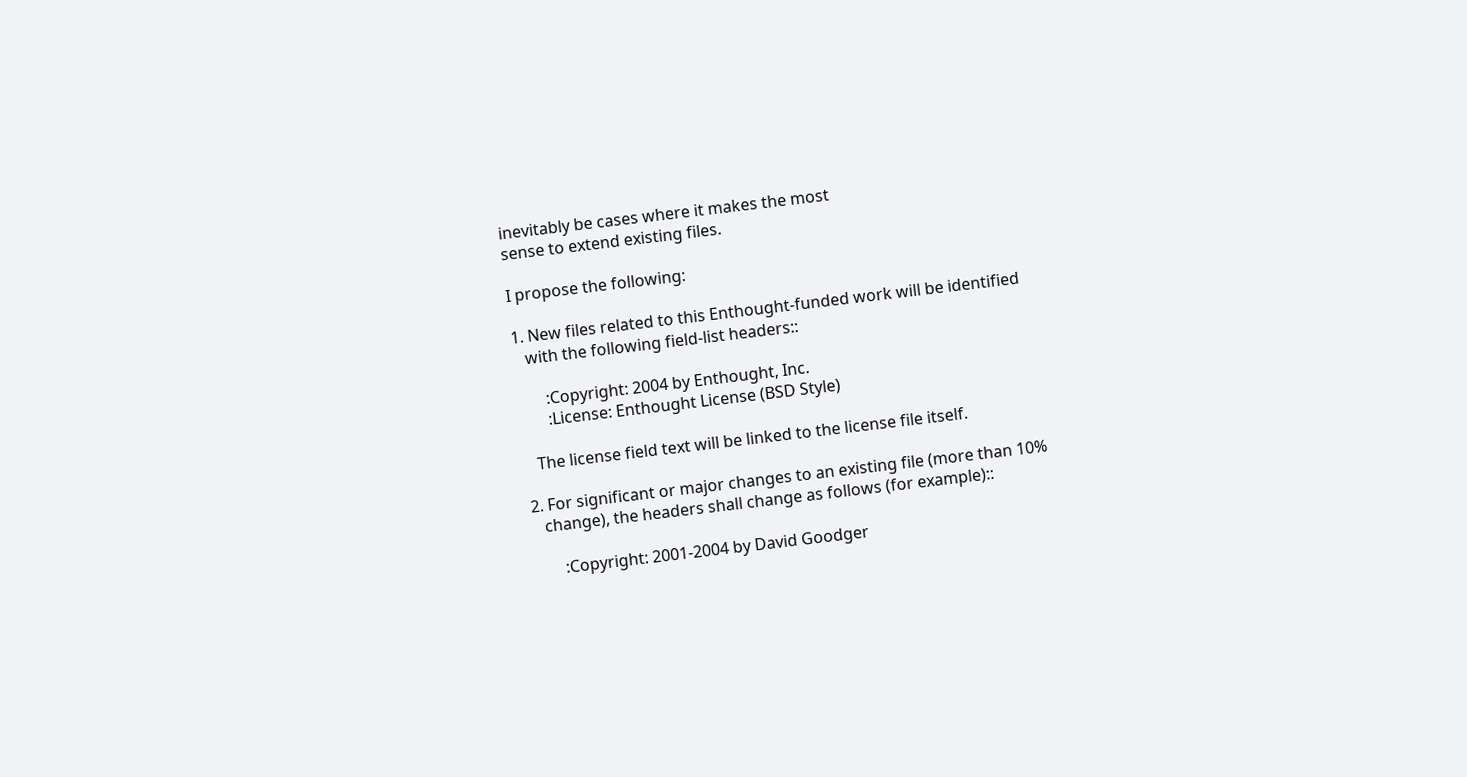inevitably be cases where it makes the most
sense to extend existing files.

I propose the following:

1. New files related to this Enthought-funded work will be identified
   with the following field-list headers::

       :Copyright: 2004 by Enthought, Inc.
       :License: Enthought License (BSD Style)

   The license field text will be linked to the license file itself.

2. For significant or major changes to an existing file (more than 10%
   change), the headers shall change as follows (for example)::

       :Copyright: 2001-2004 by David Goodger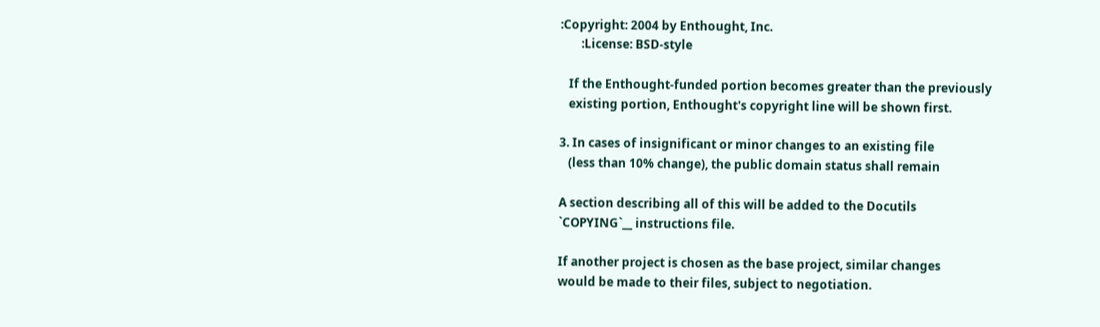:Copyright: 2004 by Enthought, Inc.
       :License: BSD-style

   If the Enthought-funded portion becomes greater than the previously
   existing portion, Enthought's copyright line will be shown first.

3. In cases of insignificant or minor changes to an existing file
   (less than 10% change), the public domain status shall remain

A section describing all of this will be added to the Docutils
`COPYING`__ instructions file.

If another project is chosen as the base project, similar changes
would be made to their files, subject to negotiation.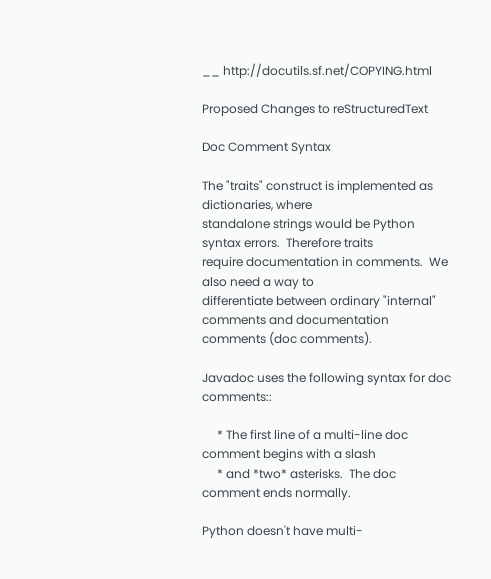__ http://docutils.sf.net/COPYING.html

Proposed Changes to reStructuredText

Doc Comment Syntax

The "traits" construct is implemented as dictionaries, where
standalone strings would be Python syntax errors.  Therefore traits
require documentation in comments.  We also need a way to
differentiate between ordinary "internal" comments and documentation
comments (doc comments).

Javadoc uses the following syntax for doc comments::

     * The first line of a multi-line doc comment begins with a slash
     * and *two* asterisks.  The doc comment ends normally.

Python doesn't have multi-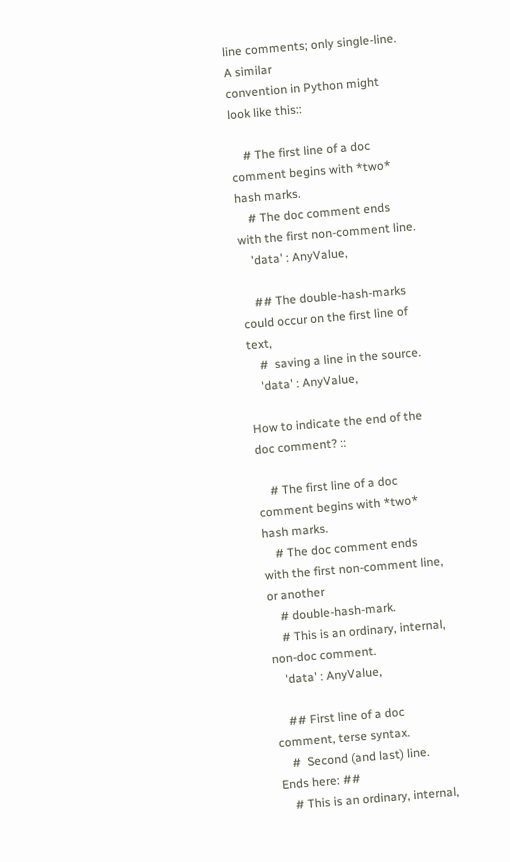line comments; only single-line.  A similar
convention in Python might look like this::

    # The first line of a doc comment begins with *two* hash marks.
    # The doc comment ends with the first non-comment line.
    'data' : AnyValue,

    ## The double-hash-marks could occur on the first line of text,
    #  saving a line in the source.
    'data' : AnyValue,

How to indicate the end of the doc comment? ::

    # The first line of a doc comment begins with *two* hash marks.
    # The doc comment ends with the first non-comment line, or another
    # double-hash-mark.
    # This is an ordinary, internal, non-doc comment.
    'data' : AnyValue,

    ## First line of a doc comment, terse syntax.
    #  Second (and last) line.  Ends here: ##
    # This is an ordinary, internal,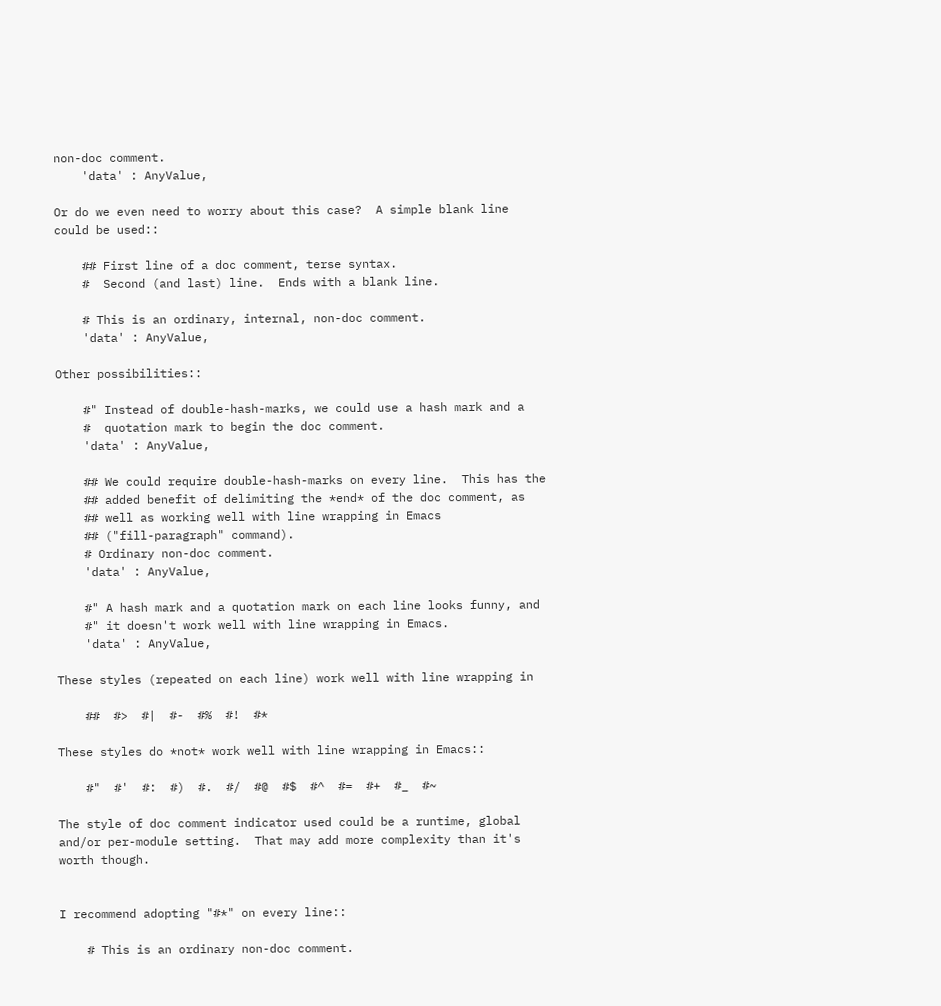non-doc comment.
    'data' : AnyValue,

Or do we even need to worry about this case?  A simple blank line
could be used::

    ## First line of a doc comment, terse syntax.
    #  Second (and last) line.  Ends with a blank line.

    # This is an ordinary, internal, non-doc comment.
    'data' : AnyValue,

Other possibilities::

    #" Instead of double-hash-marks, we could use a hash mark and a
    #  quotation mark to begin the doc comment.
    'data' : AnyValue,

    ## We could require double-hash-marks on every line.  This has the
    ## added benefit of delimiting the *end* of the doc comment, as
    ## well as working well with line wrapping in Emacs
    ## ("fill-paragraph" command).
    # Ordinary non-doc comment.
    'data' : AnyValue,

    #" A hash mark and a quotation mark on each line looks funny, and
    #" it doesn't work well with line wrapping in Emacs.
    'data' : AnyValue,

These styles (repeated on each line) work well with line wrapping in

    ##  #>  #|  #-  #%  #!  #*

These styles do *not* work well with line wrapping in Emacs::

    #"  #'  #:  #)  #.  #/  #@  #$  #^  #=  #+  #_  #~

The style of doc comment indicator used could be a runtime, global
and/or per-module setting.  That may add more complexity than it's
worth though.


I recommend adopting "#*" on every line::

    # This is an ordinary non-doc comment.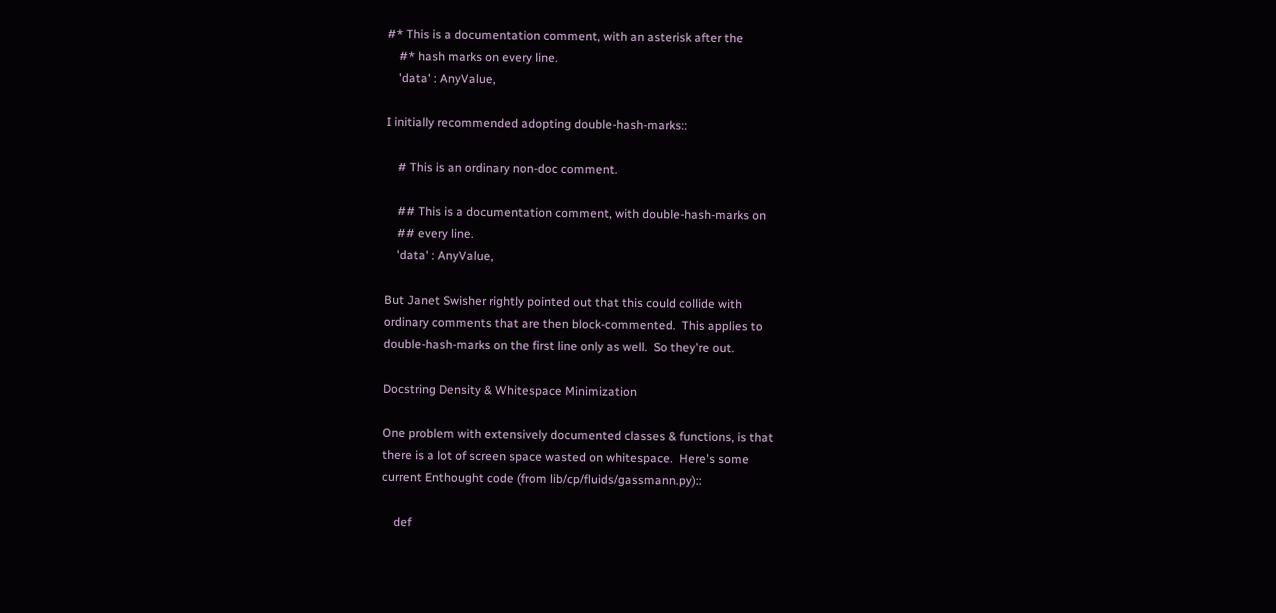#* This is a documentation comment, with an asterisk after the
    #* hash marks on every line.
    'data' : AnyValue,

I initially recommended adopting double-hash-marks::

    # This is an ordinary non-doc comment.

    ## This is a documentation comment, with double-hash-marks on
    ## every line.
    'data' : AnyValue,

But Janet Swisher rightly pointed out that this could collide with
ordinary comments that are then block-commented.  This applies to
double-hash-marks on the first line only as well.  So they're out.

Docstring Density & Whitespace Minimization

One problem with extensively documented classes & functions, is that
there is a lot of screen space wasted on whitespace.  Here's some
current Enthought code (from lib/cp/fluids/gassmann.py)::

    def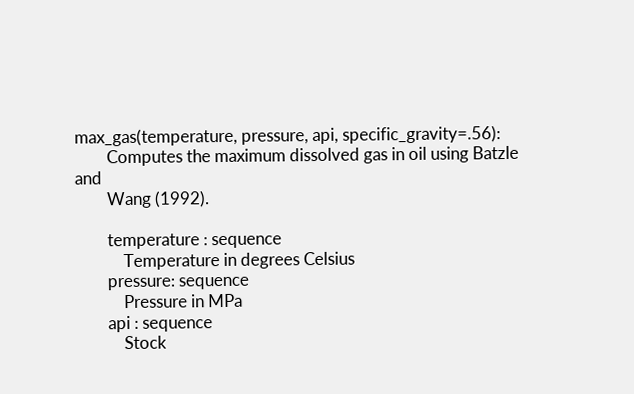max_gas(temperature, pressure, api, specific_gravity=.56):
        Computes the maximum dissolved gas in oil using Batzle and
        Wang (1992).

        temperature : sequence
            Temperature in degrees Celsius
        pressure: sequence
            Pressure in MPa
        api : sequence
            Stock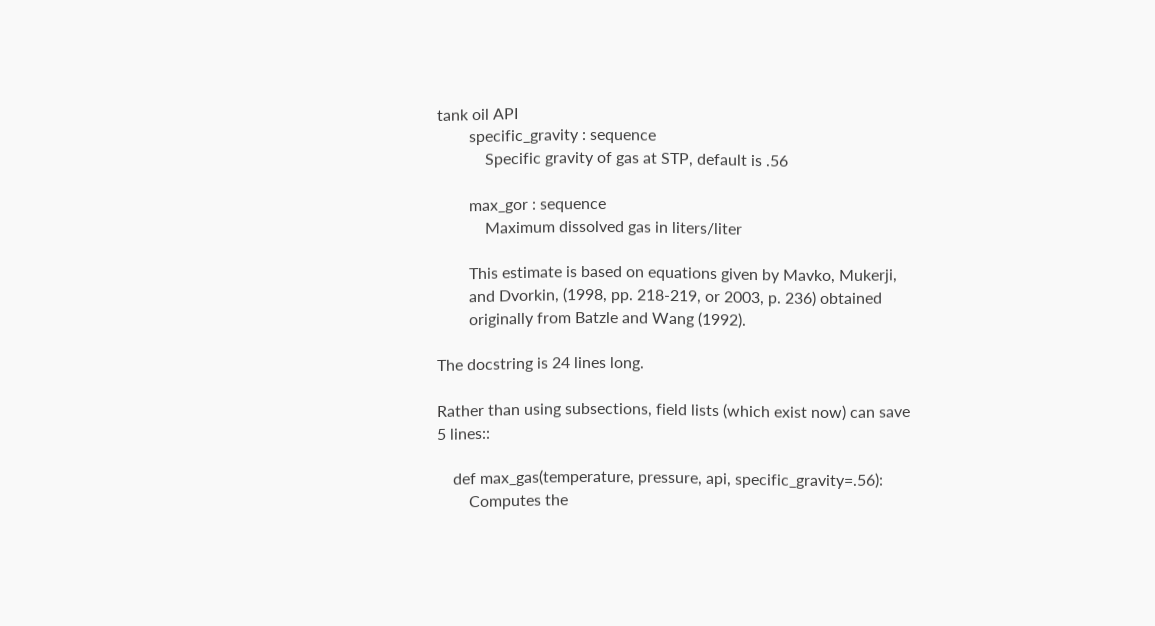tank oil API
        specific_gravity : sequence
            Specific gravity of gas at STP, default is .56

        max_gor : sequence
            Maximum dissolved gas in liters/liter

        This estimate is based on equations given by Mavko, Mukerji,
        and Dvorkin, (1998, pp. 218-219, or 2003, p. 236) obtained
        originally from Batzle and Wang (1992).

The docstring is 24 lines long.

Rather than using subsections, field lists (which exist now) can save
5 lines::

    def max_gas(temperature, pressure, api, specific_gravity=.56):
        Computes the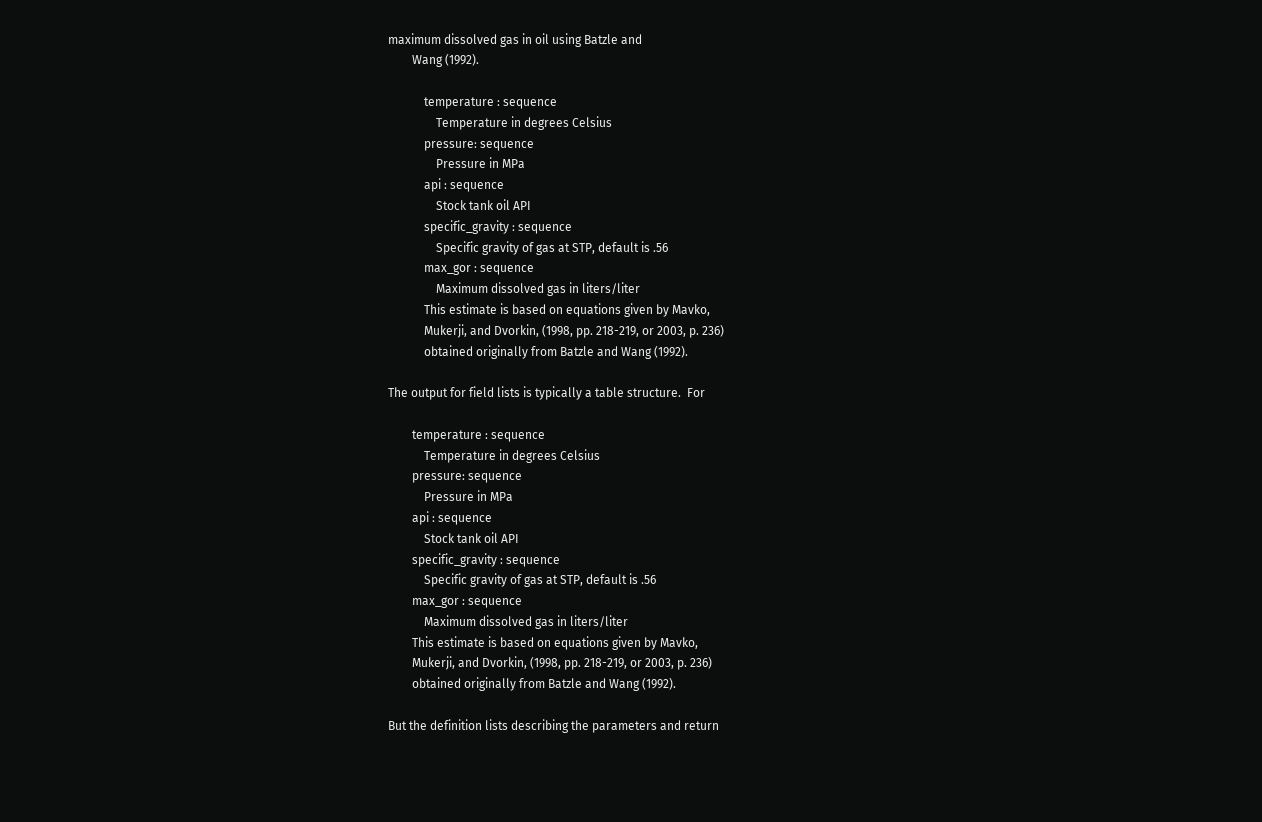maximum dissolved gas in oil using Batzle and
        Wang (1992).

            temperature : sequence
                Temperature in degrees Celsius
            pressure: sequence
                Pressure in MPa
            api : sequence
                Stock tank oil API
            specific_gravity : sequence
                Specific gravity of gas at STP, default is .56
            max_gor : sequence
                Maximum dissolved gas in liters/liter
            This estimate is based on equations given by Mavko,
            Mukerji, and Dvorkin, (1998, pp. 218-219, or 2003, p. 236)
            obtained originally from Batzle and Wang (1992).

The output for field lists is typically a table structure.  For

        temperature : sequence
            Temperature in degrees Celsius
        pressure: sequence
            Pressure in MPa
        api : sequence
            Stock tank oil API
        specific_gravity : sequence
            Specific gravity of gas at STP, default is .56
        max_gor : sequence
            Maximum dissolved gas in liters/liter
        This estimate is based on equations given by Mavko,
        Mukerji, and Dvorkin, (1998, pp. 218-219, or 2003, p. 236)
        obtained originally from Batzle and Wang (1992).

But the definition lists describing the parameters and return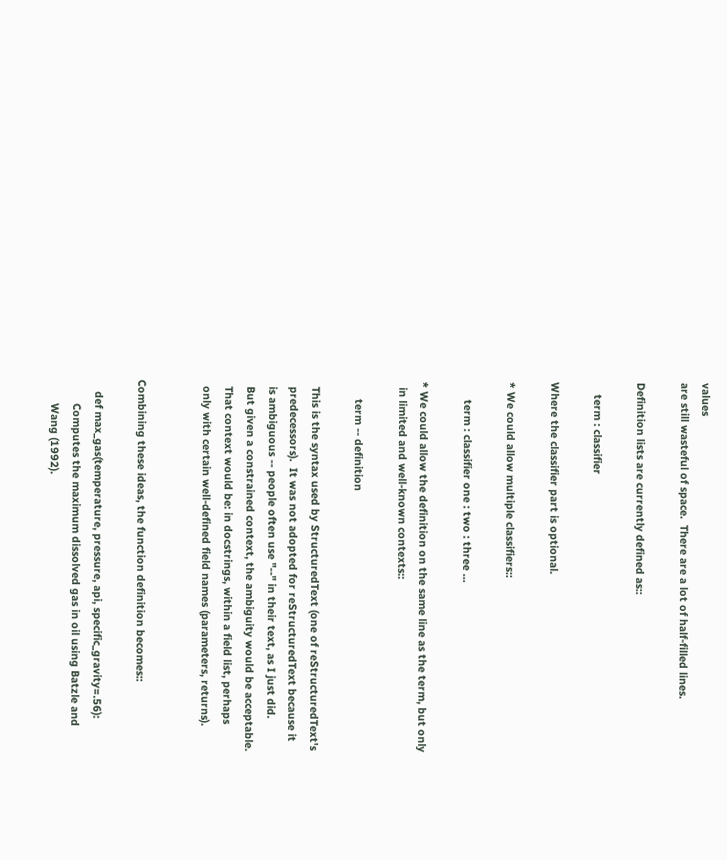values
are still wasteful of space.  There are a lot of half-filled lines.

Definition lists are currently defined as::

    term : classifier

Where the classifier part is optional.

* We could allow multiple classifiers::

      term : classifier one : two : three ...

* We could allow the definition on the same line as the term, but only
  in limited and well-known contexts::

      term -- definition

  This is the syntax used by StructuredText (one of reStructuredText's
  predecessors).  It was not adopted for reStructuredText because it
  is ambiguous -- people often use "--" in their text, as I just did.
  But given a constrained context, the ambiguity would be acceptable.
  That context would be: in docstrings, within a field list, perhaps
  only with certain well-defined field names (parameters, returns).


Combining these ideas, the function definition becomes::

    def max_gas(temperature, pressure, api, specific_gravity=.56):
        Computes the maximum dissolved gas in oil using Batzle and
        Wang (1992).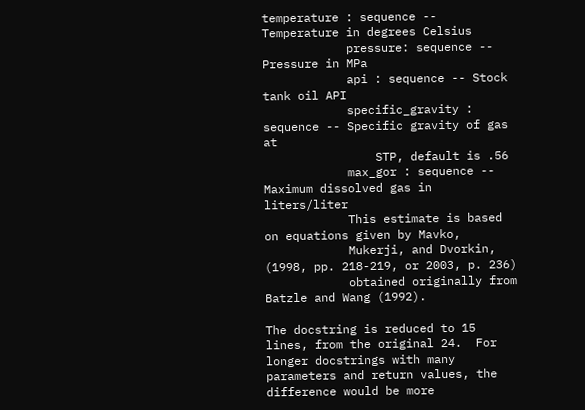temperature : sequence -- Temperature in degrees Celsius
            pressure: sequence -- Pressure in MPa
            api : sequence -- Stock tank oil API
            specific_gravity : sequence -- Specific gravity of gas at
                STP, default is .56
            max_gor : sequence -- Maximum dissolved gas in liters/liter
            This estimate is based on equations given by Mavko,
            Mukerji, and Dvorkin, (1998, pp. 218-219, or 2003, p. 236)
            obtained originally from Batzle and Wang (1992).

The docstring is reduced to 15 lines, from the original 24.  For
longer docstrings with many parameters and return values, the
difference would be more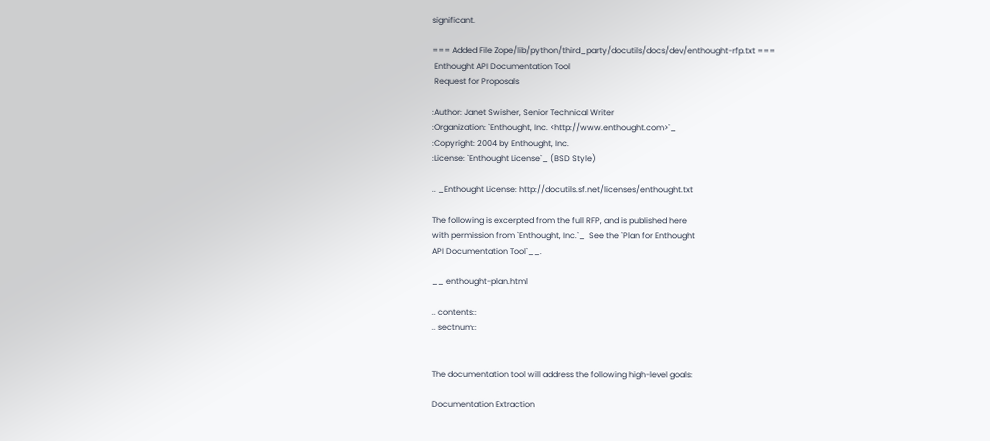significant.

=== Added File Zope/lib/python/third_party/docutils/docs/dev/enthought-rfp.txt ===
 Enthought API Documentation Tool
 Request for Proposals

:Author: Janet Swisher, Senior Technical Writer
:Organization: `Enthought, Inc. <http://www.enthought.com>`_
:Copyright: 2004 by Enthought, Inc.
:License: `Enthought License`_ (BSD Style)

.. _Enthought License: http://docutils.sf.net/licenses/enthought.txt

The following is excerpted from the full RFP, and is published here
with permission from `Enthought, Inc.`_  See the `Plan for Enthought
API Documentation Tool`__.

__ enthought-plan.html

.. contents::
.. sectnum::


The documentation tool will address the following high-level goals:

Documentation Extraction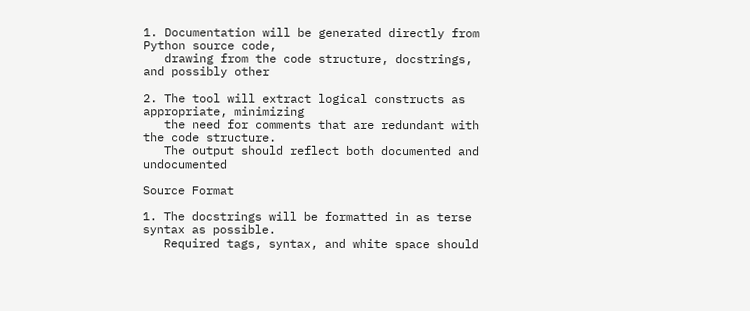1. Documentation will be generated directly from Python source code,
   drawing from the code structure, docstrings, and possibly other

2. The tool will extract logical constructs as appropriate, minimizing
   the need for comments that are redundant with the code structure.
   The output should reflect both documented and undocumented

Source Format

1. The docstrings will be formatted in as terse syntax as possible.
   Required tags, syntax, and white space should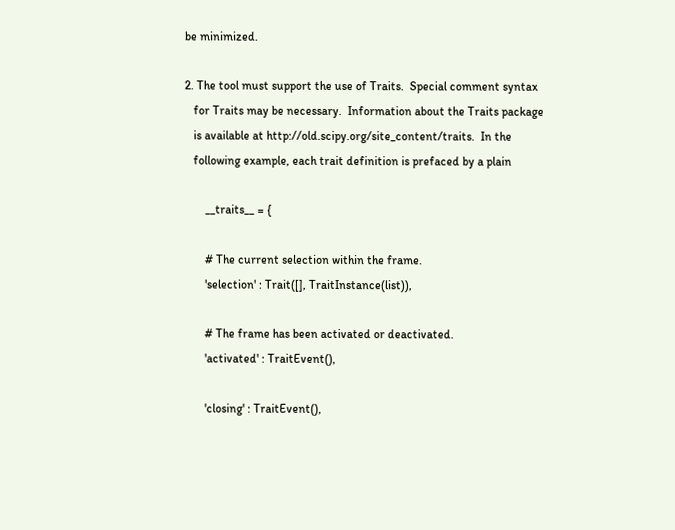be minimized.

2. The tool must support the use of Traits.  Special comment syntax
   for Traits may be necessary.  Information about the Traits package
   is available at http://old.scipy.org/site_content/traits.  In the
   following example, each trait definition is prefaced by a plain

       __traits__ = {

       # The current selection within the frame.
       'selection' : Trait([], TraitInstance(list)),

       # The frame has been activated or deactivated.
       'activated' : TraitEvent(),

       'closing' : TraitEvent(),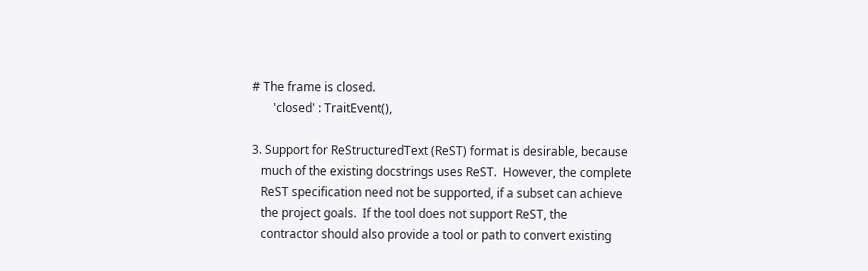# The frame is closed.
       'closed' : TraitEvent(),

3. Support for ReStructuredText (ReST) format is desirable, because
   much of the existing docstrings uses ReST.  However, the complete
   ReST specification need not be supported, if a subset can achieve
   the project goals.  If the tool does not support ReST, the
   contractor should also provide a tool or path to convert existing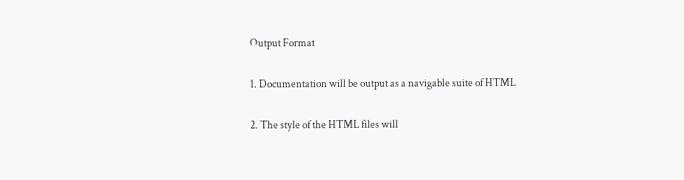Output Format

1. Documentation will be output as a navigable suite of HTML

2. The style of the HTML files will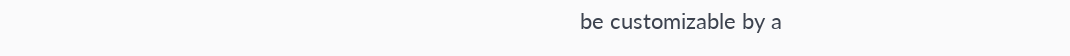be customizable by a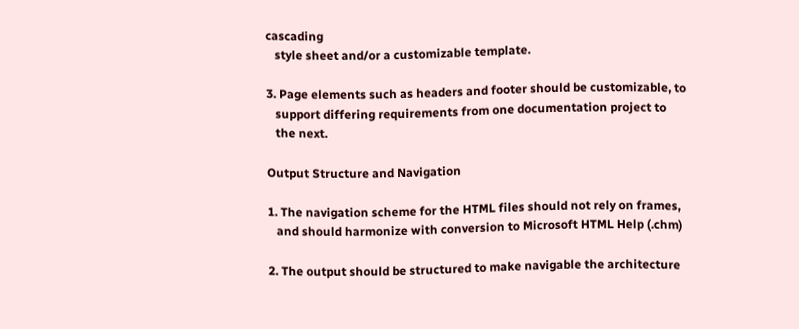cascading
   style sheet and/or a customizable template.

3. Page elements such as headers and footer should be customizable, to
   support differing requirements from one documentation project to
   the next.

Output Structure and Navigation

1. The navigation scheme for the HTML files should not rely on frames,
   and should harmonize with conversion to Microsoft HTML Help (.chm)

2. The output should be structured to make navigable the architecture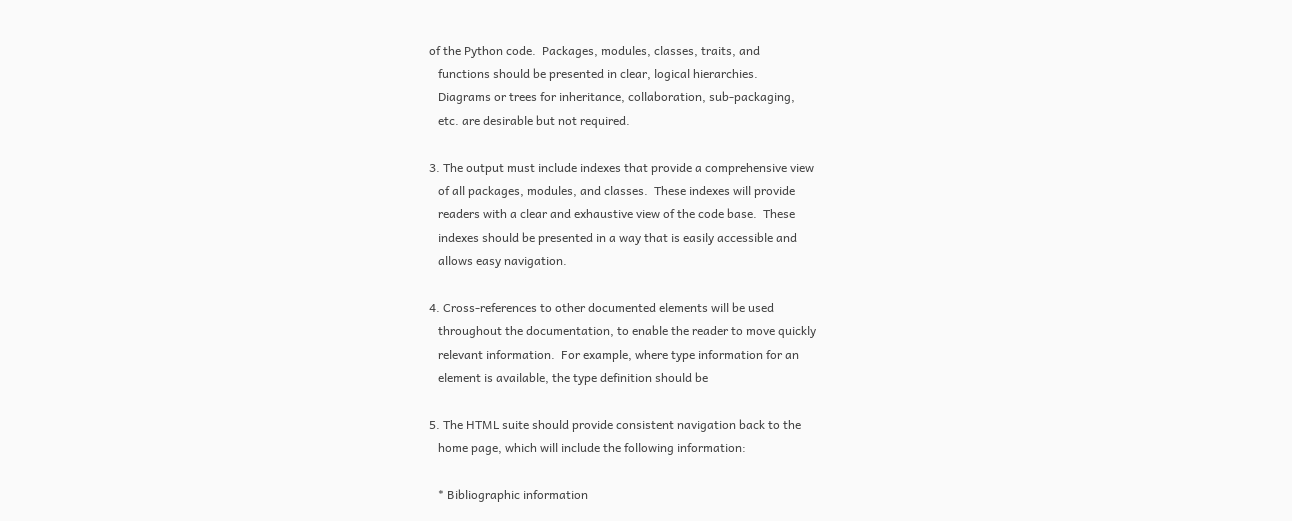of the Python code.  Packages, modules, classes, traits, and
   functions should be presented in clear, logical hierarchies.
   Diagrams or trees for inheritance, collaboration, sub-packaging,
   etc. are desirable but not required.

3. The output must include indexes that provide a comprehensive view
   of all packages, modules, and classes.  These indexes will provide
   readers with a clear and exhaustive view of the code base.  These
   indexes should be presented in a way that is easily accessible and
   allows easy navigation.

4. Cross-references to other documented elements will be used
   throughout the documentation, to enable the reader to move quickly
   relevant information.  For example, where type information for an
   element is available, the type definition should be

5. The HTML suite should provide consistent navigation back to the
   home page, which will include the following information:

   * Bibliographic information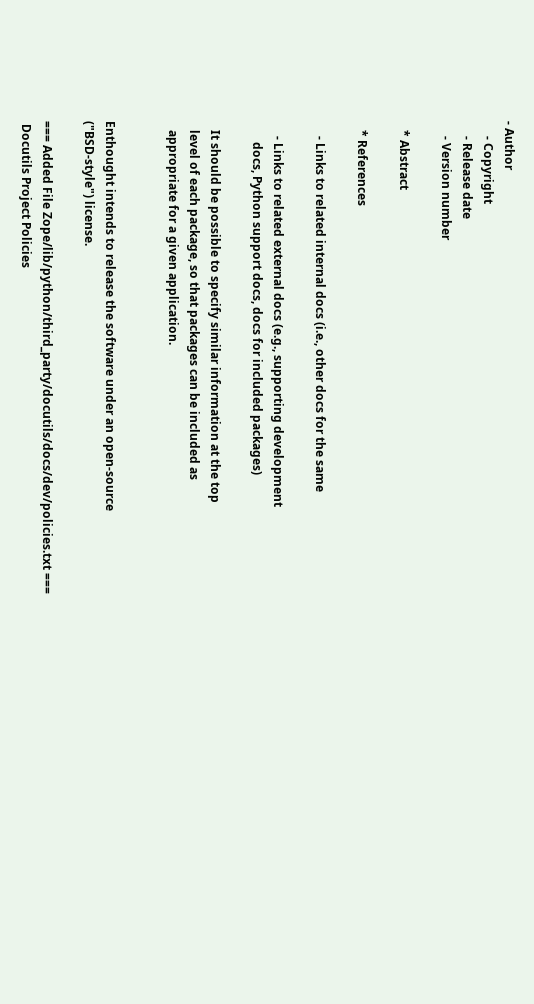- Author
     - Copyright
     - Release date
     - Version number

   * Abstract

   * References

     - Links to related internal docs (i.e., other docs for the same

     - Links to related external docs (e.g., supporting development
       docs, Python support docs, docs for included packages)

   It should be possible to specify similar information at the top
   level of each package, so that packages can be included as
   appropriate for a given application.


Enthought intends to release the software under an open-source
("BSD-style") license.

=== Added File Zope/lib/python/third_party/docutils/docs/dev/policies.txt ===
 Docutils Project Policies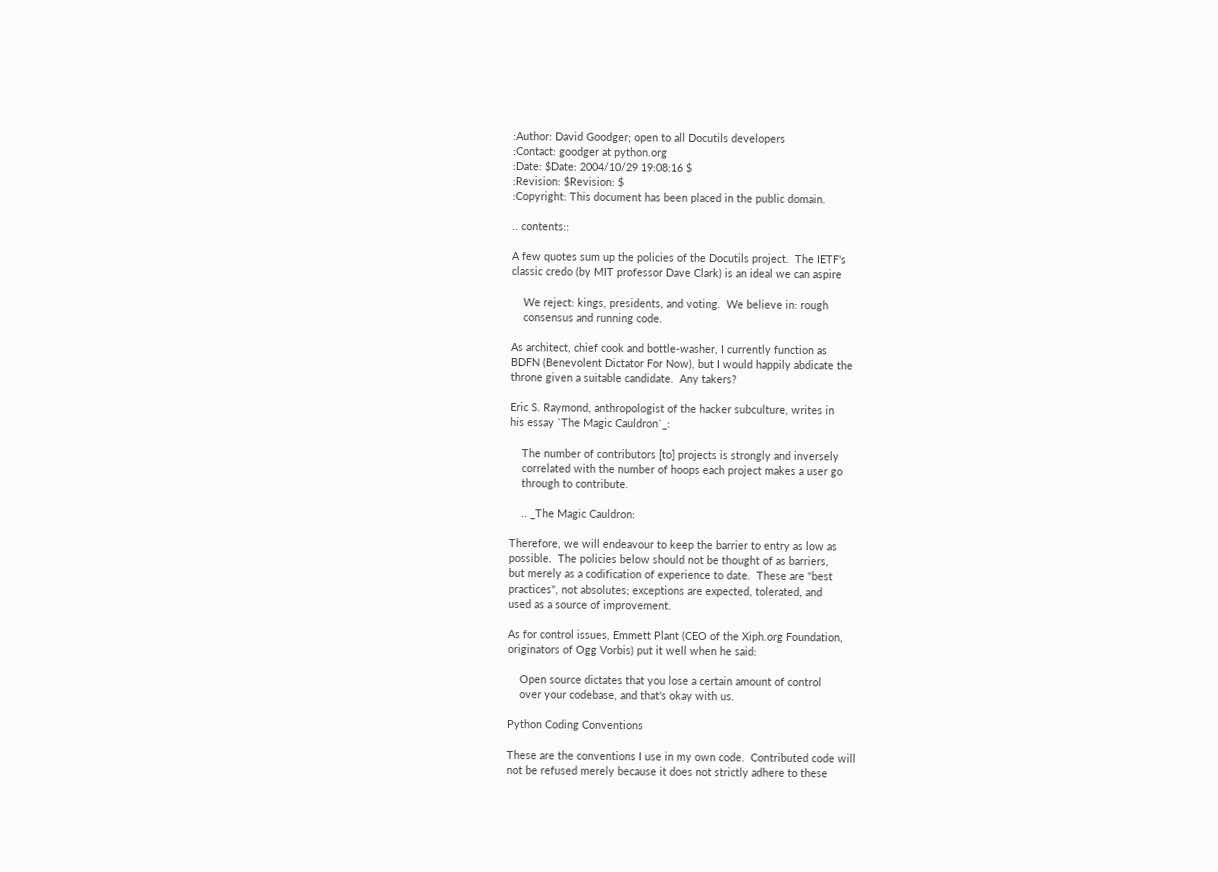:Author: David Goodger; open to all Docutils developers
:Contact: goodger at python.org
:Date: $Date: 2004/10/29 19:08:16 $
:Revision: $Revision: $
:Copyright: This document has been placed in the public domain.

.. contents::

A few quotes sum up the policies of the Docutils project.  The IETF's
classic credo (by MIT professor Dave Clark) is an ideal we can aspire

    We reject: kings, presidents, and voting.  We believe in: rough
    consensus and running code.

As architect, chief cook and bottle-washer, I currently function as
BDFN (Benevolent Dictator For Now), but I would happily abdicate the
throne given a suitable candidate.  Any takers?

Eric S. Raymond, anthropologist of the hacker subculture, writes in
his essay `The Magic Cauldron`_:

    The number of contributors [to] projects is strongly and inversely
    correlated with the number of hoops each project makes a user go
    through to contribute.

    .. _The Magic Cauldron:

Therefore, we will endeavour to keep the barrier to entry as low as
possible.  The policies below should not be thought of as barriers,
but merely as a codification of experience to date.  These are "best
practices", not absolutes; exceptions are expected, tolerated, and
used as a source of improvement.

As for control issues, Emmett Plant (CEO of the Xiph.org Foundation,
originators of Ogg Vorbis) put it well when he said:

    Open source dictates that you lose a certain amount of control
    over your codebase, and that's okay with us.

Python Coding Conventions

These are the conventions I use in my own code.  Contributed code will
not be refused merely because it does not strictly adhere to these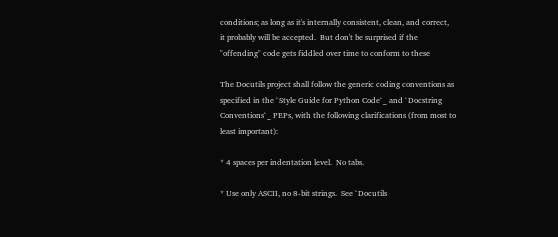conditions; as long as it's internally consistent, clean, and correct,
it probably will be accepted.  But don't be surprised if the
"offending" code gets fiddled over time to conform to these

The Docutils project shall follow the generic coding conventions as
specified in the `Style Guide for Python Code`_ and `Docstring
Conventions`_ PEPs, with the following clarifications (from most to
least important):

* 4 spaces per indentation level.  No tabs.

* Use only ASCII, no 8-bit strings.  See `Docutils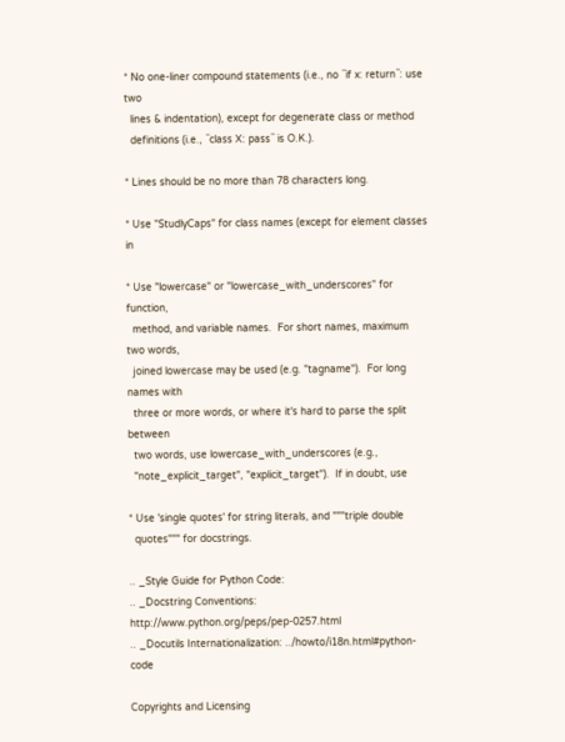* No one-liner compound statements (i.e., no ``if x: return``: use two
  lines & indentation), except for degenerate class or method
  definitions (i.e., ``class X: pass`` is O.K.).

* Lines should be no more than 78 characters long.

* Use "StudlyCaps" for class names (except for element classes in

* Use "lowercase" or "lowercase_with_underscores" for function,
  method, and variable names.  For short names, maximum two words,
  joined lowercase may be used (e.g. "tagname").  For long names with
  three or more words, or where it's hard to parse the split between
  two words, use lowercase_with_underscores (e.g.,
  "note_explicit_target", "explicit_target").  If in doubt, use

* Use 'single quotes' for string literals, and """triple double
  quotes""" for docstrings.

.. _Style Guide for Python Code:
.. _Docstring Conventions: http://www.python.org/peps/pep-0257.html
.. _Docutils Internationalization: ../howto/i18n.html#python-code

Copyrights and Licensing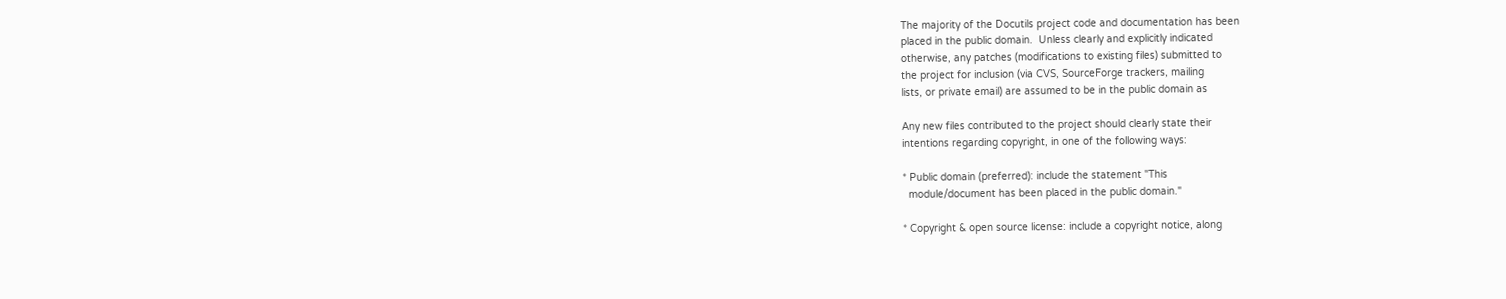The majority of the Docutils project code and documentation has been
placed in the public domain.  Unless clearly and explicitly indicated
otherwise, any patches (modifications to existing files) submitted to
the project for inclusion (via CVS, SourceForge trackers, mailing
lists, or private email) are assumed to be in the public domain as

Any new files contributed to the project should clearly state their
intentions regarding copyright, in one of the following ways:

* Public domain (preferred): include the statement "This
  module/document has been placed in the public domain."

* Copyright & open source license: include a copyright notice, along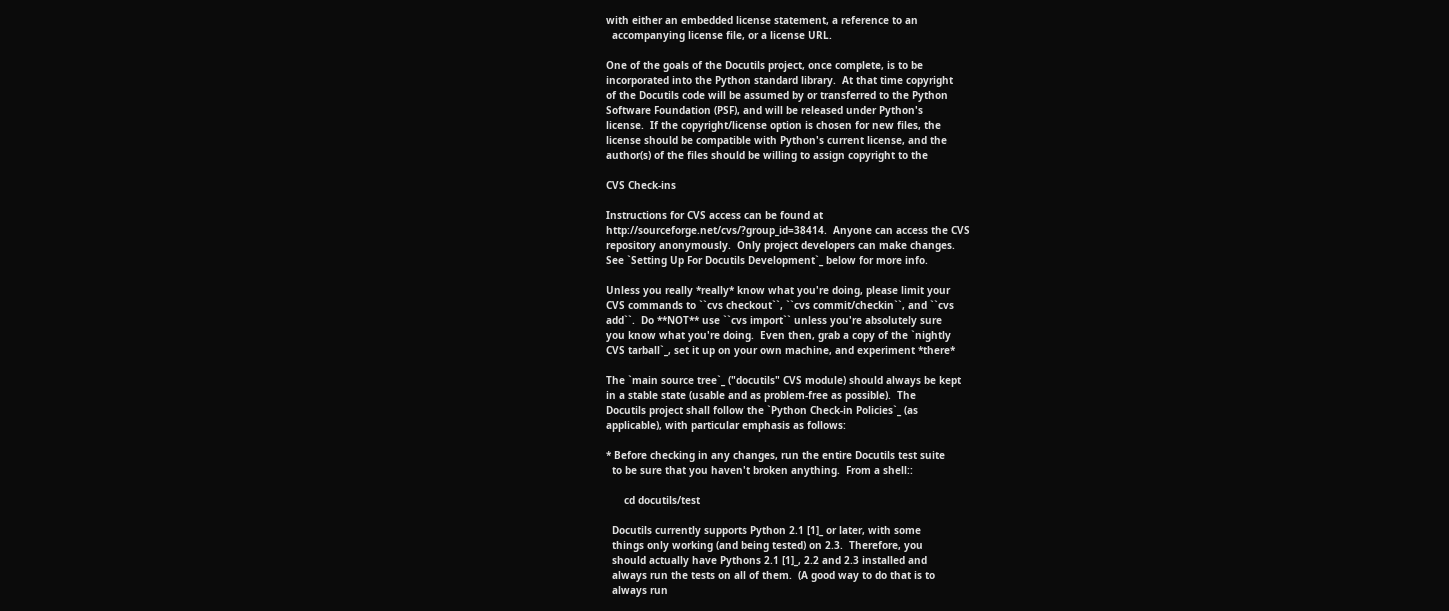with either an embedded license statement, a reference to an
  accompanying license file, or a license URL.

One of the goals of the Docutils project, once complete, is to be
incorporated into the Python standard library.  At that time copyright
of the Docutils code will be assumed by or transferred to the Python
Software Foundation (PSF), and will be released under Python's
license.  If the copyright/license option is chosen for new files, the
license should be compatible with Python's current license, and the
author(s) of the files should be willing to assign copyright to the

CVS Check-ins

Instructions for CVS access can be found at
http://sourceforge.net/cvs/?group_id=38414.  Anyone can access the CVS
repository anonymously.  Only project developers can make changes.
See `Setting Up For Docutils Development`_ below for more info.

Unless you really *really* know what you're doing, please limit your
CVS commands to ``cvs checkout``, ``cvs commit/checkin``, and ``cvs
add``.  Do **NOT** use ``cvs import`` unless you're absolutely sure
you know what you're doing.  Even then, grab a copy of the `nightly
CVS tarball`_, set it up on your own machine, and experiment *there*

The `main source tree`_ ("docutils" CVS module) should always be kept
in a stable state (usable and as problem-free as possible).  The
Docutils project shall follow the `Python Check-in Policies`_ (as
applicable), with particular emphasis as follows:

* Before checking in any changes, run the entire Docutils test suite
  to be sure that you haven't broken anything.  From a shell::

      cd docutils/test

  Docutils currently supports Python 2.1 [1]_ or later, with some
  things only working (and being tested) on 2.3.  Therefore, you
  should actually have Pythons 2.1 [1]_, 2.2 and 2.3 installed and
  always run the tests on all of them.  (A good way to do that is to
  always run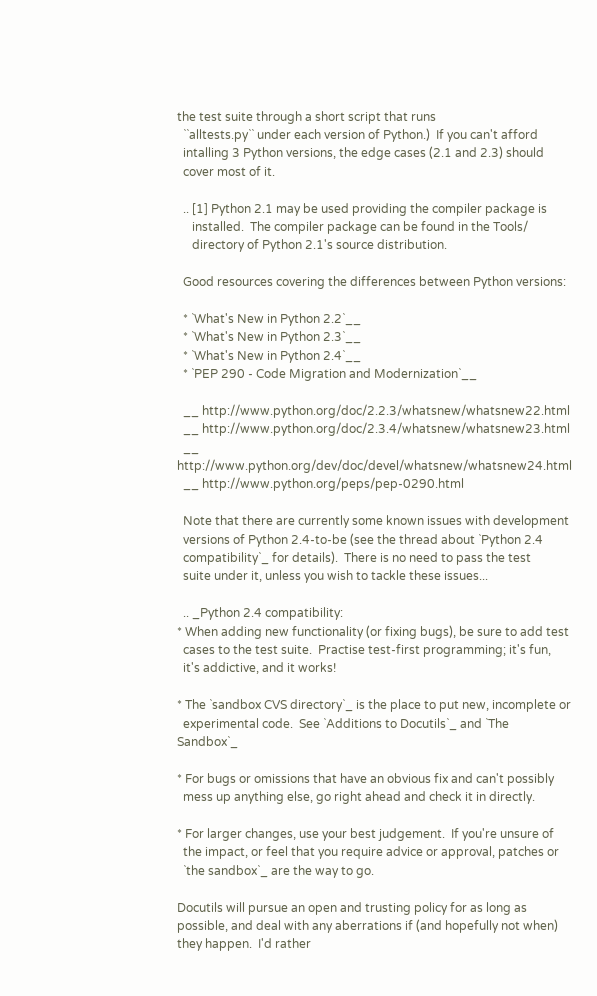the test suite through a short script that runs
  ``alltests.py`` under each version of Python.)  If you can't afford
  intalling 3 Python versions, the edge cases (2.1 and 2.3) should
  cover most of it.

  .. [1] Python 2.1 may be used providing the compiler package is
     installed.  The compiler package can be found in the Tools/
     directory of Python 2.1's source distribution.

  Good resources covering the differences between Python versions:

  * `What's New in Python 2.2`__
  * `What's New in Python 2.3`__
  * `What's New in Python 2.4`__
  * `PEP 290 - Code Migration and Modernization`__

  __ http://www.python.org/doc/2.2.3/whatsnew/whatsnew22.html
  __ http://www.python.org/doc/2.3.4/whatsnew/whatsnew23.html
  __ http://www.python.org/dev/doc/devel/whatsnew/whatsnew24.html
  __ http://www.python.org/peps/pep-0290.html

  Note that there are currently some known issues with development
  versions of Python 2.4-to-be (see the thread about `Python 2.4
  compatibility`_ for details).  There is no need to pass the test
  suite under it, unless you wish to tackle these issues...

  .. _Python 2.4 compatibility:
* When adding new functionality (or fixing bugs), be sure to add test
  cases to the test suite.  Practise test-first programming; it's fun,
  it's addictive, and it works!

* The `sandbox CVS directory`_ is the place to put new, incomplete or
  experimental code.  See `Additions to Docutils`_ and `The Sandbox`_

* For bugs or omissions that have an obvious fix and can't possibly
  mess up anything else, go right ahead and check it in directly.

* For larger changes, use your best judgement.  If you're unsure of
  the impact, or feel that you require advice or approval, patches or
  `the sandbox`_ are the way to go.

Docutils will pursue an open and trusting policy for as long as
possible, and deal with any aberrations if (and hopefully not when)
they happen.  I'd rather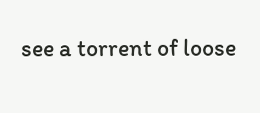see a torrent of loose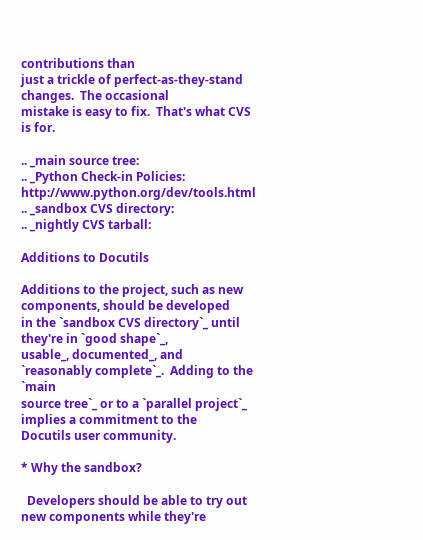contributions than
just a trickle of perfect-as-they-stand changes.  The occasional
mistake is easy to fix.  That's what CVS is for.

.. _main source tree:
.. _Python Check-in Policies: http://www.python.org/dev/tools.html
.. _sandbox CVS directory:
.. _nightly CVS tarball:

Additions to Docutils

Additions to the project, such as new components, should be developed
in the `sandbox CVS directory`_ until they're in `good shape`_,
usable_, documented_, and `reasonably complete`_.  Adding to the `main
source tree`_ or to a `parallel project`_ implies a commitment to the
Docutils user community.

* Why the sandbox?

  Developers should be able to try out new components while they're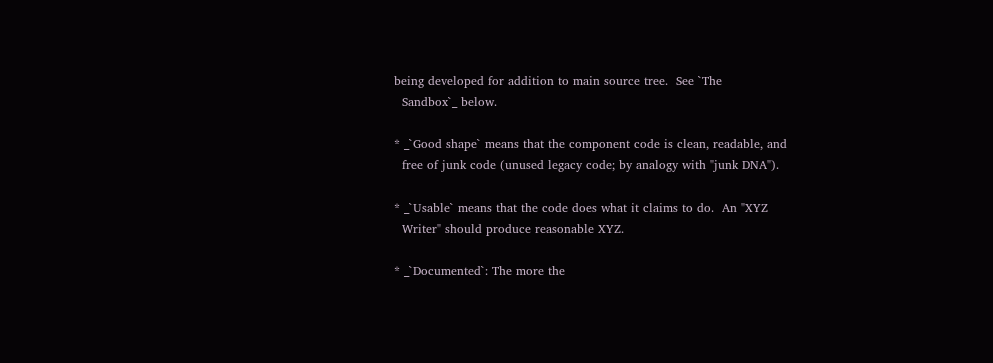being developed for addition to main source tree.  See `The
  Sandbox`_ below.

* _`Good shape` means that the component code is clean, readable, and
  free of junk code (unused legacy code; by analogy with "junk DNA").

* _`Usable` means that the code does what it claims to do.  An "XYZ
  Writer" should produce reasonable XYZ.

* _`Documented`: The more the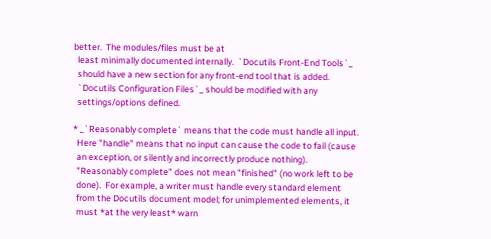better.  The modules/files must be at
  least minimally documented internally.  `Docutils Front-End Tools`_
  should have a new section for any front-end tool that is added.
  `Docutils Configuration Files`_ should be modified with any
  settings/options defined.

* _`Reasonably complete` means that the code must handle all input.
  Here "handle" means that no input can cause the code to fail (cause
  an exception, or silently and incorrectly produce nothing).
  "Reasonably complete" does not mean "finished" (no work left to be
  done).  For example, a writer must handle every standard element
  from the Docutils document model; for unimplemented elements, it
  must *at the very least* warn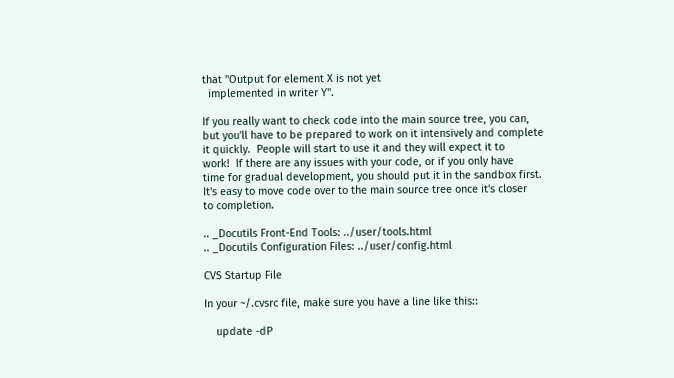that "Output for element X is not yet
  implemented in writer Y".

If you really want to check code into the main source tree, you can,
but you'll have to be prepared to work on it intensively and complete
it quickly.  People will start to use it and they will expect it to
work!  If there are any issues with your code, or if you only have
time for gradual development, you should put it in the sandbox first.
It's easy to move code over to the main source tree once it's closer
to completion.

.. _Docutils Front-End Tools: ../user/tools.html
.. _Docutils Configuration Files: ../user/config.html

CVS Startup File

In your ~/.cvsrc file, make sure you have a line like this::

    update -dP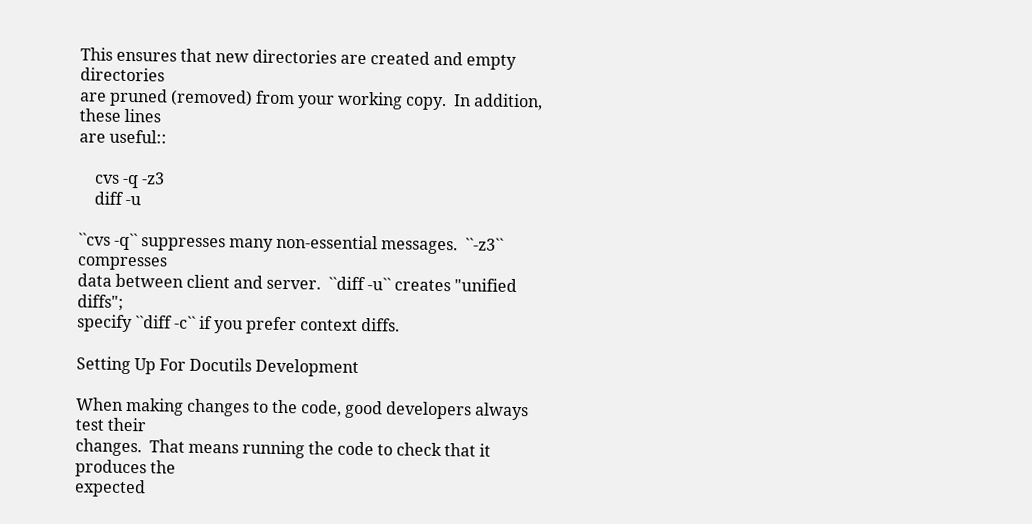This ensures that new directories are created and empty directories
are pruned (removed) from your working copy.  In addition, these lines
are useful::

    cvs -q -z3
    diff -u

``cvs -q`` suppresses many non-essential messages.  ``-z3`` compresses
data between client and server.  ``diff -u`` creates "unified diffs";
specify ``diff -c`` if you prefer context diffs.

Setting Up For Docutils Development

When making changes to the code, good developers always test their
changes.  That means running the code to check that it produces the
expected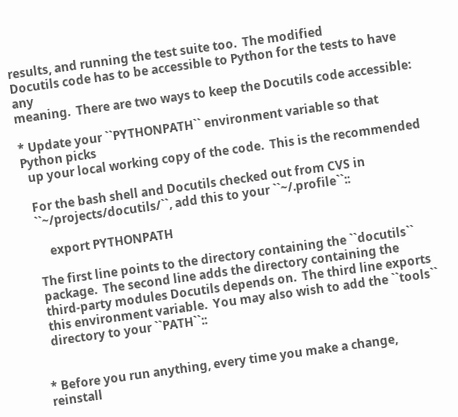results, and running the test suite too.  The modified
Docutils code has to be accessible to Python for the tests to have any
meaning.  There are two ways to keep the Docutils code accessible:

* Update your ``PYTHONPATH`` environment variable so that Python picks
  up your local working copy of the code.  This is the recommended

  For the bash shell and Docutils checked out from CVS in
  ``~/projects/docutils/``, add this to your ``~/.profile``::

      export PYTHONPATH

  The first line points to the directory containing the ``docutils``
  package.  The second line adds the directory containing the
  third-party modules Docutils depends on.  The third line exports
  this environment variable.  You may also wish to add the ``tools``
  directory to your ``PATH``::


* Before you run anything, every time you make a change, reinstall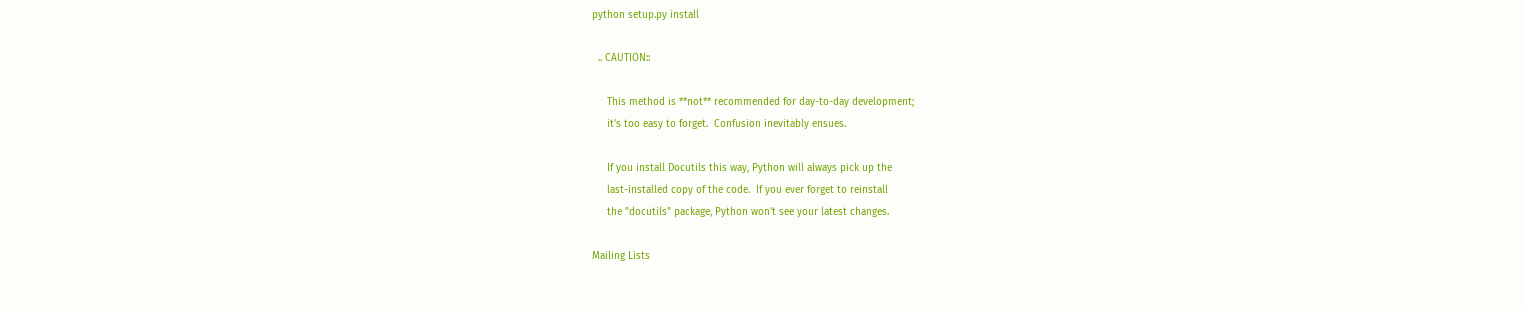python setup.py install

  .. CAUTION::

     This method is **not** recommended for day-to-day development;
     it's too easy to forget.  Confusion inevitably ensues.

     If you install Docutils this way, Python will always pick up the
     last-installed copy of the code.  If you ever forget to reinstall
     the "docutils" package, Python won't see your latest changes.

Mailing Lists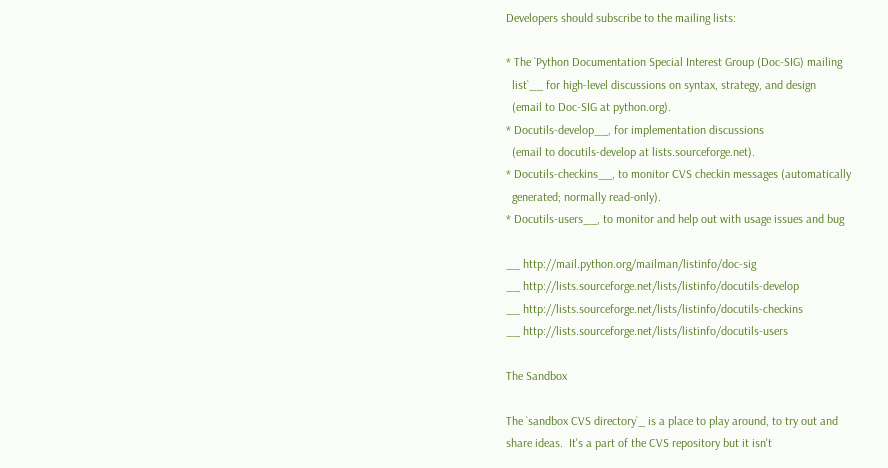Developers should subscribe to the mailing lists:

* The `Python Documentation Special Interest Group (Doc-SIG) mailing
  list`__ for high-level discussions on syntax, strategy, and design
  (email to Doc-SIG at python.org).
* Docutils-develop__, for implementation discussions
  (email to docutils-develop at lists.sourceforge.net).
* Docutils-checkins__, to monitor CVS checkin messages (automatically
  generated; normally read-only).
* Docutils-users__, to monitor and help out with usage issues and bug

__ http://mail.python.org/mailman/listinfo/doc-sig
__ http://lists.sourceforge.net/lists/listinfo/docutils-develop
__ http://lists.sourceforge.net/lists/listinfo/docutils-checkins
__ http://lists.sourceforge.net/lists/listinfo/docutils-users

The Sandbox

The `sandbox CVS directory`_ is a place to play around, to try out and
share ideas.  It's a part of the CVS repository but it isn't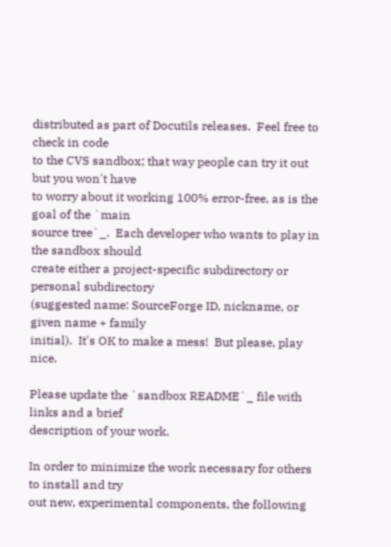distributed as part of Docutils releases.  Feel free to check in code
to the CVS sandbox; that way people can try it out but you won't have
to worry about it working 100% error-free, as is the goal of the `main
source tree`_.  Each developer who wants to play in the sandbox should
create either a project-specific subdirectory or personal subdirectory
(suggested name: SourceForge ID, nickname, or given name + family
initial).  It's OK to make a mess!  But please, play nice.

Please update the `sandbox README`_ file with links and a brief
description of your work.

In order to minimize the work necessary for others to install and try
out new, experimental components, the following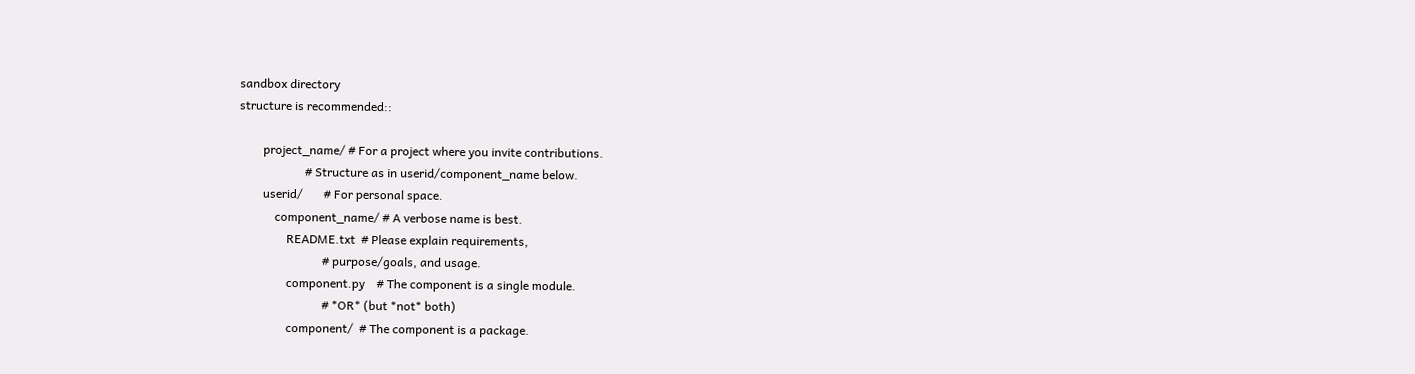sandbox directory
structure is recommended::

        project_name/ # For a project where you invite contributions.
                      # Structure as in userid/component_name below.
        userid/       # For personal space.
            component_name/ # A verbose name is best.
                README.txt  # Please explain requirements,
                            # purpose/goals, and usage.
                component.py    # The component is a single module.
                            # *OR* (but *not* both)
                component/  # The component is a package.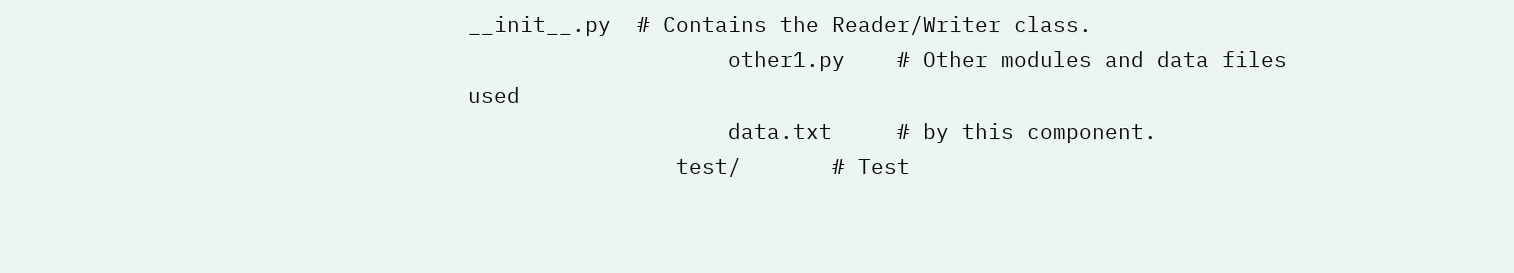__init__.py  # Contains the Reader/Writer class.
                    other1.py    # Other modules and data files used
                    data.txt     # by this component.
                test/       # Test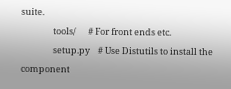suite.
                tools/      # For front ends etc.
                setup.py    # Use Distutils to install the component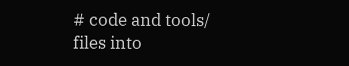# code and tools/ files into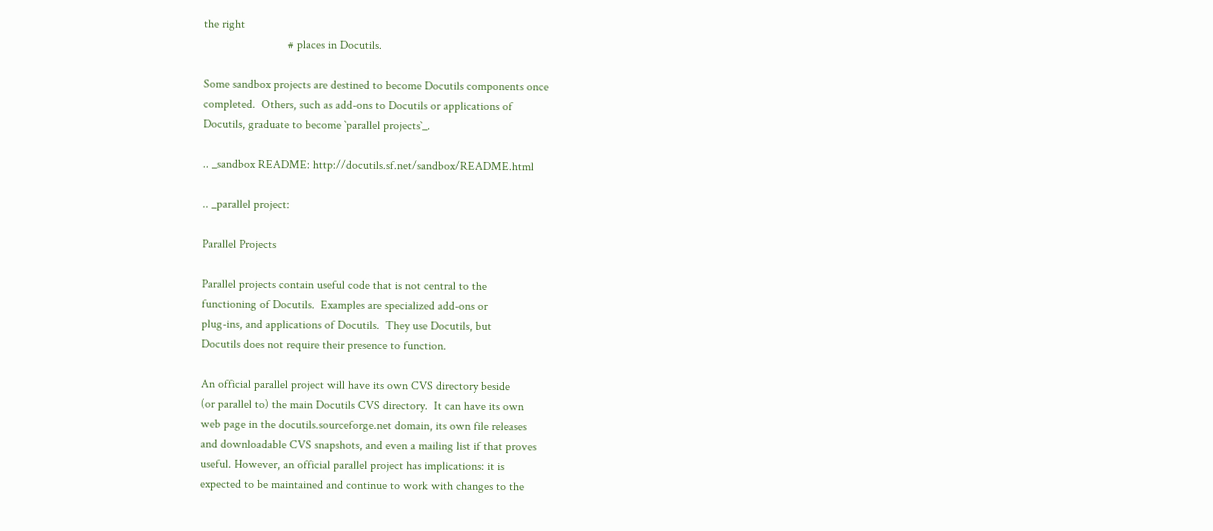the right
                            # places in Docutils.

Some sandbox projects are destined to become Docutils components once
completed.  Others, such as add-ons to Docutils or applications of
Docutils, graduate to become `parallel projects`_.

.. _sandbox README: http://docutils.sf.net/sandbox/README.html

.. _parallel project:

Parallel Projects

Parallel projects contain useful code that is not central to the
functioning of Docutils.  Examples are specialized add-ons or
plug-ins, and applications of Docutils.  They use Docutils, but
Docutils does not require their presence to function.

An official parallel project will have its own CVS directory beside
(or parallel to) the main Docutils CVS directory.  It can have its own
web page in the docutils.sourceforge.net domain, its own file releases
and downloadable CVS snapshots, and even a mailing list if that proves
useful. However, an official parallel project has implications: it is
expected to be maintained and continue to work with changes to the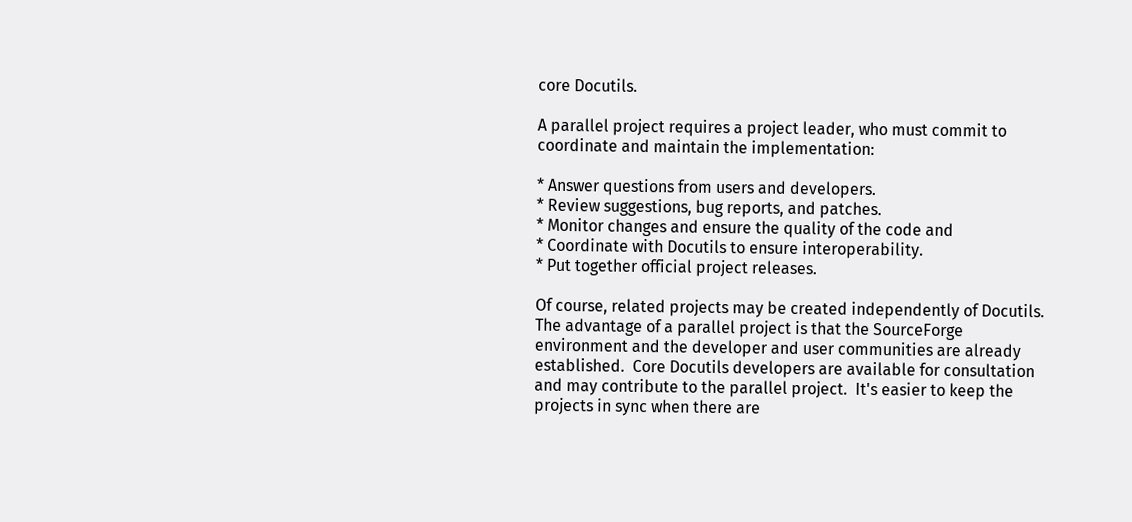core Docutils.

A parallel project requires a project leader, who must commit to
coordinate and maintain the implementation:

* Answer questions from users and developers.
* Review suggestions, bug reports, and patches.
* Monitor changes and ensure the quality of the code and
* Coordinate with Docutils to ensure interoperability.
* Put together official project releases.

Of course, related projects may be created independently of Docutils.
The advantage of a parallel project is that the SourceForge
environment and the developer and user communities are already
established.  Core Docutils developers are available for consultation
and may contribute to the parallel project.  It's easier to keep the
projects in sync when there are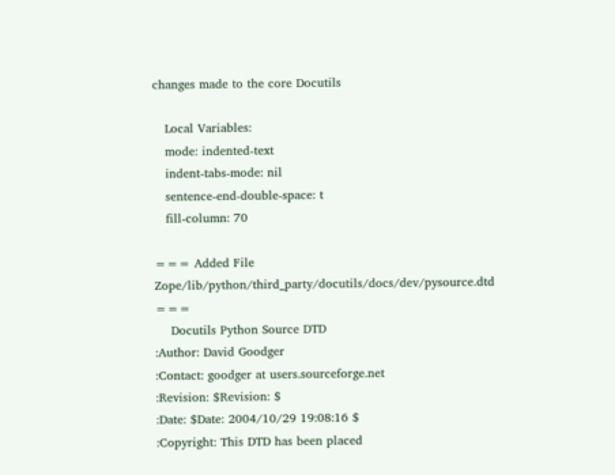changes made to the core Docutils

   Local Variables:
   mode: indented-text
   indent-tabs-mode: nil
   sentence-end-double-space: t
   fill-column: 70

=== Added File Zope/lib/python/third_party/docutils/docs/dev/pysource.dtd ===
    Docutils Python Source DTD
:Author: David Goodger
:Contact: goodger at users.sourceforge.net
:Revision: $Revision: $
:Date: $Date: 2004/10/29 19:08:16 $
:Copyright: This DTD has been placed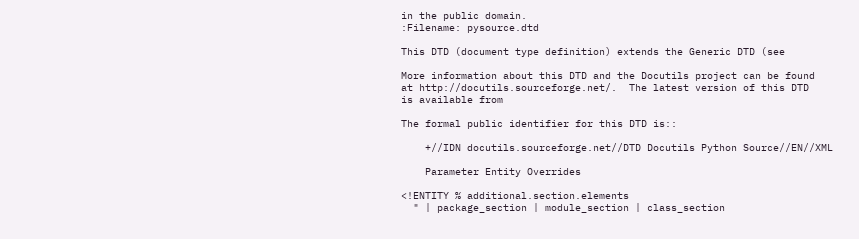in the public domain.
:Filename: pysource.dtd

This DTD (document type definition) extends the Generic DTD (see

More information about this DTD and the Docutils project can be found
at http://docutils.sourceforge.net/.  The latest version of this DTD
is available from

The formal public identifier for this DTD is::

    +//IDN docutils.sourceforge.net//DTD Docutils Python Source//EN//XML

    Parameter Entity Overrides

<!ENTITY % additional.section.elements
  " | package_section | module_section | class_section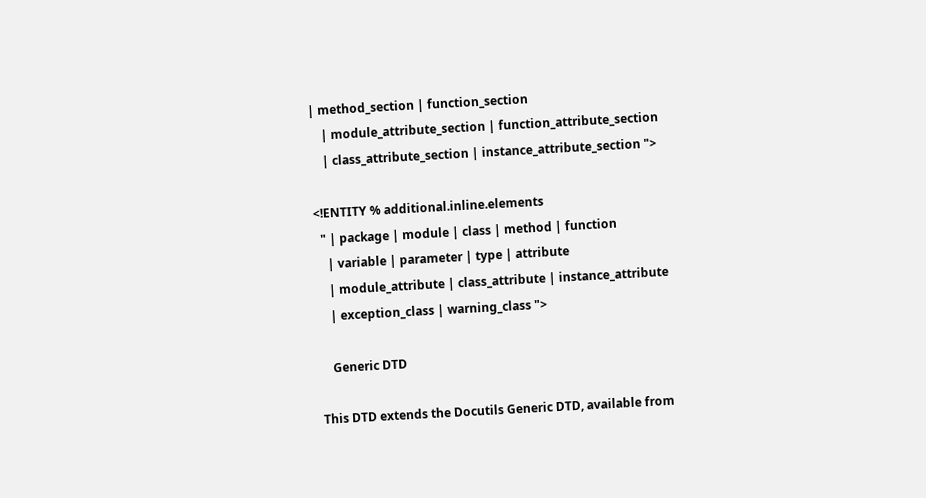| method_section | function_section
    | module_attribute_section | function_attribute_section
    | class_attribute_section | instance_attribute_section ">

<!ENTITY % additional.inline.elements
  " | package | module | class | method | function
    | variable | parameter | type | attribute
    | module_attribute | class_attribute | instance_attribute
    | exception_class | warning_class ">

    Generic DTD

This DTD extends the Docutils Generic DTD, available from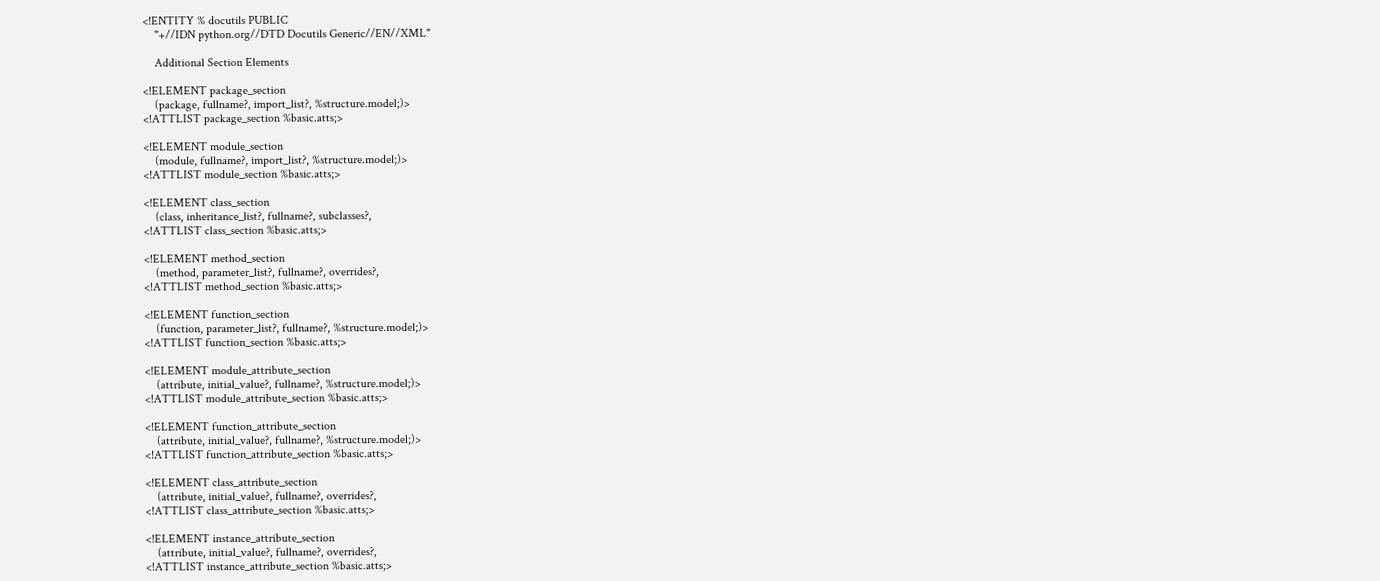<!ENTITY % docutils PUBLIC
    "+//IDN python.org//DTD Docutils Generic//EN//XML"

    Additional Section Elements

<!ELEMENT package_section
    (package, fullname?, import_list?, %structure.model;)>
<!ATTLIST package_section %basic.atts;>

<!ELEMENT module_section
    (module, fullname?, import_list?, %structure.model;)>
<!ATTLIST module_section %basic.atts;>

<!ELEMENT class_section
    (class, inheritance_list?, fullname?, subclasses?,
<!ATTLIST class_section %basic.atts;>

<!ELEMENT method_section
    (method, parameter_list?, fullname?, overrides?,
<!ATTLIST method_section %basic.atts;>

<!ELEMENT function_section
    (function, parameter_list?, fullname?, %structure.model;)>
<!ATTLIST function_section %basic.atts;>

<!ELEMENT module_attribute_section
    (attribute, initial_value?, fullname?, %structure.model;)>
<!ATTLIST module_attribute_section %basic.atts;>

<!ELEMENT function_attribute_section
    (attribute, initial_value?, fullname?, %structure.model;)>
<!ATTLIST function_attribute_section %basic.atts;>

<!ELEMENT class_attribute_section
    (attribute, initial_value?, fullname?, overrides?,
<!ATTLIST class_attribute_section %basic.atts;>

<!ELEMENT instance_attribute_section
    (attribute, initial_value?, fullname?, overrides?,
<!ATTLIST instance_attribute_section %basic.atts;>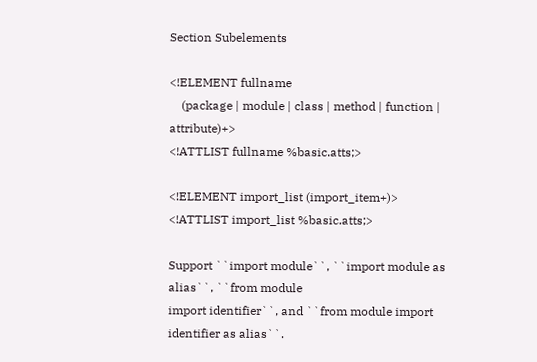Section Subelements

<!ELEMENT fullname
    (package | module | class | method | function | attribute)+>
<!ATTLIST fullname %basic.atts;>

<!ELEMENT import_list (import_item+)>
<!ATTLIST import_list %basic.atts;>

Support ``import module``, ``import module as alias``, ``from module
import identifier``, and ``from module import identifier as alias``.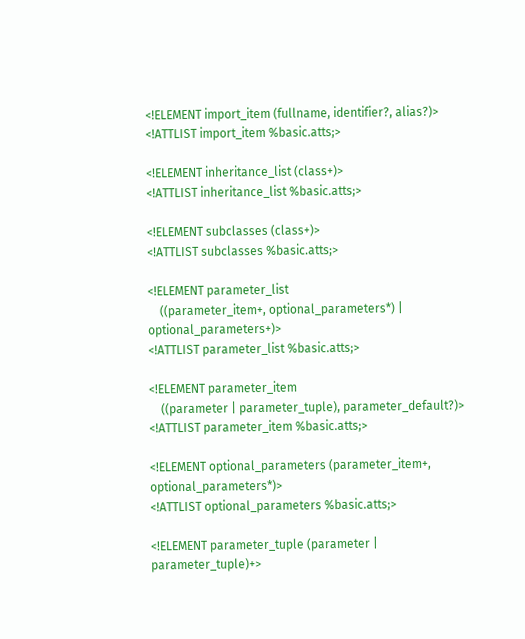<!ELEMENT import_item (fullname, identifier?, alias?)>
<!ATTLIST import_item %basic.atts;>

<!ELEMENT inheritance_list (class+)>
<!ATTLIST inheritance_list %basic.atts;>

<!ELEMENT subclasses (class+)>
<!ATTLIST subclasses %basic.atts;>

<!ELEMENT parameter_list
    ((parameter_item+, optional_parameters*) | optional_parameters+)>
<!ATTLIST parameter_list %basic.atts;>

<!ELEMENT parameter_item
    ((parameter | parameter_tuple), parameter_default?)>
<!ATTLIST parameter_item %basic.atts;>

<!ELEMENT optional_parameters (parameter_item+, optional_parameters*)>
<!ATTLIST optional_parameters %basic.atts;>

<!ELEMENT parameter_tuple (parameter | parameter_tuple)+>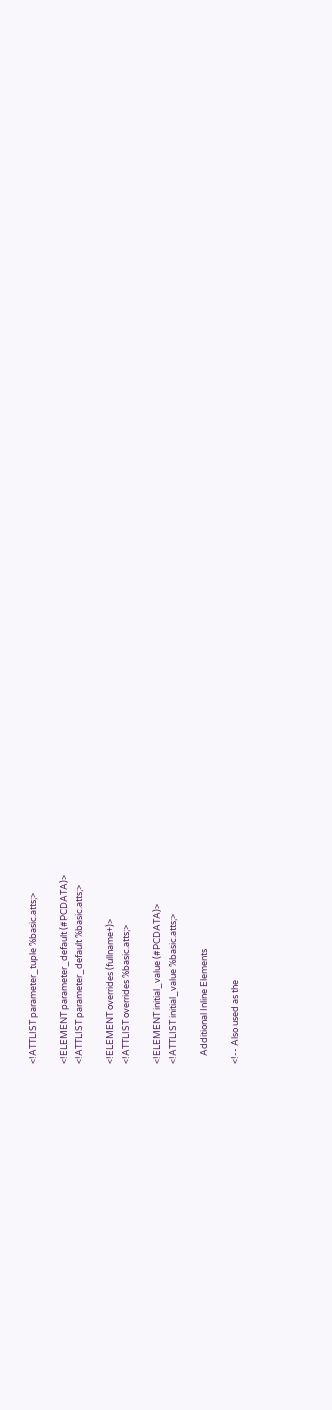<!ATTLIST parameter_tuple %basic.atts;>

<!ELEMENT parameter_default (#PCDATA)>
<!ATTLIST parameter_default %basic.atts;>

<!ELEMENT overrides (fullname+)>
<!ATTLIST overrides %basic.atts;>

<!ELEMENT initial_value (#PCDATA)>
<!ATTLIST initial_value %basic.atts;>

    Additional Inline Elements

<!-- Also used as the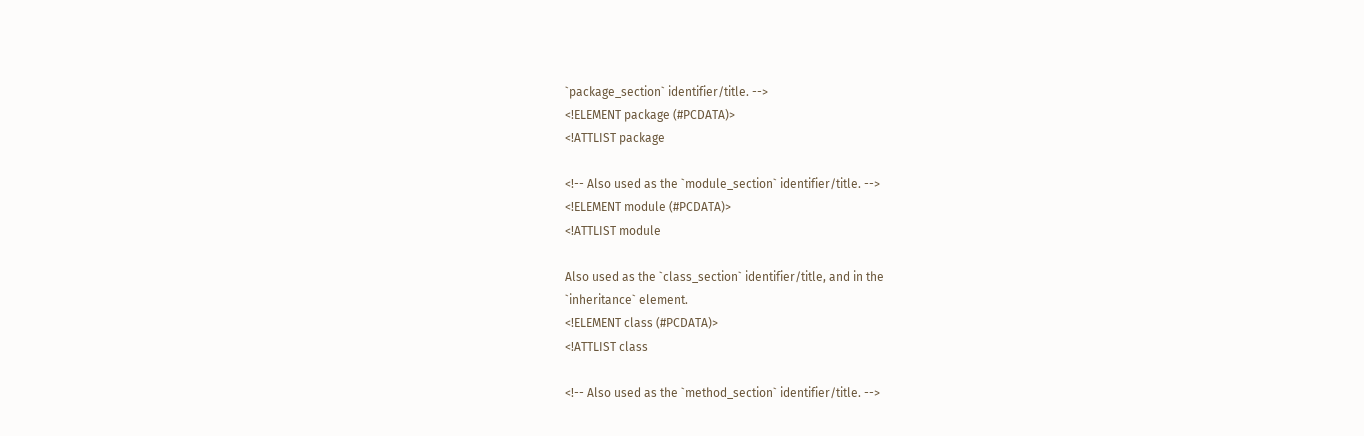`package_section` identifier/title. -->
<!ELEMENT package (#PCDATA)>
<!ATTLIST package

<!-- Also used as the `module_section` identifier/title. -->
<!ELEMENT module (#PCDATA)>
<!ATTLIST module

Also used as the `class_section` identifier/title, and in the
`inheritance` element.
<!ELEMENT class (#PCDATA)>
<!ATTLIST class

<!-- Also used as the `method_section` identifier/title. -->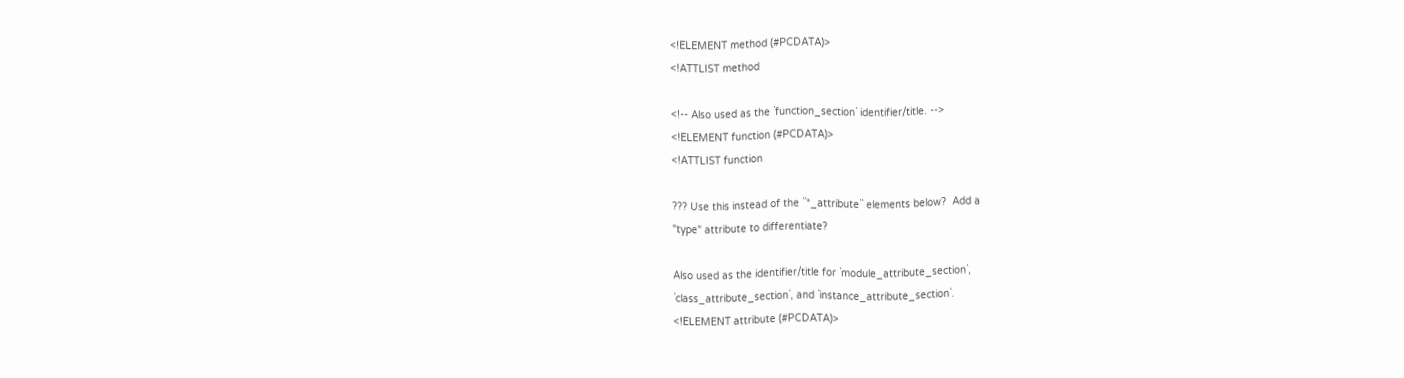<!ELEMENT method (#PCDATA)>
<!ATTLIST method

<!-- Also used as the `function_section` identifier/title. -->
<!ELEMENT function (#PCDATA)>
<!ATTLIST function

??? Use this instead of the ``*_attribute`` elements below?  Add a
"type" attribute to differentiate?

Also used as the identifier/title for `module_attribute_section`,
`class_attribute_section`, and `instance_attribute_section`.
<!ELEMENT attribute (#PCDATA)>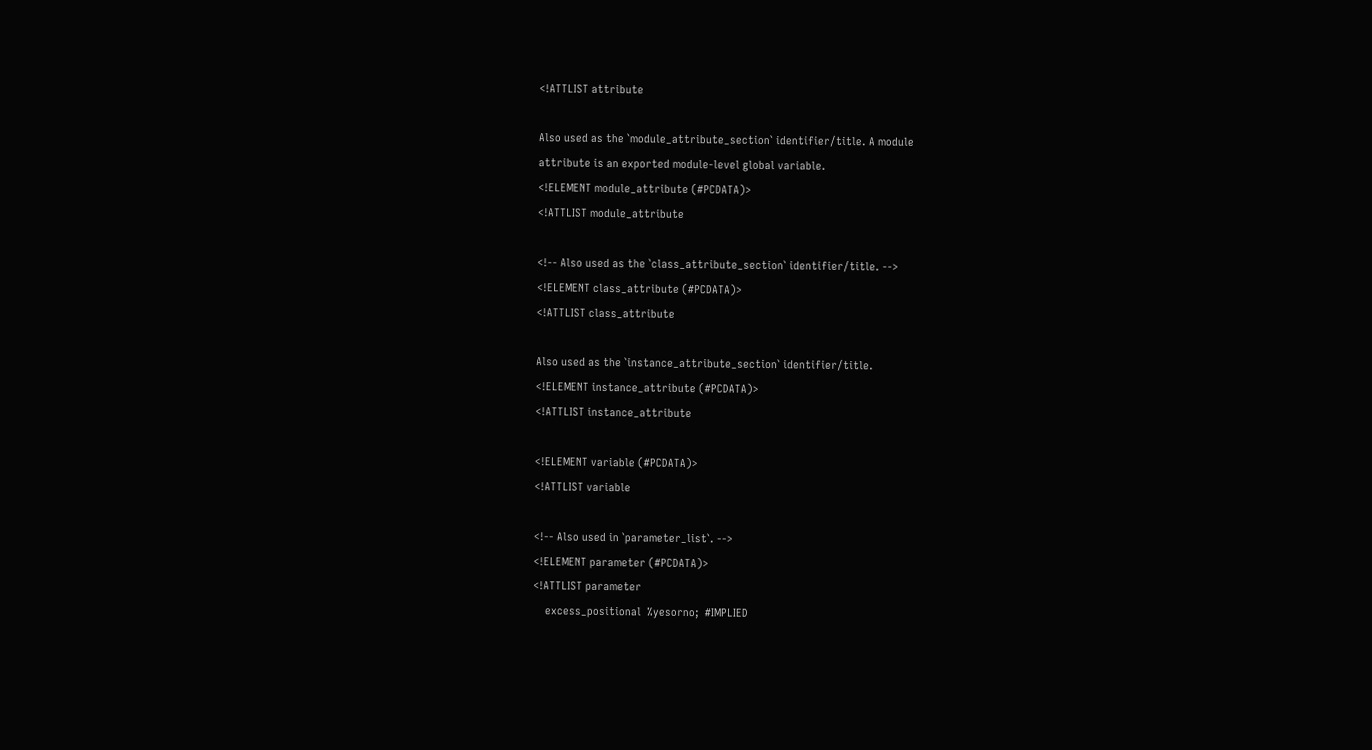<!ATTLIST attribute

Also used as the `module_attribute_section` identifier/title. A module
attribute is an exported module-level global variable.
<!ELEMENT module_attribute (#PCDATA)>
<!ATTLIST module_attribute

<!-- Also used as the `class_attribute_section` identifier/title. -->
<!ELEMENT class_attribute (#PCDATA)>
<!ATTLIST class_attribute

Also used as the `instance_attribute_section` identifier/title.
<!ELEMENT instance_attribute (#PCDATA)>
<!ATTLIST instance_attribute

<!ELEMENT variable (#PCDATA)>
<!ATTLIST variable

<!-- Also used in `parameter_list`. -->
<!ELEMENT parameter (#PCDATA)>
<!ATTLIST parameter
    excess_positional  %yesorno;  #IMPLIED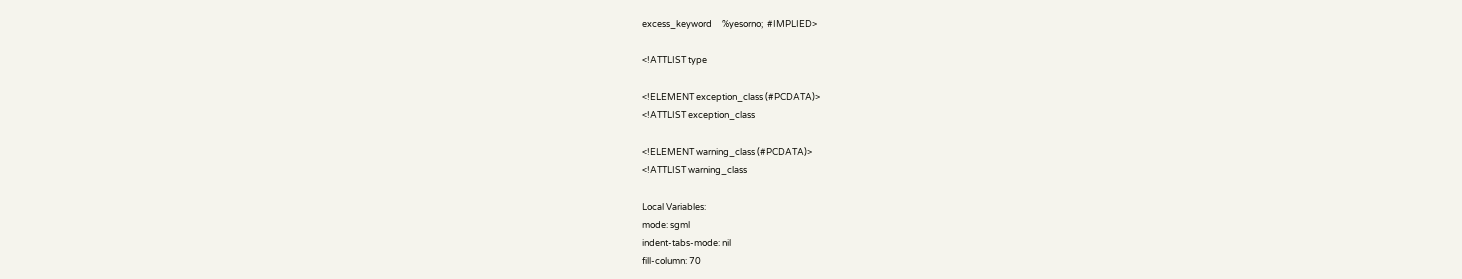excess_keyword     %yesorno;  #IMPLIED>

<!ATTLIST type

<!ELEMENT exception_class (#PCDATA)>
<!ATTLIST exception_class

<!ELEMENT warning_class (#PCDATA)>
<!ATTLIST warning_class

Local Variables:
mode: sgml
indent-tabs-mode: nil
fill-column: 70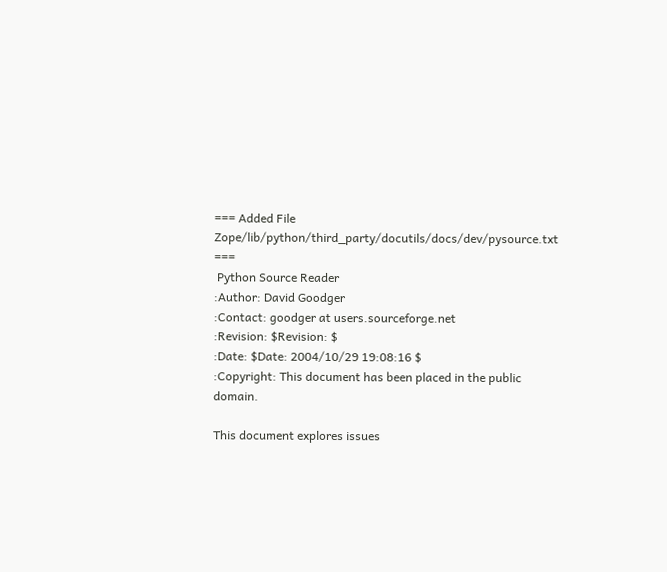=== Added File Zope/lib/python/third_party/docutils/docs/dev/pysource.txt ===
 Python Source Reader
:Author: David Goodger
:Contact: goodger at users.sourceforge.net
:Revision: $Revision: $
:Date: $Date: 2004/10/29 19:08:16 $
:Copyright: This document has been placed in the public domain.

This document explores issues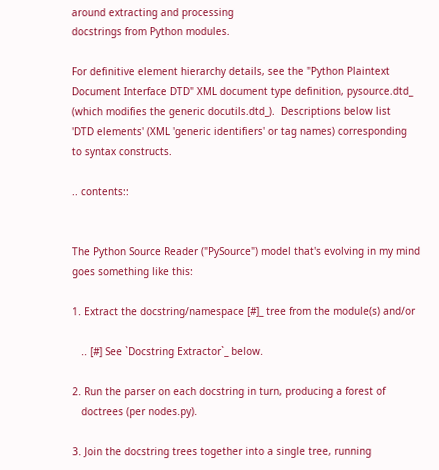around extracting and processing
docstrings from Python modules.

For definitive element hierarchy details, see the "Python Plaintext
Document Interface DTD" XML document type definition, pysource.dtd_
(which modifies the generic docutils.dtd_).  Descriptions below list
'DTD elements' (XML 'generic identifiers' or tag names) corresponding
to syntax constructs.

.. contents::


The Python Source Reader ("PySource") model that's evolving in my mind
goes something like this:

1. Extract the docstring/namespace [#]_ tree from the module(s) and/or

   .. [#] See `Docstring Extractor`_ below.

2. Run the parser on each docstring in turn, producing a forest of
   doctrees (per nodes.py).

3. Join the docstring trees together into a single tree, running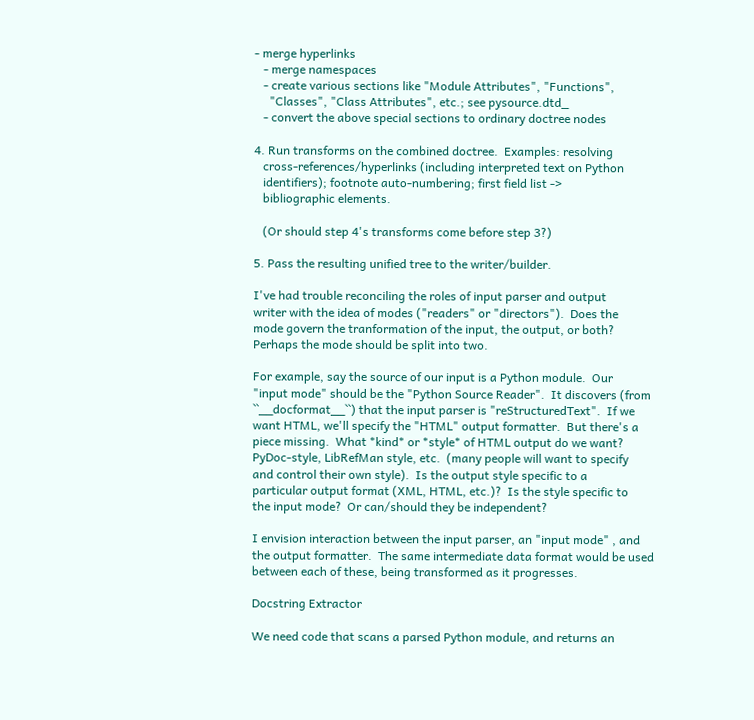- merge hyperlinks
   - merge namespaces
   - create various sections like "Module Attributes", "Functions",
     "Classes", "Class Attributes", etc.; see pysource.dtd_
   - convert the above special sections to ordinary doctree nodes

4. Run transforms on the combined doctree.  Examples: resolving
   cross-references/hyperlinks (including interpreted text on Python
   identifiers); footnote auto-numbering; first field list ->
   bibliographic elements.

   (Or should step 4's transforms come before step 3?)

5. Pass the resulting unified tree to the writer/builder.

I've had trouble reconciling the roles of input parser and output
writer with the idea of modes ("readers" or "directors").  Does the
mode govern the tranformation of the input, the output, or both?
Perhaps the mode should be split into two.

For example, say the source of our input is a Python module.  Our
"input mode" should be the "Python Source Reader".  It discovers (from
``__docformat__``) that the input parser is "reStructuredText".  If we
want HTML, we'll specify the "HTML" output formatter.  But there's a
piece missing.  What *kind* or *style* of HTML output do we want?
PyDoc-style, LibRefMan style, etc.  (many people will want to specify
and control their own style).  Is the output style specific to a
particular output format (XML, HTML, etc.)?  Is the style specific to
the input mode?  Or can/should they be independent?

I envision interaction between the input parser, an "input mode" , and
the output formatter.  The same intermediate data format would be used
between each of these, being transformed as it progresses.

Docstring Extractor

We need code that scans a parsed Python module, and returns an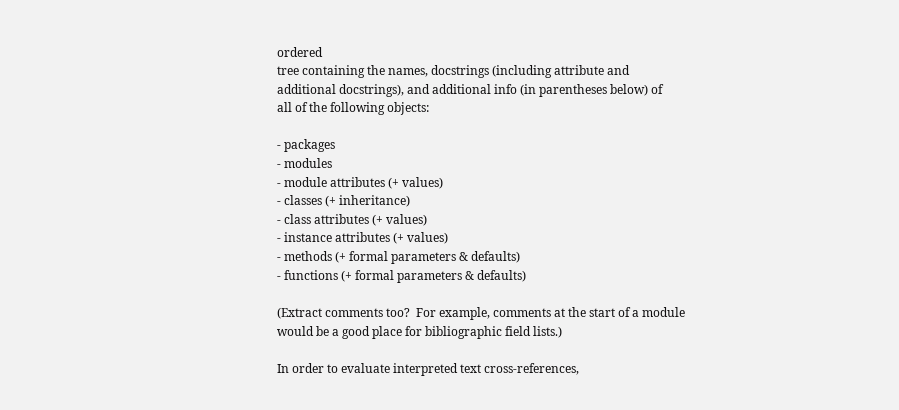ordered
tree containing the names, docstrings (including attribute and
additional docstrings), and additional info (in parentheses below) of
all of the following objects:

- packages
- modules
- module attributes (+ values)
- classes (+ inheritance)
- class attributes (+ values)
- instance attributes (+ values)
- methods (+ formal parameters & defaults)
- functions (+ formal parameters & defaults)

(Extract comments too?  For example, comments at the start of a module
would be a good place for bibliographic field lists.)

In order to evaluate interpreted text cross-references,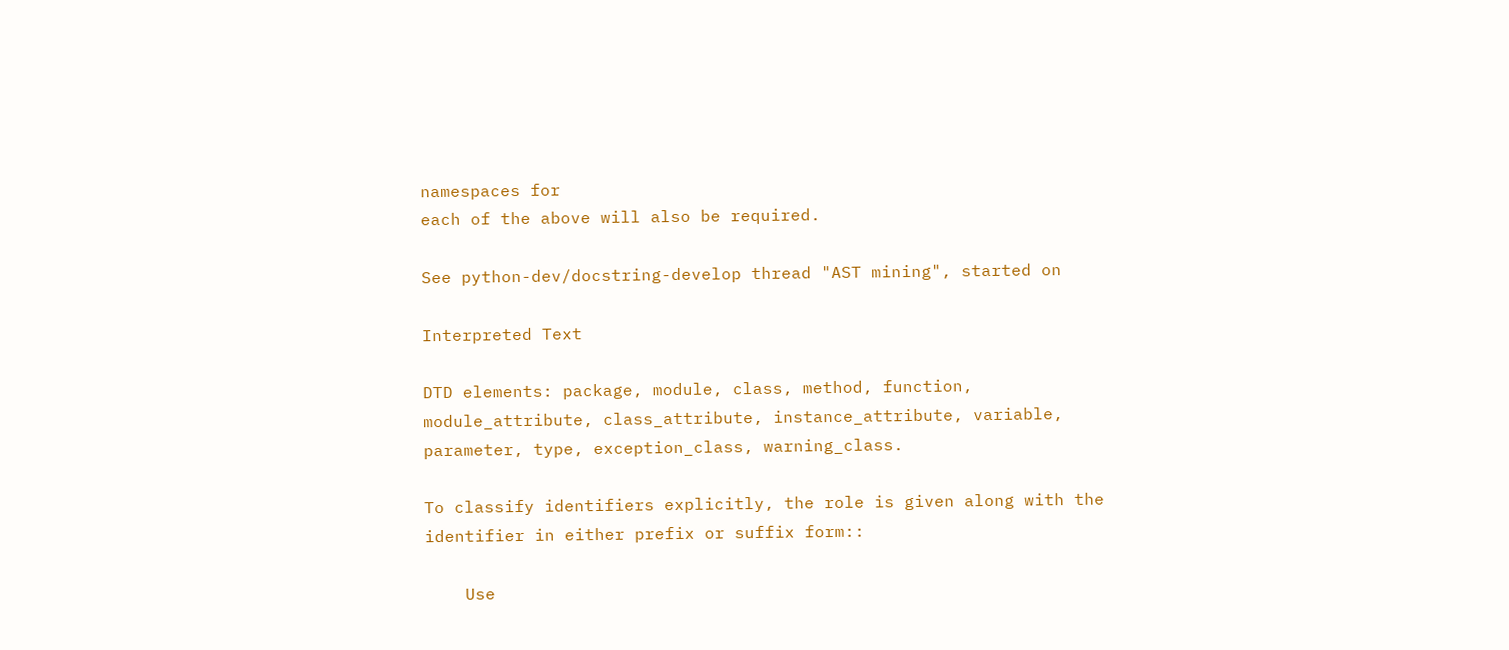namespaces for
each of the above will also be required.

See python-dev/docstring-develop thread "AST mining", started on

Interpreted Text

DTD elements: package, module, class, method, function,
module_attribute, class_attribute, instance_attribute, variable,
parameter, type, exception_class, warning_class.

To classify identifiers explicitly, the role is given along with the
identifier in either prefix or suffix form::

    Use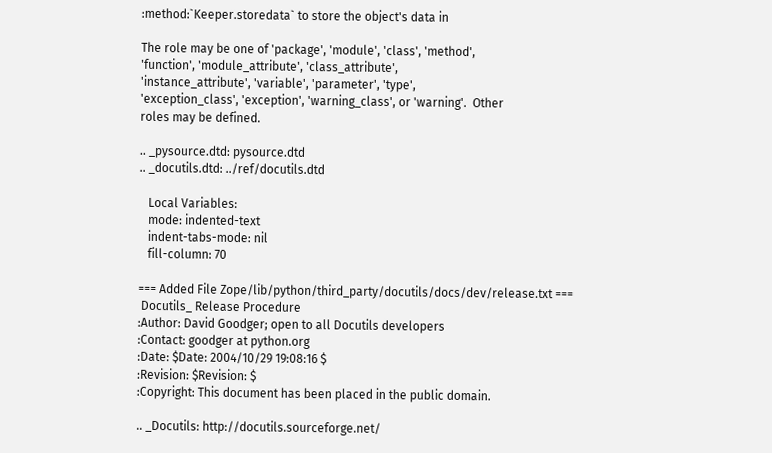:method:`Keeper.storedata` to store the object's data in

The role may be one of 'package', 'module', 'class', 'method',
'function', 'module_attribute', 'class_attribute',
'instance_attribute', 'variable', 'parameter', 'type',
'exception_class', 'exception', 'warning_class', or 'warning'.  Other
roles may be defined.

.. _pysource.dtd: pysource.dtd
.. _docutils.dtd: ../ref/docutils.dtd

   Local Variables:
   mode: indented-text
   indent-tabs-mode: nil
   fill-column: 70

=== Added File Zope/lib/python/third_party/docutils/docs/dev/release.txt ===
 Docutils_ Release Procedure
:Author: David Goodger; open to all Docutils developers
:Contact: goodger at python.org
:Date: $Date: 2004/10/29 19:08:16 $
:Revision: $Revision: $
:Copyright: This document has been placed in the public domain.

.. _Docutils: http://docutils.sourceforge.net/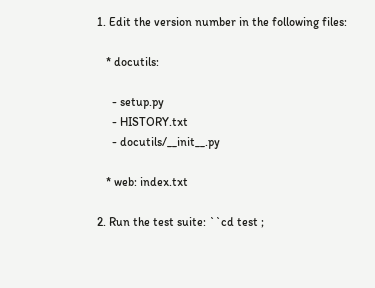1. Edit the version number in the following files:

   * docutils:

     - setup.py
     - HISTORY.txt
     - docutils/__init__.py

   * web: index.txt

2. Run the test suite: ``cd test ;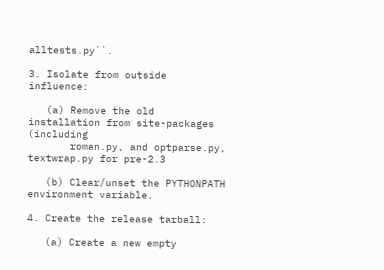alltests.py``.

3. Isolate from outside influence:

   (a) Remove the old installation from site-packages (including
       roman.py, and optparse.py, textwrap.py for pre-2.3

   (b) Clear/unset the PYTHONPATH environment variable.

4. Create the release tarball:

   (a) Create a new empty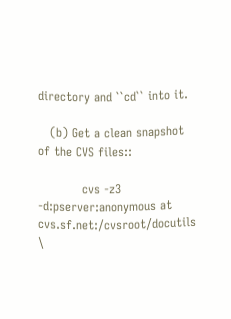directory and ``cd`` into it.

   (b) Get a clean snapshot of the CVS files::

           cvs -z3 -d:pserver:anonymous at cvs.sf.net:/cvsroot/docutils \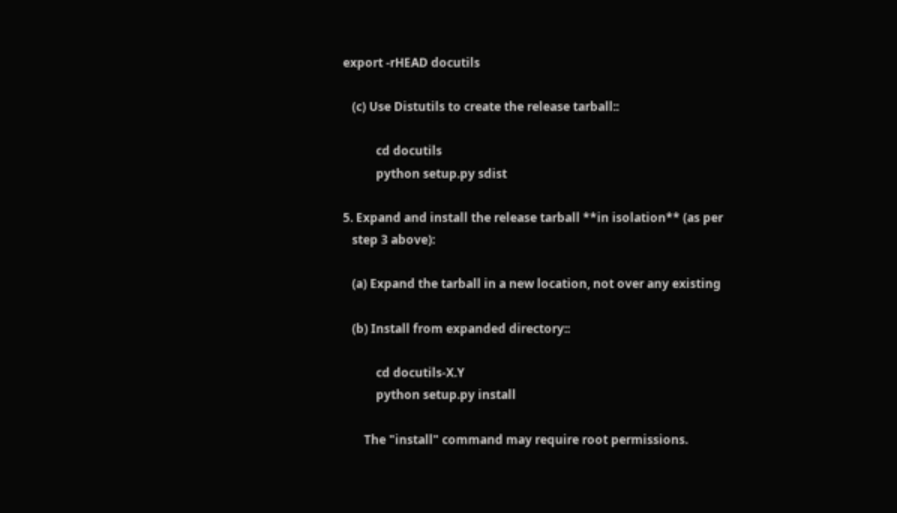export -rHEAD docutils

   (c) Use Distutils to create the release tarball::

           cd docutils
           python setup.py sdist

5. Expand and install the release tarball **in isolation** (as per
   step 3 above):

   (a) Expand the tarball in a new location, not over any existing

   (b) Install from expanded directory::

           cd docutils-X.Y
           python setup.py install

       The "install" command may require root permissions.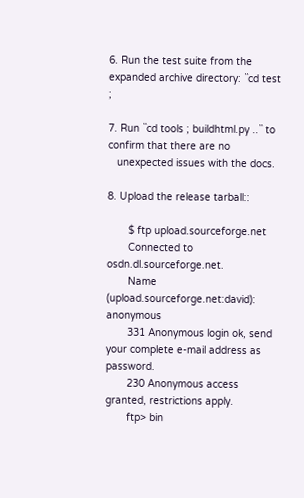6. Run the test suite from the expanded archive directory: ``cd test ;

7. Run ``cd tools ; buildhtml.py ..`` to confirm that there are no
   unexpected issues with the docs.

8. Upload the release tarball::

       $ ftp upload.sourceforge.net
       Connected to osdn.dl.sourceforge.net.
       Name (upload.sourceforge.net:david): anonymous
       331 Anonymous login ok, send your complete e-mail address as password.
       230 Anonymous access granted, restrictions apply.
       ftp> bin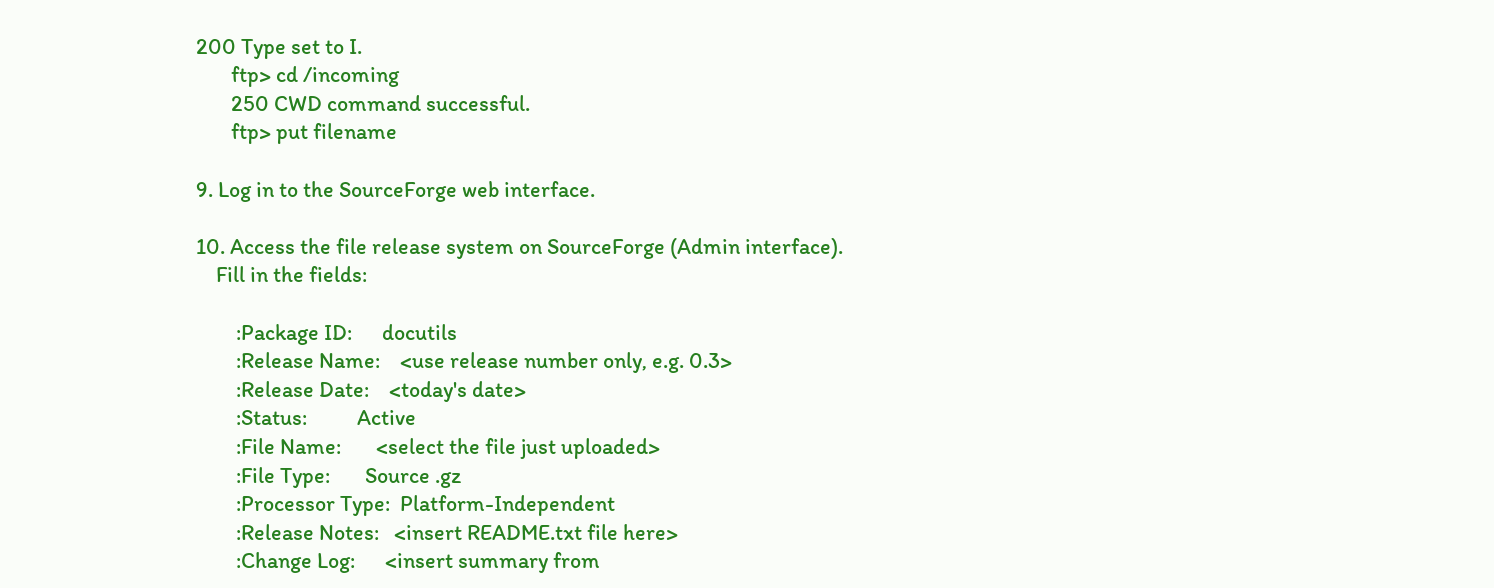200 Type set to I.
       ftp> cd /incoming
       250 CWD command successful.
       ftp> put filename

9. Log in to the SourceForge web interface.

10. Access the file release system on SourceForge (Admin interface).
    Fill in the fields:

        :Package ID:      docutils
        :Release Name:    <use release number only, e.g. 0.3>
        :Release Date:    <today's date>
        :Status:          Active
        :File Name:       <select the file just uploaded>
        :File Type:       Source .gz
        :Processor Type:  Platform-Independent
        :Release Notes:   <insert README.txt file here>
        :Change Log:      <insert summary from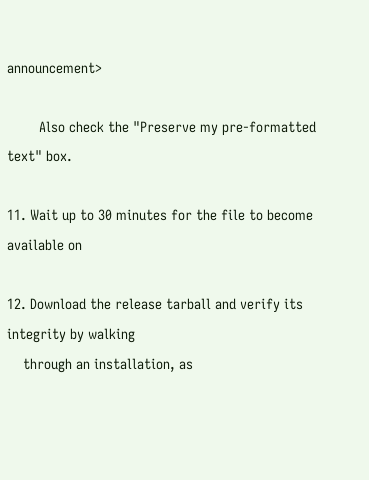announcement>

        Also check the "Preserve my pre-formatted text" box.

11. Wait up to 30 minutes for the file to become available on

12. Download the release tarball and verify its integrity by walking
    through an installation, as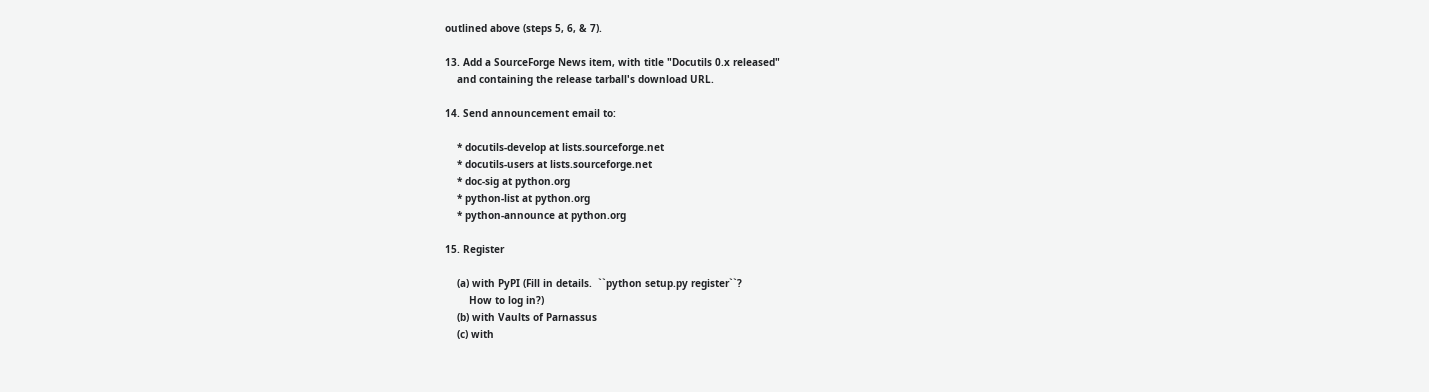outlined above (steps 5, 6, & 7).

13. Add a SourceForge News item, with title "Docutils 0.x released"
    and containing the release tarball's download URL.

14. Send announcement email to:

    * docutils-develop at lists.sourceforge.net
    * docutils-users at lists.sourceforge.net
    * doc-sig at python.org
    * python-list at python.org
    * python-announce at python.org

15. Register

    (a) with PyPI (Fill in details.  ``python setup.py register``?
        How to log in?)
    (b) with Vaults of Parnassus
    (c) with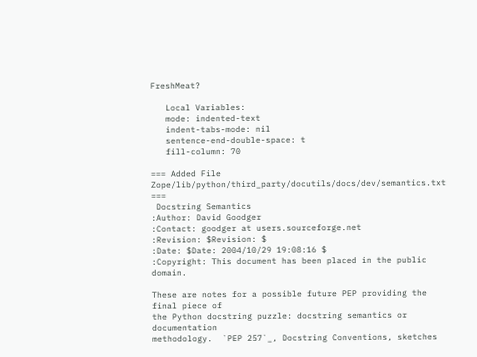FreshMeat?

   Local Variables:
   mode: indented-text
   indent-tabs-mode: nil
   sentence-end-double-space: t
   fill-column: 70

=== Added File Zope/lib/python/third_party/docutils/docs/dev/semantics.txt ===
 Docstring Semantics
:Author: David Goodger
:Contact: goodger at users.sourceforge.net
:Revision: $Revision: $
:Date: $Date: 2004/10/29 19:08:16 $
:Copyright: This document has been placed in the public domain.

These are notes for a possible future PEP providing the final piece of
the Python docstring puzzle: docstring semantics or documentation
methodology.  `PEP 257`_, Docstring Conventions, sketches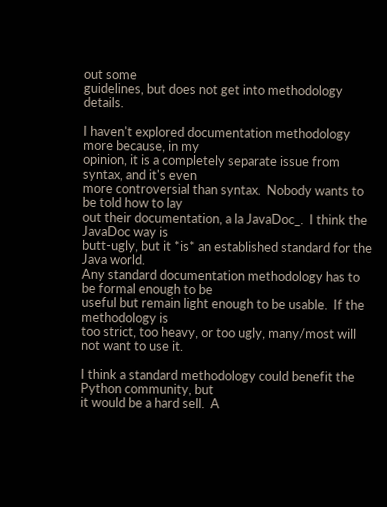out some
guidelines, but does not get into methodology details.

I haven't explored documentation methodology more because, in my
opinion, it is a completely separate issue from syntax, and it's even
more controversial than syntax.  Nobody wants to be told how to lay
out their documentation, a la JavaDoc_.  I think the JavaDoc way is
butt-ugly, but it *is* an established standard for the Java world.
Any standard documentation methodology has to be formal enough to be
useful but remain light enough to be usable.  If the methodology is
too strict, too heavy, or too ugly, many/most will not want to use it.

I think a standard methodology could benefit the Python community, but
it would be a hard sell.  A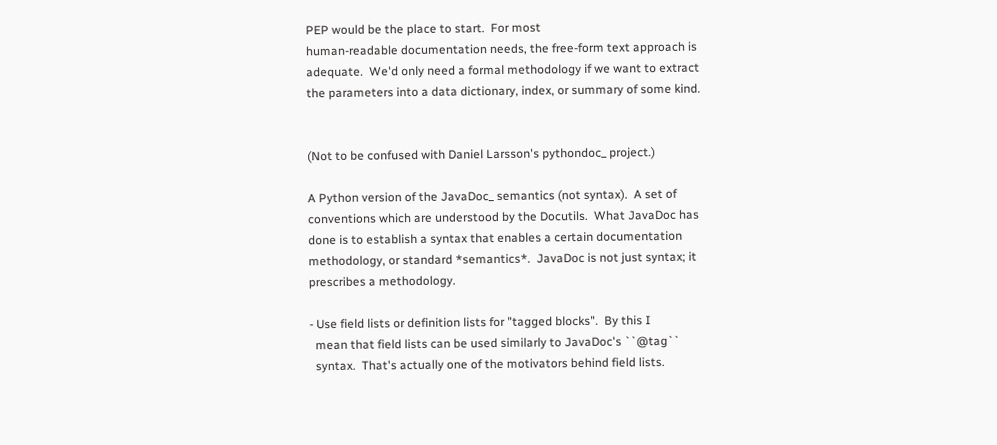PEP would be the place to start.  For most
human-readable documentation needs, the free-form text approach is
adequate.  We'd only need a formal methodology if we want to extract
the parameters into a data dictionary, index, or summary of some kind.


(Not to be confused with Daniel Larsson's pythondoc_ project.)

A Python version of the JavaDoc_ semantics (not syntax).  A set of
conventions which are understood by the Docutils.  What JavaDoc has
done is to establish a syntax that enables a certain documentation
methodology, or standard *semantics*.  JavaDoc is not just syntax; it
prescribes a methodology.

- Use field lists or definition lists for "tagged blocks".  By this I
  mean that field lists can be used similarly to JavaDoc's ``@tag``
  syntax.  That's actually one of the motivators behind field lists.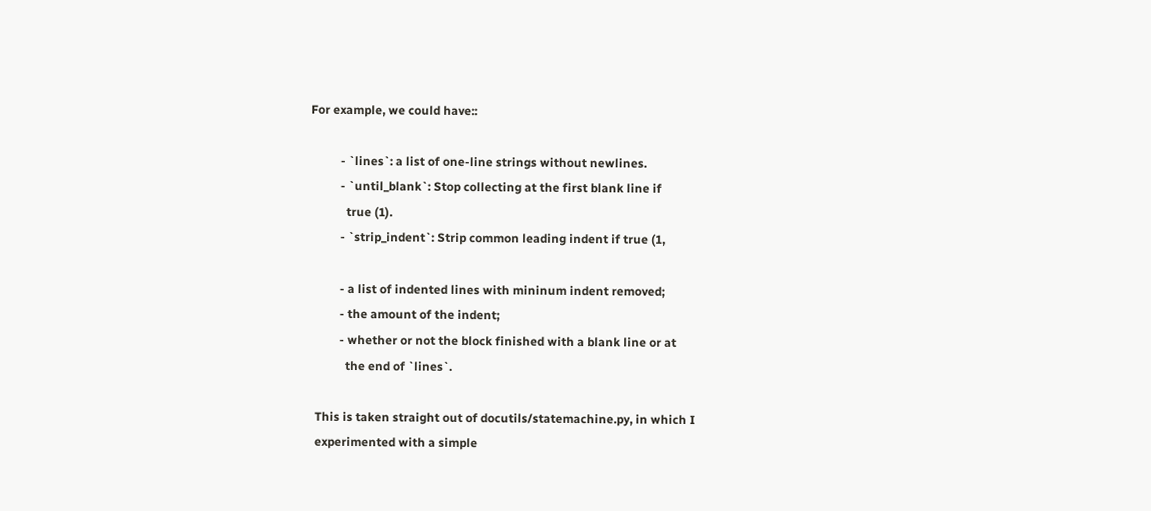For example, we could have::

          - `lines`: a list of one-line strings without newlines.
          - `until_blank`: Stop collecting at the first blank line if
            true (1).
          - `strip_indent`: Strip common leading indent if true (1,

          - a list of indented lines with mininum indent removed;
          - the amount of the indent;
          - whether or not the block finished with a blank line or at
            the end of `lines`.

  This is taken straight out of docutils/statemachine.py, in which I
  experimented with a simple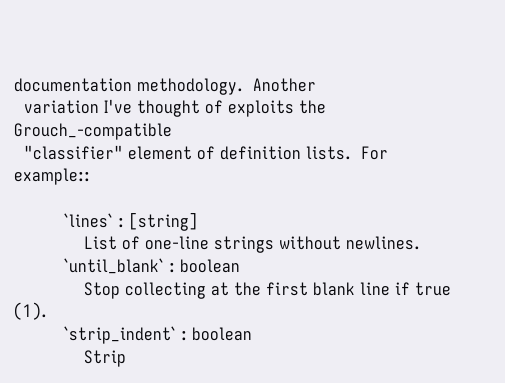documentation methodology.  Another
  variation I've thought of exploits the Grouch_-compatible
  "classifier" element of definition lists.  For example::

          `lines` : [string]
              List of one-line strings without newlines.
          `until_blank` : boolean
              Stop collecting at the first blank line if true (1).
          `strip_indent` : boolean
              Strip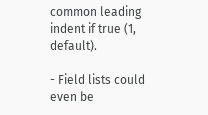common leading indent if true (1, default).

- Field lists could even be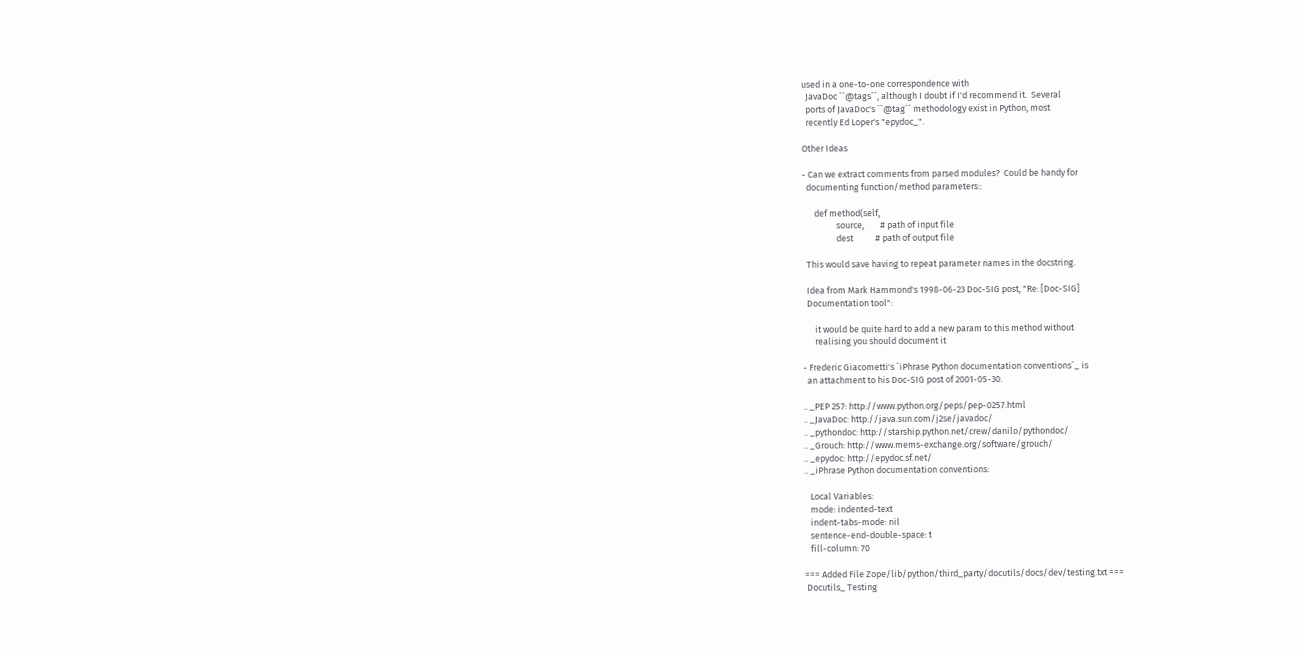used in a one-to-one correspondence with
  JavaDoc ``@tags``, although I doubt if I'd recommend it.  Several
  ports of JavaDoc's ``@tag`` methodology exist in Python, most
  recently Ed Loper's "epydoc_".

Other Ideas

- Can we extract comments from parsed modules?  Could be handy for
  documenting function/method parameters::

      def method(self,
                 source,        # path of input file
                 dest           # path of output file

  This would save having to repeat parameter names in the docstring.

  Idea from Mark Hammond's 1998-06-23 Doc-SIG post, "Re: [Doc-SIG]
  Documentation tool":

      it would be quite hard to add a new param to this method without
      realising you should document it

- Frederic Giacometti's `iPhrase Python documentation conventions`_ is
  an attachment to his Doc-SIG post of 2001-05-30.

.. _PEP 257: http://www.python.org/peps/pep-0257.html
.. _JavaDoc: http://java.sun.com/j2se/javadoc/
.. _pythondoc: http://starship.python.net/crew/danilo/pythondoc/
.. _Grouch: http://www.mems-exchange.org/software/grouch/
.. _epydoc: http://epydoc.sf.net/
.. _iPhrase Python documentation conventions:

   Local Variables:
   mode: indented-text
   indent-tabs-mode: nil
   sentence-end-double-space: t
   fill-column: 70

=== Added File Zope/lib/python/third_party/docutils/docs/dev/testing.txt ===
 Docutils_ Testing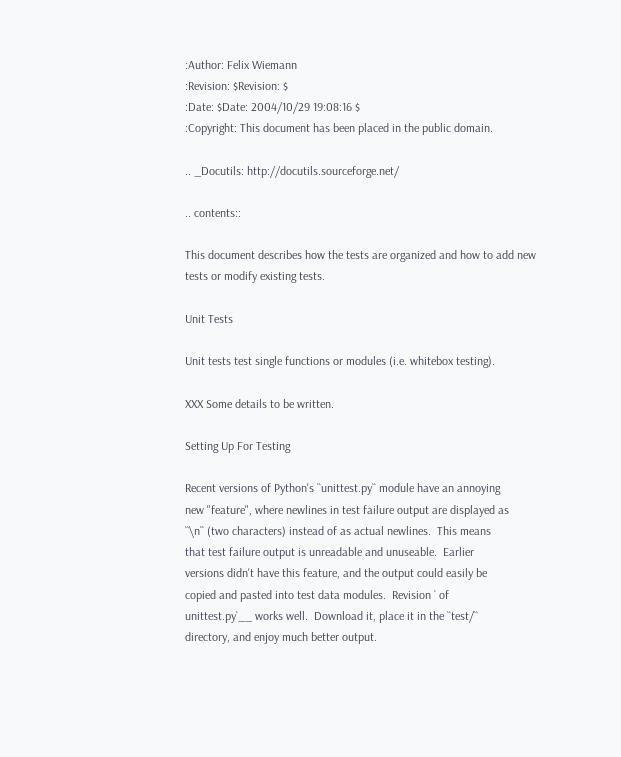:Author: Felix Wiemann
:Revision: $Revision: $
:Date: $Date: 2004/10/29 19:08:16 $
:Copyright: This document has been placed in the public domain.

.. _Docutils: http://docutils.sourceforge.net/

.. contents::

This document describes how the tests are organized and how to add new
tests or modify existing tests.

Unit Tests

Unit tests test single functions or modules (i.e. whitebox testing).

XXX Some details to be written.

Setting Up For Testing

Recent versions of Python's ``unittest.py`` module have an annoying
new "feature", where newlines in test failure output are displayed as
``\n`` (two characters) instead of as actual newlines.  This means
that test failure output is unreadable and unuseable.  Earlier
versions didn't have this feature, and the output could easily be
copied and pasted into test data modules.  Revision ` of
unittest.py`__ works well.  Download it, place it in the ``test/``
directory, and enjoy much better output.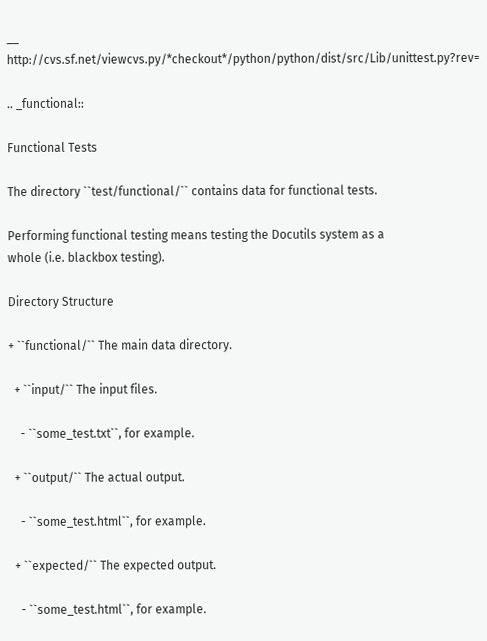__ http://cvs.sf.net/viewcvs.py/*checkout*/python/python/dist/src/Lib/unittest.py?rev=

.. _functional::

Functional Tests

The directory ``test/functional/`` contains data for functional tests.

Performing functional testing means testing the Docutils system as a
whole (i.e. blackbox testing).

Directory Structure

+ ``functional/`` The main data directory.

  + ``input/`` The input files.

    - ``some_test.txt``, for example.

  + ``output/`` The actual output.

    - ``some_test.html``, for example.

  + ``expected/`` The expected output.

    - ``some_test.html``, for example.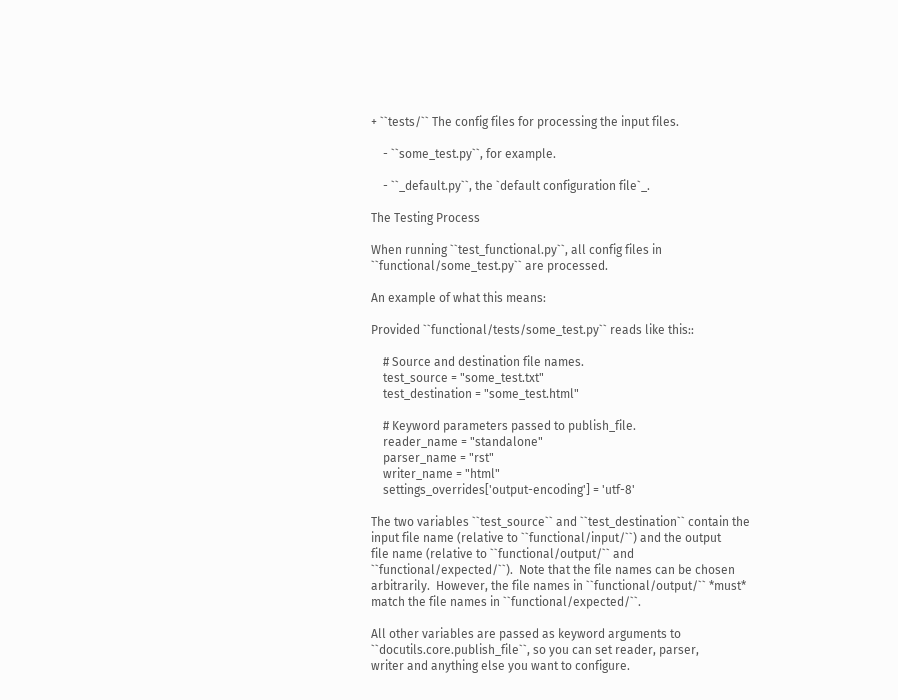+ ``tests/`` The config files for processing the input files.

    - ``some_test.py``, for example.

    - ``_default.py``, the `default configuration file`_.

The Testing Process

When running ``test_functional.py``, all config files in
``functional/some_test.py`` are processed.

An example of what this means:

Provided ``functional/tests/some_test.py`` reads like this::

    # Source and destination file names.
    test_source = "some_test.txt"
    test_destination = "some_test.html"

    # Keyword parameters passed to publish_file.
    reader_name = "standalone"
    parser_name = "rst"
    writer_name = "html"
    settings_overrides['output-encoding'] = 'utf-8'

The two variables ``test_source`` and ``test_destination`` contain the
input file name (relative to ``functional/input/``) and the output
file name (relative to ``functional/output/`` and
``functional/expected/``).  Note that the file names can be chosen
arbitrarily.  However, the file names in ``functional/output/`` *must*
match the file names in ``functional/expected/``.

All other variables are passed as keyword arguments to
``docutils.core.publish_file``, so you can set reader, parser,
writer and anything else you want to configure.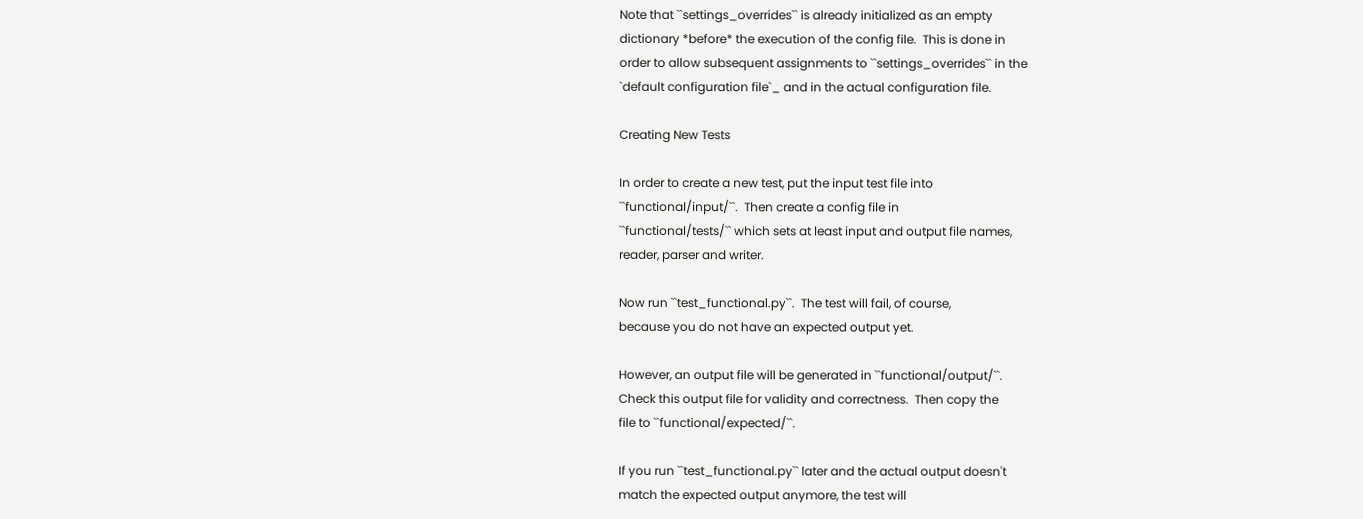Note that ``settings_overrides`` is already initialized as an empty
dictionary *before* the execution of the config file.  This is done in
order to allow subsequent assignments to ``settings_overrides`` in the
`default configuration file`_ and in the actual configuration file.

Creating New Tests

In order to create a new test, put the input test file into
``functional/input/``.  Then create a config file in
``functional/tests/`` which sets at least input and output file names,
reader, parser and writer.

Now run ``test_functional.py``.  The test will fail, of course,
because you do not have an expected output yet.

However, an output file will be generated in ``functional/output/``.
Check this output file for validity and correctness.  Then copy the
file to ``functional/expected/``.

If you run ``test_functional.py`` later and the actual output doesn't
match the expected output anymore, the test will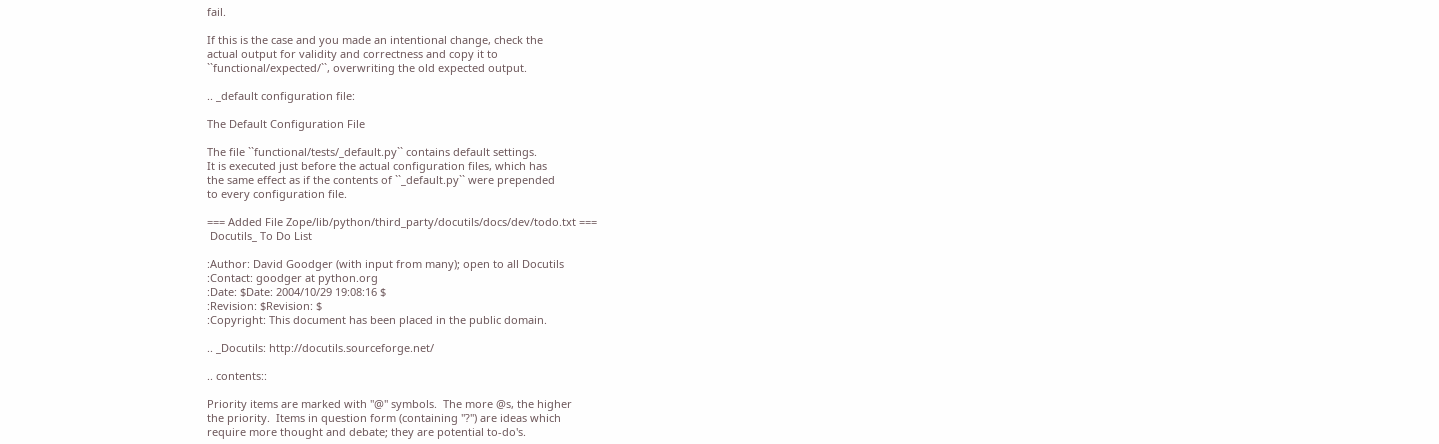fail.

If this is the case and you made an intentional change, check the
actual output for validity and correctness and copy it to
``functional/expected/``, overwriting the old expected output.

.. _default configuration file:

The Default Configuration File

The file ``functional/tests/_default.py`` contains default settings.
It is executed just before the actual configuration files, which has
the same effect as if the contents of ``_default.py`` were prepended
to every configuration file.

=== Added File Zope/lib/python/third_party/docutils/docs/dev/todo.txt ===
 Docutils_ To Do List

:Author: David Goodger (with input from many); open to all Docutils
:Contact: goodger at python.org
:Date: $Date: 2004/10/29 19:08:16 $
:Revision: $Revision: $
:Copyright: This document has been placed in the public domain.

.. _Docutils: http://docutils.sourceforge.net/

.. contents::

Priority items are marked with "@" symbols.  The more @s, the higher
the priority.  Items in question form (containing "?") are ideas which
require more thought and debate; they are potential to-do's.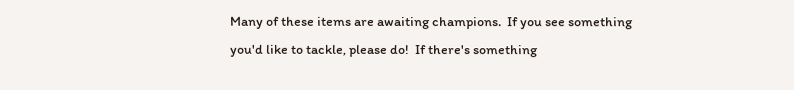Many of these items are awaiting champions.  If you see something
you'd like to tackle, please do!  If there's something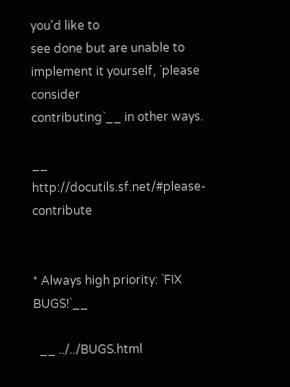you'd like to
see done but are unable to implement it yourself, `please consider
contributing`__ in other ways.

__ http://docutils.sf.net/#please-contribute


* Always high priority: `FIX BUGS!`__

  __ ../../BUGS.html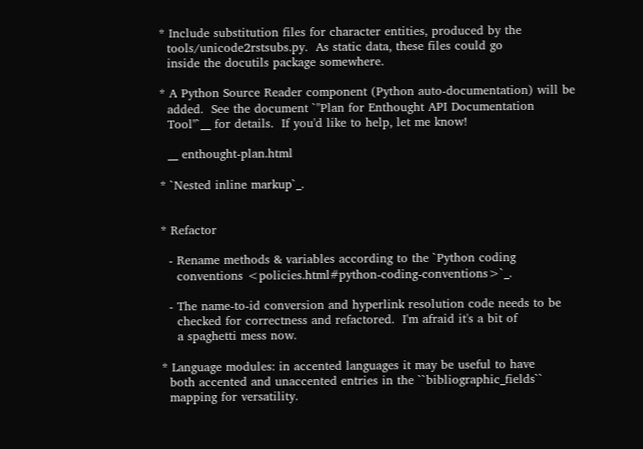* Include substitution files for character entities, produced by the
  tools/unicode2rstsubs.py.  As static data, these files could go
  inside the docutils package somewhere.

* A Python Source Reader component (Python auto-documentation) will be
  added.  See the document `"Plan for Enthought API Documentation
  Tool"`__ for details.  If you'd like to help, let me know!

  __ enthought-plan.html

* `Nested inline markup`_.


* Refactor

  - Rename methods & variables according to the `Python coding
    conventions <policies.html#python-coding-conventions>`_.

  - The name-to-id conversion and hyperlink resolution code needs to be
    checked for correctness and refactored.  I'm afraid it's a bit of
    a spaghetti mess now.

* Language modules: in accented languages it may be useful to have
  both accented and unaccented entries in the ``bibliographic_fields``
  mapping for versatility.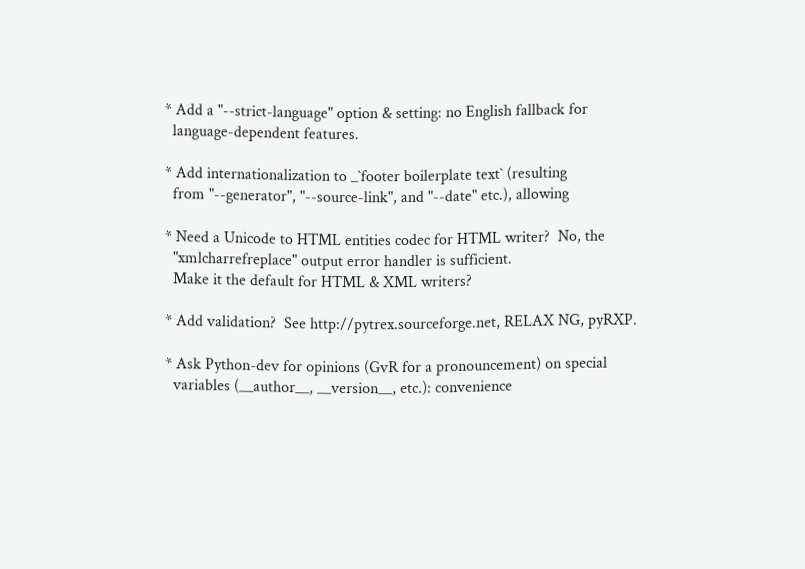* Add a "--strict-language" option & setting: no English fallback for
  language-dependent features.

* Add internationalization to _`footer boilerplate text` (resulting
  from "--generator", "--source-link", and "--date" etc.), allowing

* Need a Unicode to HTML entities codec for HTML writer?  No, the
  "xmlcharrefreplace" output error handler is sufficient.
  Make it the default for HTML & XML writers?

* Add validation?  See http://pytrex.sourceforge.net, RELAX NG, pyRXP.

* Ask Python-dev for opinions (GvR for a pronouncement) on special
  variables (__author__, __version__, etc.): convenience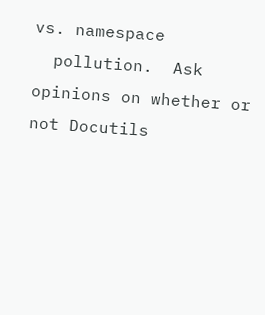vs. namespace
  pollution.  Ask opinions on whether or not Docutils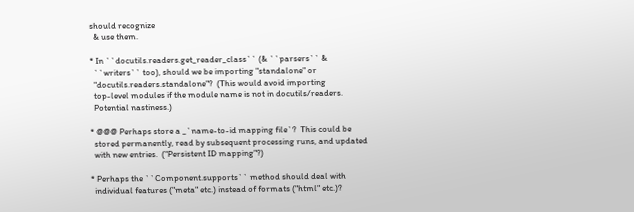should recognize
  & use them.

* In ``docutils.readers.get_reader_class`` (& ``parsers`` &
  ``writers`` too), should we be importing "standalone" or
  "docutils.readers.standalone"?  (This would avoid importing
  top-level modules if the module name is not in docutils/readers.
  Potential nastiness.)

* @@@ Perhaps store a _`name-to-id mapping file`?  This could be
  stored permanently, read by subsequent processing runs, and updated
  with new entries.  ("Persistent ID mapping"?)

* Perhaps the ``Component.supports`` method should deal with
  individual features ("meta" etc.) instead of formats ("html" etc.)?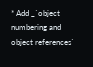* Add _`object numbering and object references`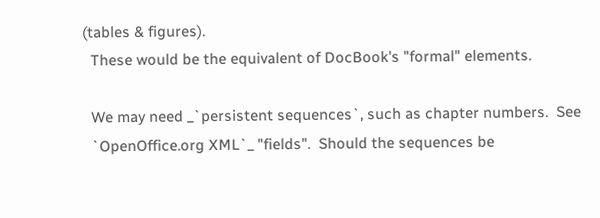(tables & figures).
  These would be the equivalent of DocBook's "formal" elements.

  We may need _`persistent sequences`, such as chapter numbers.  See
  `OpenOffice.org XML`_ "fields".  Should the sequences be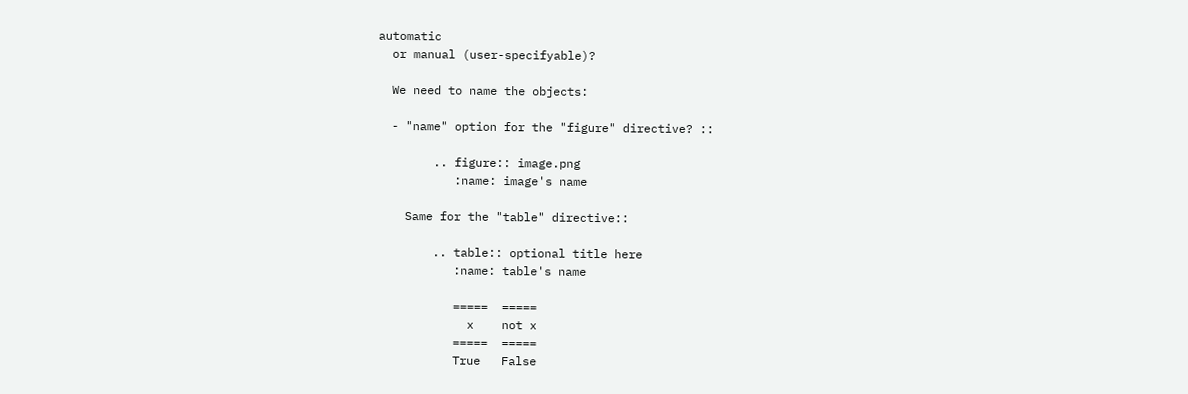automatic
  or manual (user-specifyable)?

  We need to name the objects:

  - "name" option for the "figure" directive? ::

        .. figure:: image.png
           :name: image's name

    Same for the "table" directive::

        .. table:: optional title here
           :name: table's name

           =====  =====
             x    not x
           =====  =====
           True   False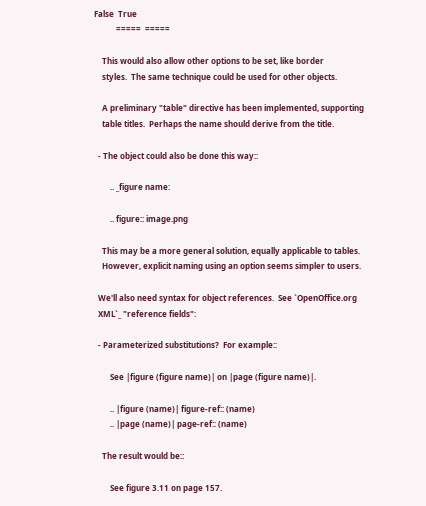False  True
           =====  =====

    This would also allow other options to be set, like border
    styles.  The same technique could be used for other objects.

    A preliminary "table" directive has been implemented, supporting
    table titles.  Perhaps the name should derive from the title.

  - The object could also be done this way::

        .. _figure name:

        .. figure:: image.png

    This may be a more general solution, equally applicable to tables.
    However, explicit naming using an option seems simpler to users.

  We'll also need syntax for object references.  See `OpenOffice.org
  XML`_ "reference fields":

  - Parameterized substitutions?  For example::

        See |figure (figure name)| on |page (figure name)|.

        .. |figure (name)| figure-ref:: (name)
        .. |page (name)| page-ref:: (name)

    The result would be::

        See figure 3.11 on page 157.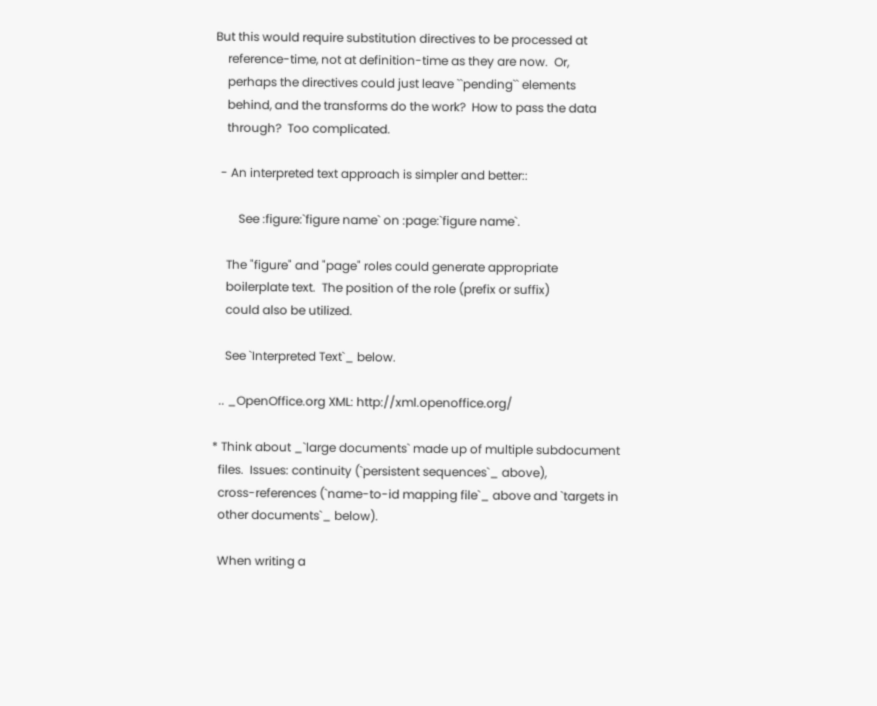But this would require substitution directives to be processed at
    reference-time, not at definition-time as they are now.  Or,
    perhaps the directives could just leave ``pending`` elements
    behind, and the transforms do the work?  How to pass the data
    through?  Too complicated.

  - An interpreted text approach is simpler and better::

        See :figure:`figure name` on :page:`figure name`.

    The "figure" and "page" roles could generate appropriate
    boilerplate text.  The position of the role (prefix or suffix)
    could also be utilized.

    See `Interpreted Text`_ below.

  .. _OpenOffice.org XML: http://xml.openoffice.org/

* Think about _`large documents` made up of multiple subdocument
  files.  Issues: continuity (`persistent sequences`_ above),
  cross-references (`name-to-id mapping file`_ above and `targets in
  other documents`_ below).

  When writing a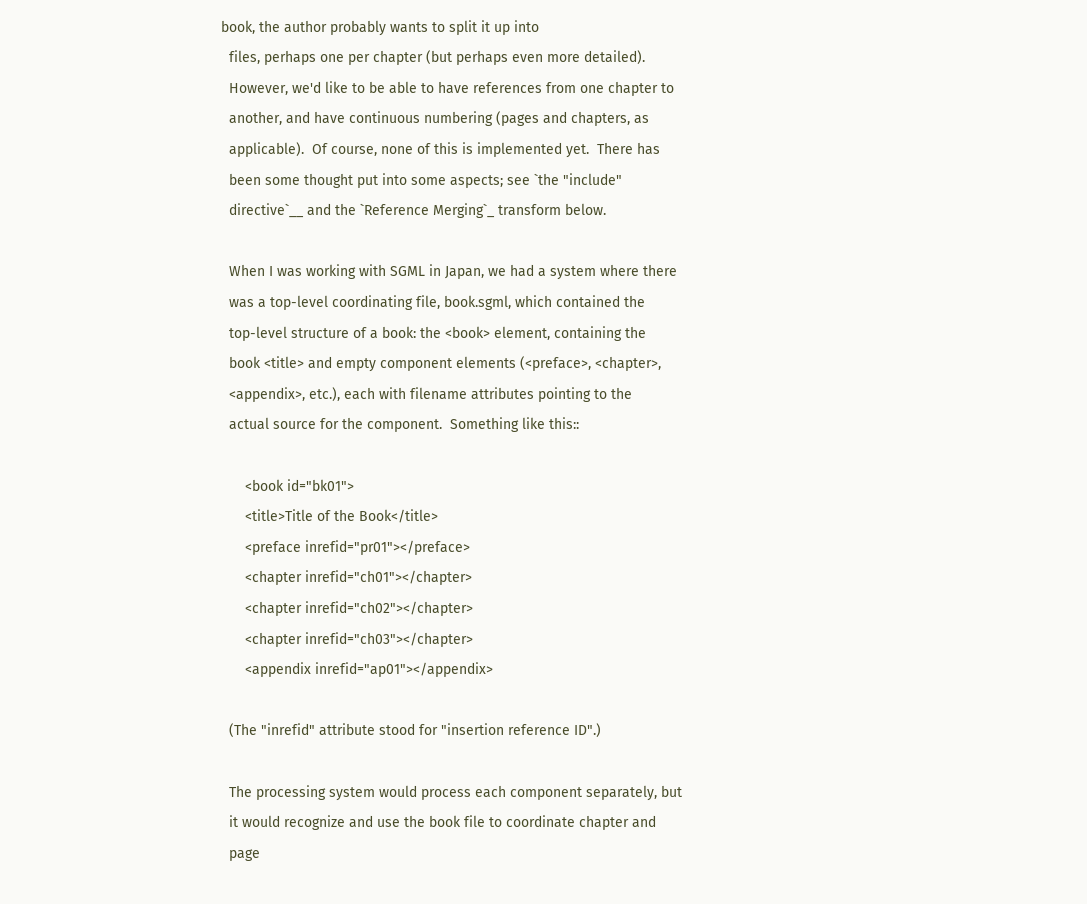book, the author probably wants to split it up into
  files, perhaps one per chapter (but perhaps even more detailed).
  However, we'd like to be able to have references from one chapter to
  another, and have continuous numbering (pages and chapters, as
  applicable).  Of course, none of this is implemented yet.  There has
  been some thought put into some aspects; see `the "include"
  directive`__ and the `Reference Merging`_ transform below.

  When I was working with SGML in Japan, we had a system where there
  was a top-level coordinating file, book.sgml, which contained the
  top-level structure of a book: the <book> element, containing the
  book <title> and empty component elements (<preface>, <chapter>,
  <appendix>, etc.), each with filename attributes pointing to the
  actual source for the component.  Something like this::

      <book id="bk01">
      <title>Title of the Book</title>
      <preface inrefid="pr01"></preface>
      <chapter inrefid="ch01"></chapter>
      <chapter inrefid="ch02"></chapter>
      <chapter inrefid="ch03"></chapter>
      <appendix inrefid="ap01"></appendix>

  (The "inrefid" attribute stood for "insertion reference ID".)

  The processing system would process each component separately, but
  it would recognize and use the book file to coordinate chapter and
  page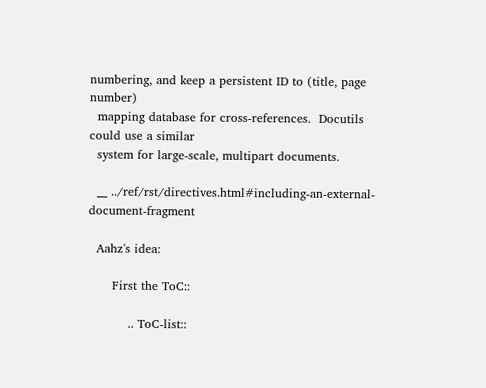numbering, and keep a persistent ID to (title, page number)
  mapping database for cross-references.  Docutils could use a similar
  system for large-scale, multipart documents.

  __ ../ref/rst/directives.html#including-an-external-document-fragment

  Aahz's idea:

      First the ToC::

          .. ToC-list::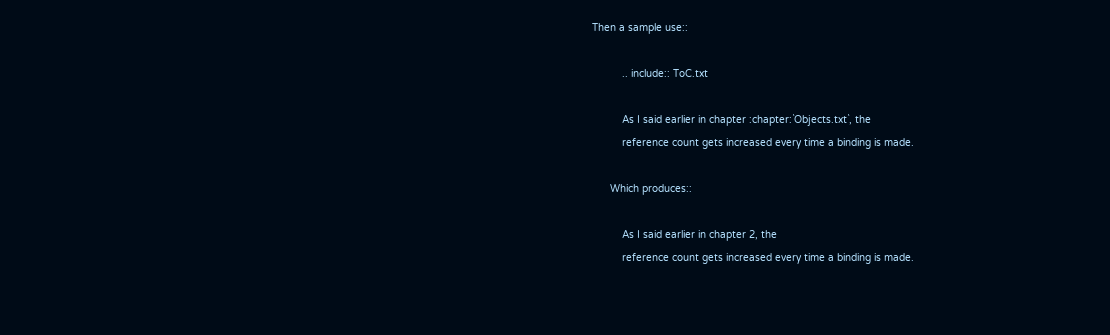Then a sample use::

          .. include:: ToC.txt

          As I said earlier in chapter :chapter:`Objects.txt`, the
          reference count gets increased every time a binding is made.

      Which produces::

          As I said earlier in chapter 2, the
          reference count gets increased every time a binding is made.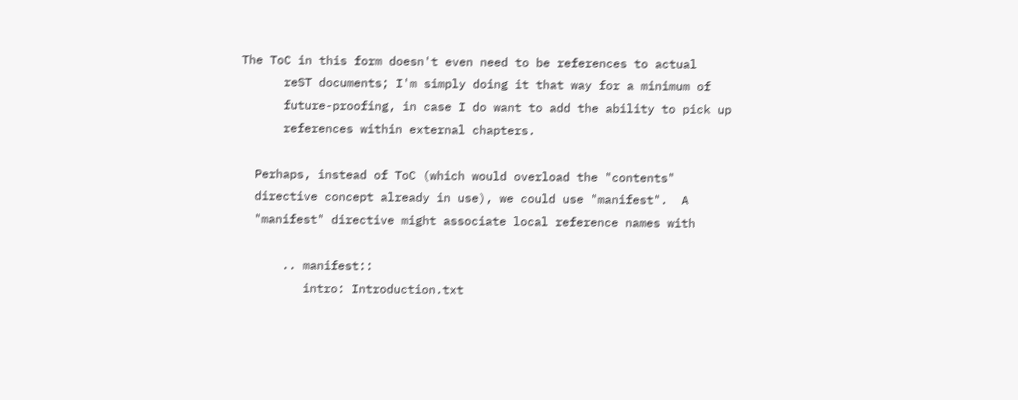The ToC in this form doesn't even need to be references to actual
      reST documents; I'm simply doing it that way for a minimum of
      future-proofing, in case I do want to add the ability to pick up
      references within external chapters.

  Perhaps, instead of ToC (which would overload the "contents"
  directive concept already in use), we could use "manifest".  A
  "manifest" directive might associate local reference names with

      .. manifest::
         intro: Introduction.txt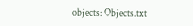objects: Objects.txt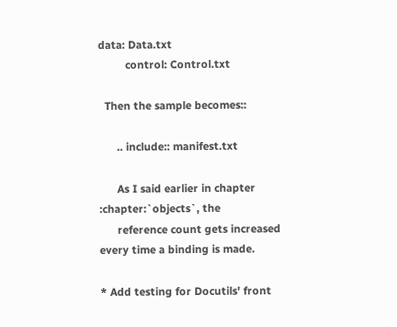data: Data.txt
         control: Control.txt

  Then the sample becomes::

      .. include:: manifest.txt

      As I said earlier in chapter :chapter:`objects`, the
      reference count gets increased every time a binding is made.

* Add testing for Docutils' front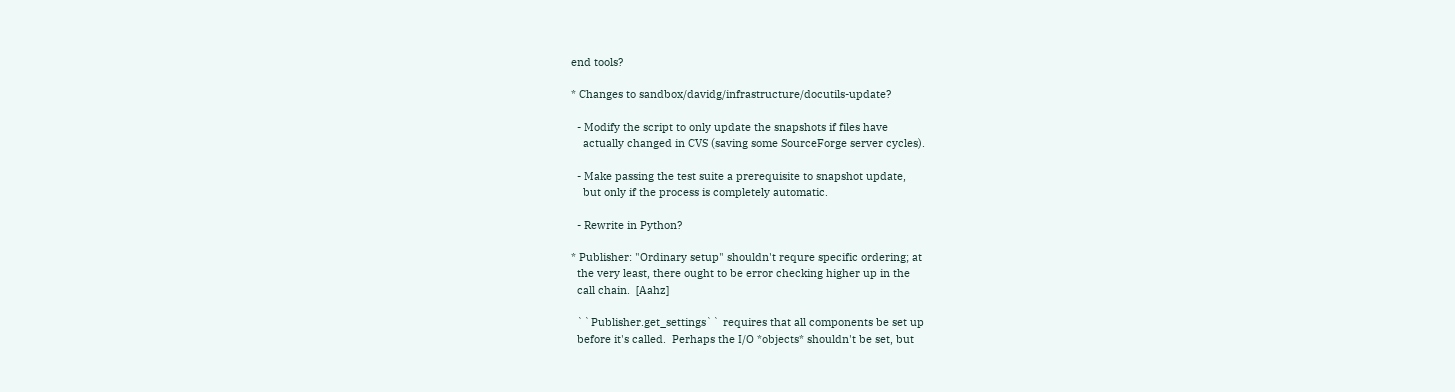end tools?

* Changes to sandbox/davidg/infrastructure/docutils-update?

  - Modify the script to only update the snapshots if files have
    actually changed in CVS (saving some SourceForge server cycles).

  - Make passing the test suite a prerequisite to snapshot update,
    but only if the process is completely automatic.

  - Rewrite in Python?

* Publisher: "Ordinary setup" shouldn't requre specific ordering; at
  the very least, there ought to be error checking higher up in the
  call chain.  [Aahz]

  ``Publisher.get_settings`` requires that all components be set up
  before it's called.  Perhaps the I/O *objects* shouldn't be set, but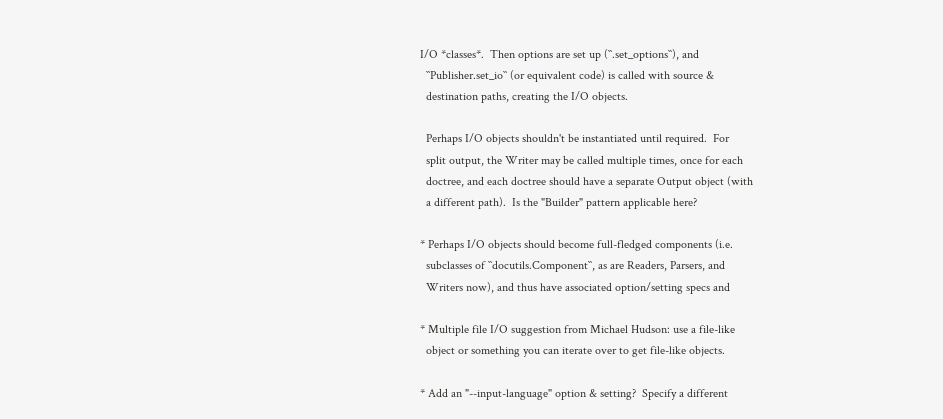I/O *classes*.  Then options are set up (``.set_options``), and
  ``Publisher.set_io`` (or equivalent code) is called with source &
  destination paths, creating the I/O objects.

  Perhaps I/O objects shouldn't be instantiated until required.  For
  split output, the Writer may be called multiple times, once for each
  doctree, and each doctree should have a separate Output object (with
  a different path).  Is the "Builder" pattern applicable here?

* Perhaps I/O objects should become full-fledged components (i.e.
  subclasses of ``docutils.Component``, as are Readers, Parsers, and
  Writers now), and thus have associated option/setting specs and

* Multiple file I/O suggestion from Michael Hudson: use a file-like
  object or something you can iterate over to get file-like objects.

* Add an "--input-language" option & setting?  Specify a different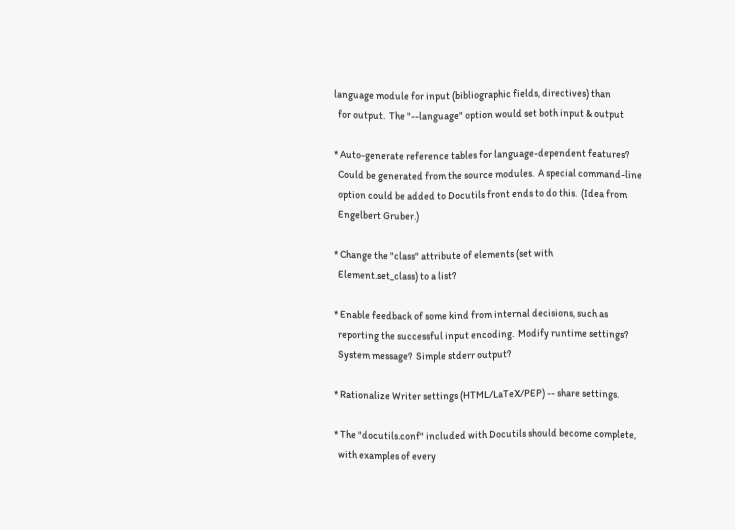language module for input (bibliographic fields, directives) than
  for output.  The "--language" option would set both input & output

* Auto-generate reference tables for language-dependent features?
  Could be generated from the source modules.  A special command-line
  option could be added to Docutils front ends to do this.  (Idea from
  Engelbert Gruber.)

* Change the "class" attribute of elements (set with
  Element.set_class) to a list?

* Enable feedback of some kind from internal decisions, such as
  reporting the successful input encoding.  Modify runtime settings?
  System message?  Simple stderr output?

* Rationalize Writer settings (HTML/LaTeX/PEP) -- share settings.

* The "docutils.conf" included with Docutils should become complete,
  with examples of every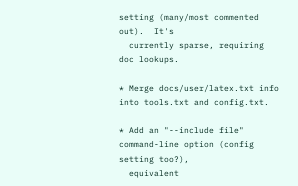setting (many/most commented out).  It's
  currently sparse, requiring doc lookups.

* Merge docs/user/latex.txt info into tools.txt and config.txt.

* Add an "--include file" command-line option (config setting too?),
  equivalent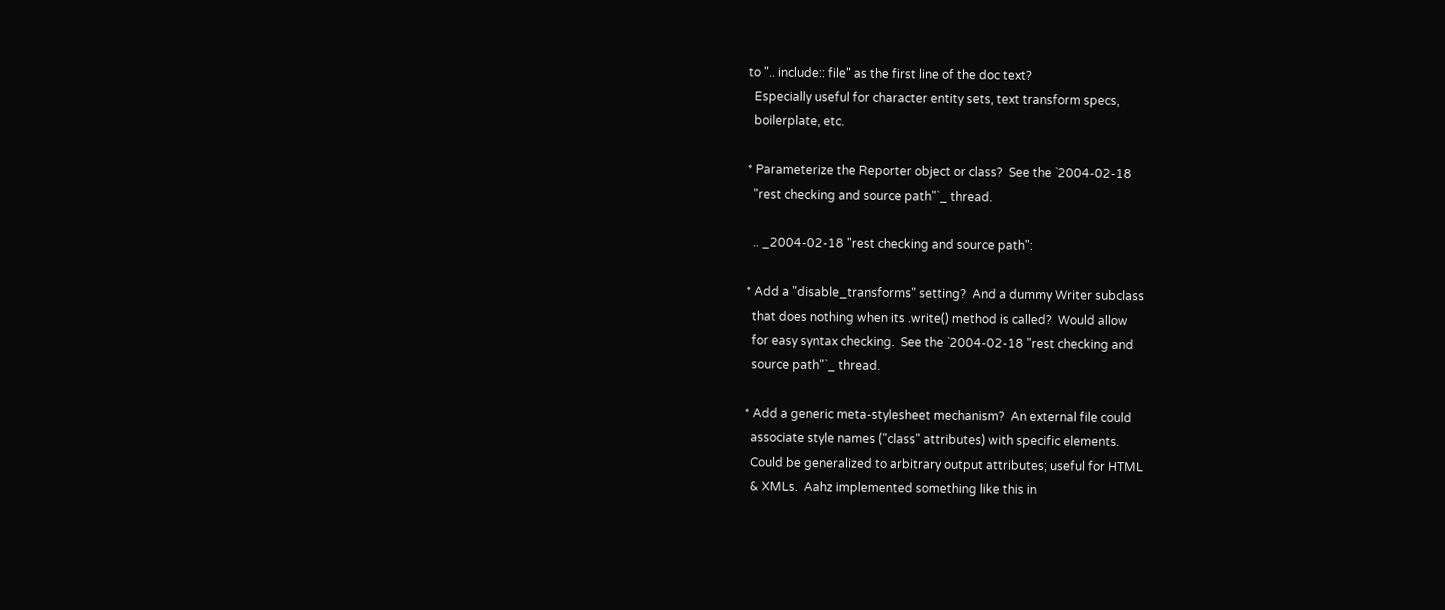to ".. include:: file" as the first line of the doc text?
  Especially useful for character entity sets, text transform specs,
  boilerplate, etc.

* Parameterize the Reporter object or class?  See the `2004-02-18
  "rest checking and source path"`_ thread.

  .. _2004-02-18 "rest checking and source path":

* Add a "disable_transforms" setting?  And a dummy Writer subclass
  that does nothing when its .write() method is called?  Would allow
  for easy syntax checking.  See the `2004-02-18 "rest checking and
  source path"`_ thread.

* Add a generic meta-stylesheet mechanism?  An external file could
  associate style names ("class" attributes) with specific elements.
  Could be generalized to arbitrary output attributes; useful for HTML
  & XMLs.  Aahz implemented something like this in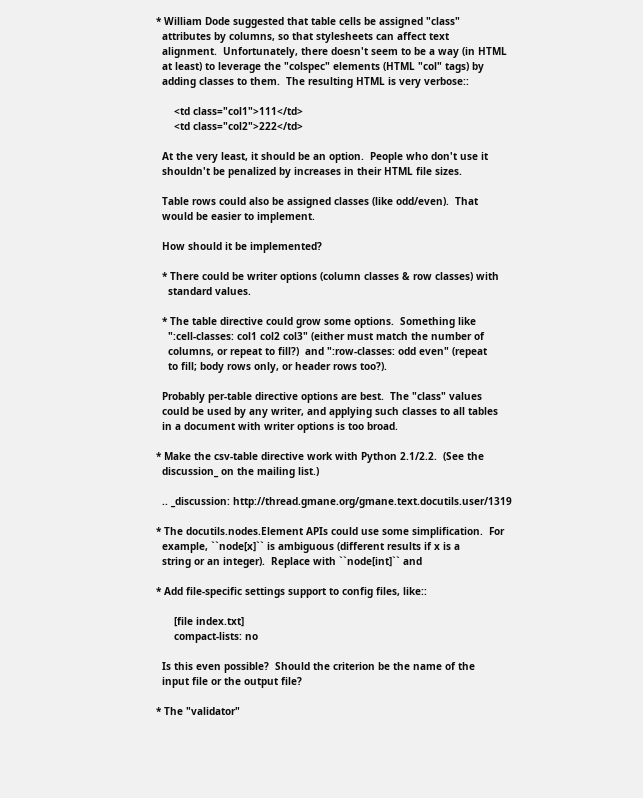* William Dode suggested that table cells be assigned "class"
  attributes by columns, so that stylesheets can affect text
  alignment.  Unfortunately, there doesn't seem to be a way (in HTML
  at least) to leverage the "colspec" elements (HTML "col" tags) by
  adding classes to them.  The resulting HTML is very verbose::

      <td class="col1">111</td>
      <td class="col2">222</td>

  At the very least, it should be an option.  People who don't use it
  shouldn't be penalized by increases in their HTML file sizes.

  Table rows could also be assigned classes (like odd/even).  That
  would be easier to implement.

  How should it be implemented?

  * There could be writer options (column classes & row classes) with
    standard values.

  * The table directive could grow some options.  Something like
    ":cell-classes: col1 col2 col3" (either must match the number of
    columns, or repeat to fill?)  and ":row-classes: odd even" (repeat
    to fill; body rows only, or header rows too?).

  Probably per-table directive options are best.  The "class" values
  could be used by any writer, and applying such classes to all tables
  in a document with writer options is too broad.

* Make the csv-table directive work with Python 2.1/2.2.  (See the
  discussion_ on the mailing list.)

  .. _discussion: http://thread.gmane.org/gmane.text.docutils.user/1319

* The docutils.nodes.Element APIs could use some simplification.  For
  example, ``node[x]`` is ambiguous (different results if x is a
  string or an integer).  Replace with ``node[int]`` and

* Add file-specific settings support to config files, like::

      [file index.txt]
      compact-lists: no

  Is this even possible?  Should the criterion be the name of the
  input file or the output file?

* The "validator"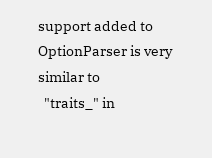support added to OptionParser is very similar to
  "traits_" in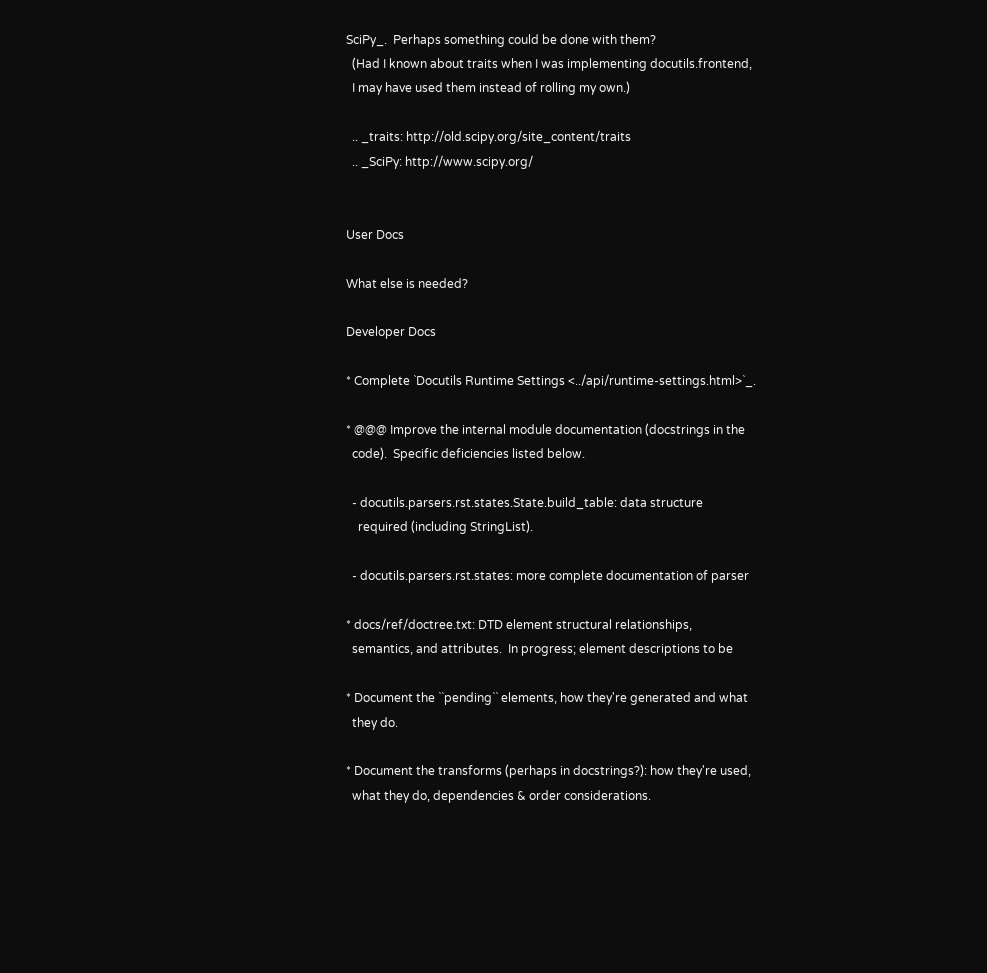SciPy_.  Perhaps something could be done with them?
  (Had I known about traits when I was implementing docutils.frontend,
  I may have used them instead of rolling my own.)

  .. _traits: http://old.scipy.org/site_content/traits
  .. _SciPy: http://www.scipy.org/


User Docs

What else is needed?

Developer Docs

* Complete `Docutils Runtime Settings <../api/runtime-settings.html>`_.

* @@@ Improve the internal module documentation (docstrings in the
  code).  Specific deficiencies listed below.

  - docutils.parsers.rst.states.State.build_table: data structure
    required (including StringList).

  - docutils.parsers.rst.states: more complete documentation of parser

* docs/ref/doctree.txt: DTD element structural relationships,
  semantics, and attributes.  In progress; element descriptions to be

* Document the ``pending`` elements, how they're generated and what
  they do.

* Document the transforms (perhaps in docstrings?): how they're used,
  what they do, dependencies & order considerations.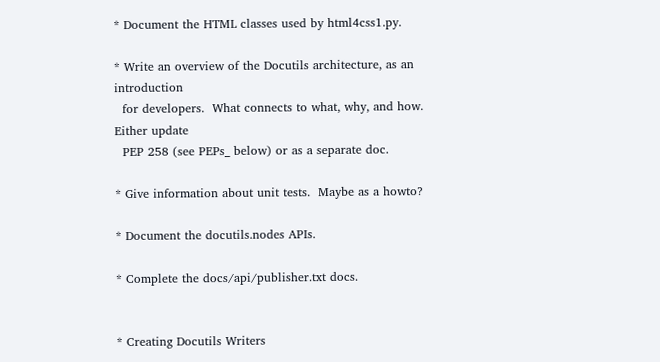* Document the HTML classes used by html4css1.py.

* Write an overview of the Docutils architecture, as an introduction
  for developers.  What connects to what, why, and how.  Either update
  PEP 258 (see PEPs_ below) or as a separate doc.

* Give information about unit tests.  Maybe as a howto?

* Document the docutils.nodes APIs.

* Complete the docs/api/publisher.txt docs.


* Creating Docutils Writers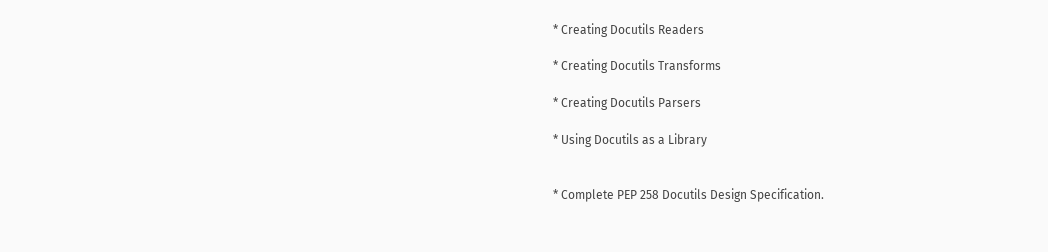* Creating Docutils Readers

* Creating Docutils Transforms

* Creating Docutils Parsers

* Using Docutils as a Library


* Complete PEP 258 Docutils Design Specification.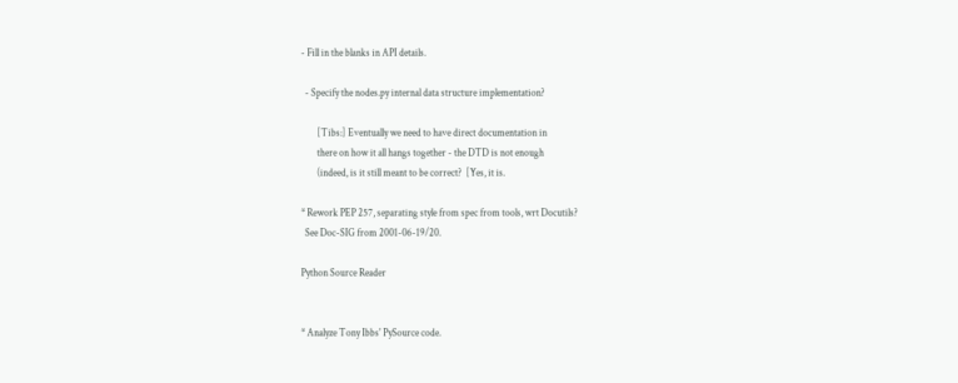- Fill in the blanks in API details.

  - Specify the nodes.py internal data structure implementation?

        [Tibs:] Eventually we need to have direct documentation in
        there on how it all hangs together - the DTD is not enough
        (indeed, is it still meant to be correct?  [Yes, it is.

* Rework PEP 257, separating style from spec from tools, wrt Docutils?
  See Doc-SIG from 2001-06-19/20.

Python Source Reader


* Analyze Tony Ibbs' PySource code.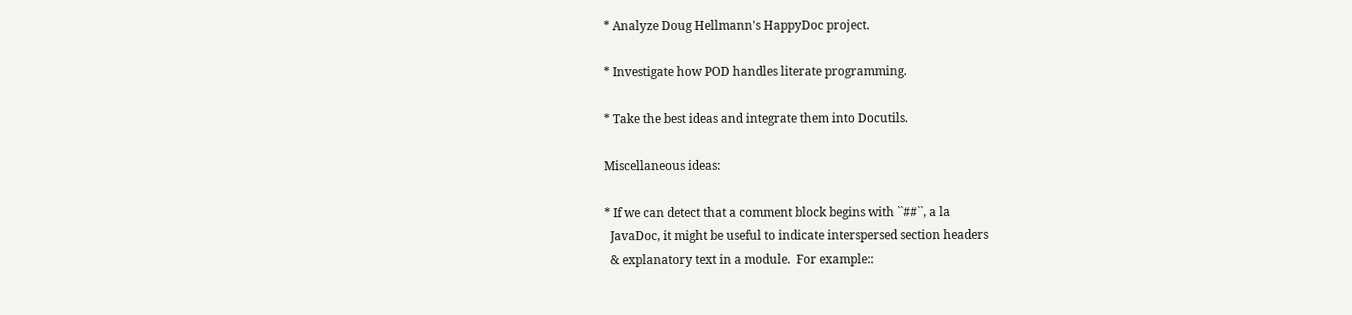* Analyze Doug Hellmann's HappyDoc project.

* Investigate how POD handles literate programming.

* Take the best ideas and integrate them into Docutils.

Miscellaneous ideas:

* If we can detect that a comment block begins with ``##``, a la
  JavaDoc, it might be useful to indicate interspersed section headers
  & explanatory text in a module.  For example::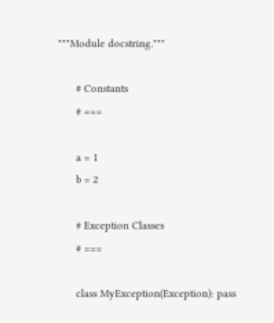"""Module docstring."""

      # Constants
      # ===

      a = 1
      b = 2

      # Exception Classes
      # ===

      class MyException(Exception): pass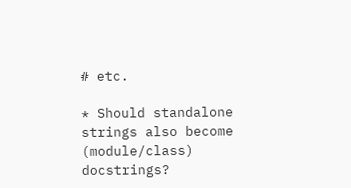# etc.

* Should standalone strings also become (module/class) docstrings?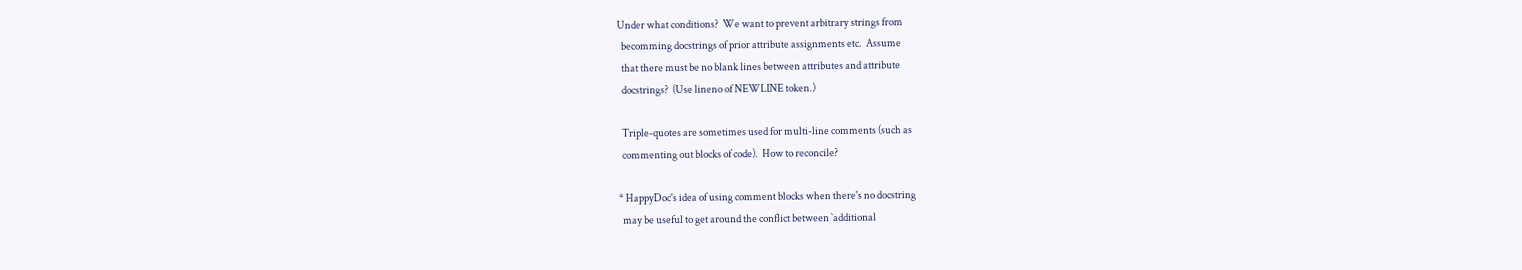Under what conditions?  We want to prevent arbitrary strings from
  becomming docstrings of prior attribute assignments etc.  Assume
  that there must be no blank lines between attributes and attribute
  docstrings?  (Use lineno of NEWLINE token.)

  Triple-quotes are sometimes used for multi-line comments (such as
  commenting out blocks of code).  How to reconcile?

* HappyDoc's idea of using comment blocks when there's no docstring
  may be useful to get around the conflict between `additional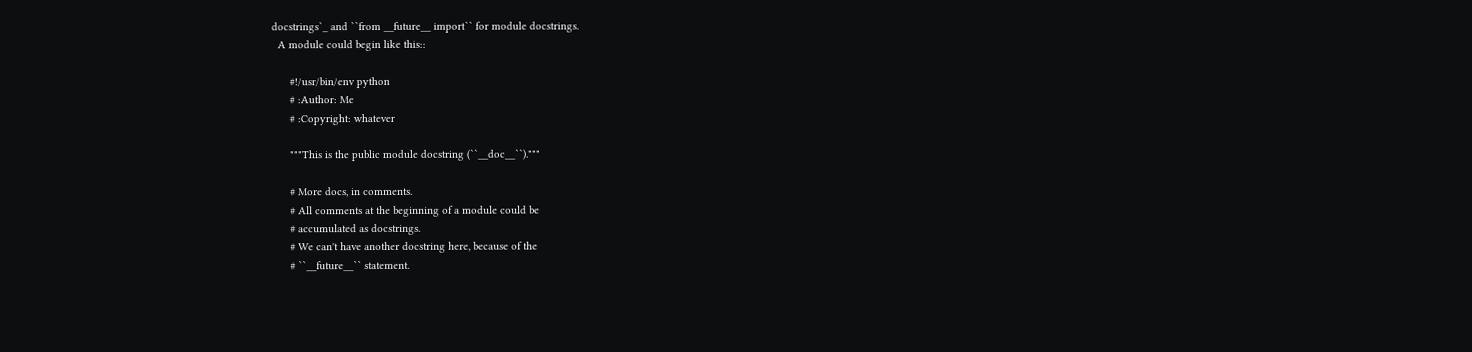docstrings`_ and ``from __future__ import`` for module docstrings.
  A module could begin like this::

      #!/usr/bin/env python
      # :Author: Me
      # :Copyright: whatever

      """This is the public module docstring (``__doc__``)."""

      # More docs, in comments.
      # All comments at the beginning of a module could be
      # accumulated as docstrings.
      # We can't have another docstring here, because of the
      # ``__future__`` statement.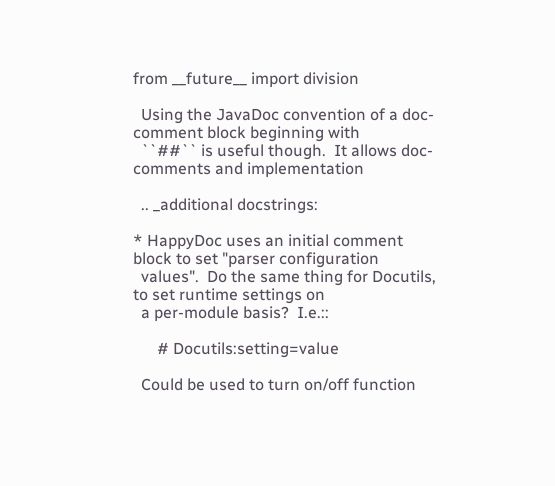from __future__ import division

  Using the JavaDoc convention of a doc-comment block beginning with
  ``##`` is useful though.  It allows doc-comments and implementation

  .. _additional docstrings:

* HappyDoc uses an initial comment block to set "parser configuration
  values".  Do the same thing for Docutils, to set runtime settings on
  a per-module basis?  I.e.::

      # Docutils:setting=value

  Could be used to turn on/off function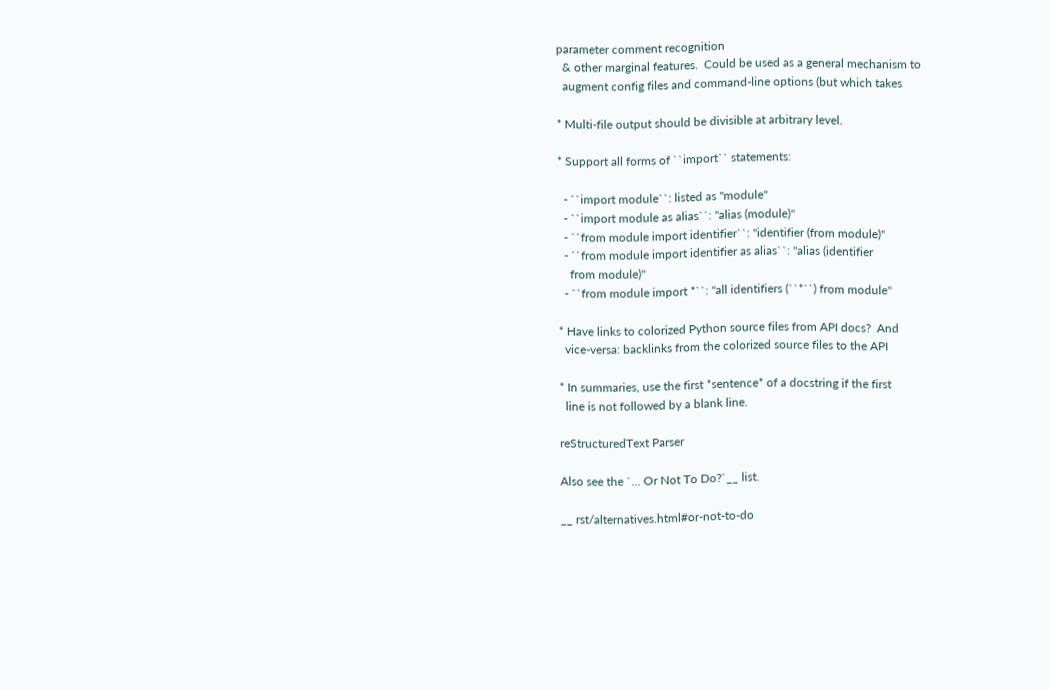parameter comment recognition
  & other marginal features.  Could be used as a general mechanism to
  augment config files and command-line options (but which takes

* Multi-file output should be divisible at arbitrary level.

* Support all forms of ``import`` statements:

  - ``import module``: listed as "module"
  - ``import module as alias``: "alias (module)"
  - ``from module import identifier``: "identifier (from module)"
  - ``from module import identifier as alias``: "alias (identifier
    from module)"
  - ``from module import *``: "all identifiers (``*``) from module"

* Have links to colorized Python source files from API docs?  And
  vice-versa: backlinks from the colorized source files to the API

* In summaries, use the first *sentence* of a docstring if the first
  line is not followed by a blank line.

reStructuredText Parser

Also see the `... Or Not To Do?`__ list.

__ rst/alternatives.html#or-not-to-do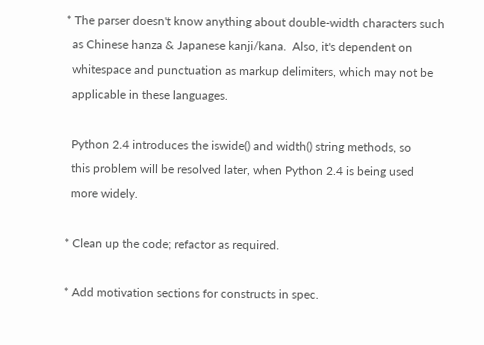* The parser doesn't know anything about double-width characters such
  as Chinese hanza & Japanese kanji/kana.  Also, it's dependent on
  whitespace and punctuation as markup delimiters, which may not be
  applicable in these languages.

  Python 2.4 introduces the iswide() and width() string methods, so
  this problem will be resolved later, when Python 2.4 is being used
  more widely.

* Clean up the code; refactor as required.

* Add motivation sections for constructs in spec.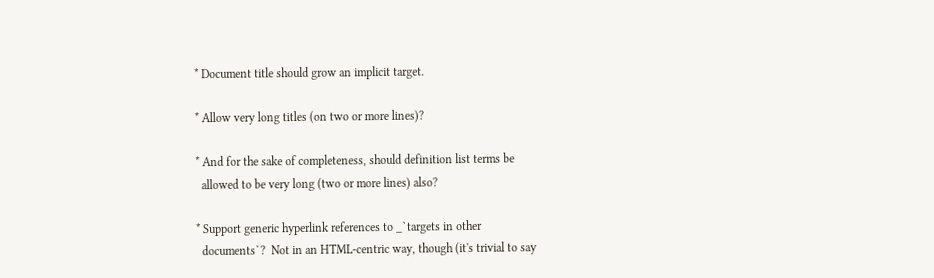* Document title should grow an implicit target.

* Allow very long titles (on two or more lines)?

* And for the sake of completeness, should definition list terms be
  allowed to be very long (two or more lines) also?

* Support generic hyperlink references to _`targets in other
  documents`?  Not in an HTML-centric way, though (it's trivial to say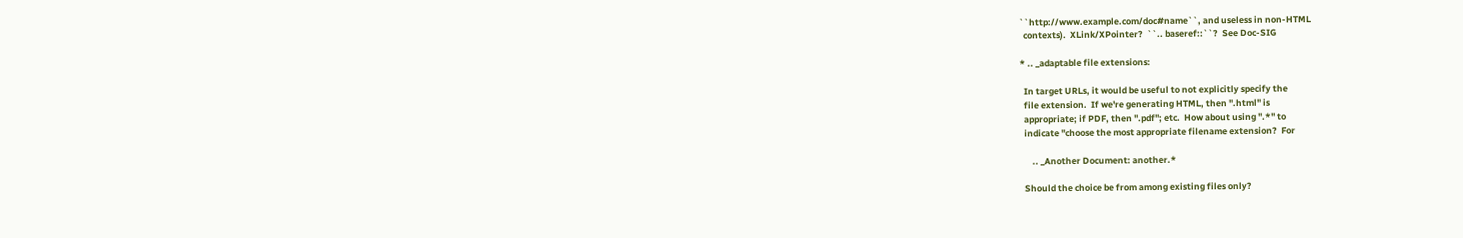``http://www.example.com/doc#name``, and useless in non-HTML
  contexts).  XLink/XPointer?  ``.. baseref::``?  See Doc-SIG

* .. _adaptable file extensions:

  In target URLs, it would be useful to not explicitly specify the
  file extension.  If we're generating HTML, then ".html" is
  appropriate; if PDF, then ".pdf"; etc.  How about using ".*" to
  indicate "choose the most appropriate filename extension?  For

      .. _Another Document: another.*

  Should the choice be from among existing files only?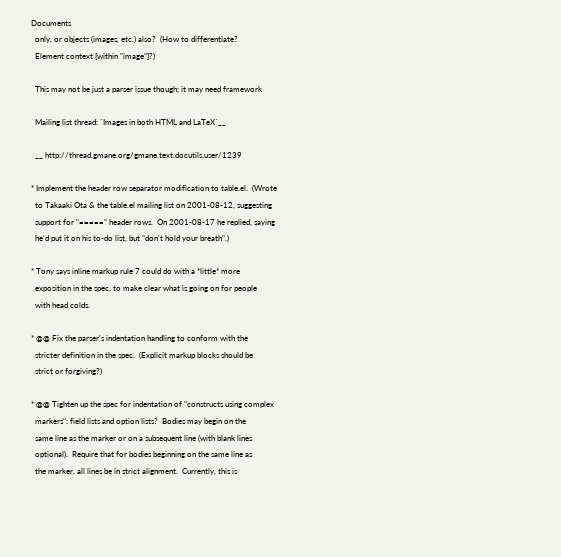Documents
  only, or objects (images, etc.) also?  (How to differentiate?
  Element context [within "image"]?)

  This may not be just a parser issue though; it may need framework

  Mailing list thread: `Images in both HTML and LaTeX`__

  __ http://thread.gmane.org/gmane.text.docutils.user/1239

* Implement the header row separator modification to table.el.  (Wrote
  to Takaaki Ota & the table.el mailing list on 2001-08-12, suggesting
  support for "=====" header rows.  On 2001-08-17 he replied, saying
  he'd put it on his to-do list, but "don't hold your breath".)

* Tony says inline markup rule 7 could do with a *little* more
  exposition in the spec, to make clear what is going on for people
  with head colds.

* @@ Fix the parser's indentation handling to conform with the
  stricter definition in the spec.  (Explicit markup blocks should be
  strict or forgiving?)

* @@ Tighten up the spec for indentation of "constructs using complex
  markers": field lists and option lists?  Bodies may begin on the
  same line as the marker or on a subsequent line (with blank lines
  optional).  Require that for bodies beginning on the same line as
  the marker, all lines be in strict alignment.  Currently, this is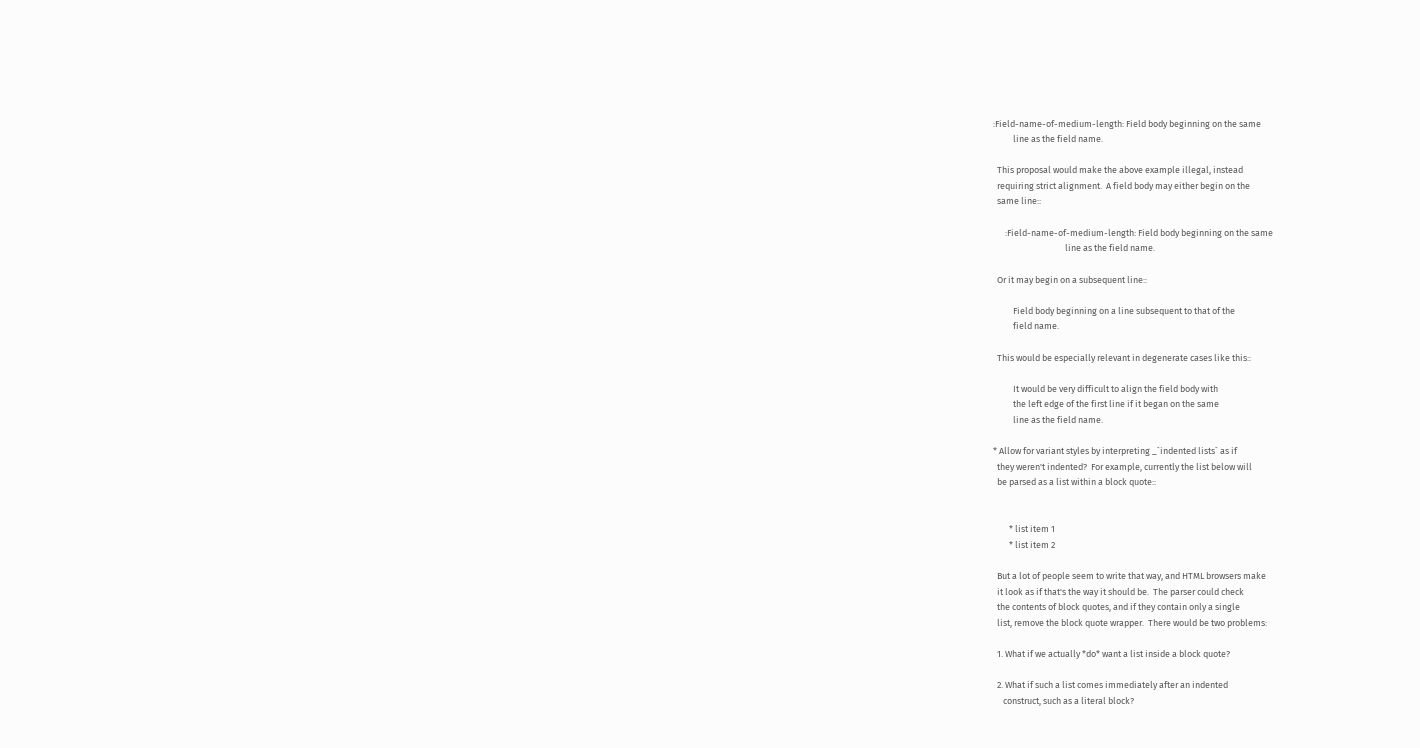:Field-name-of-medium-length: Field body beginning on the same
          line as the field name.

  This proposal would make the above example illegal, instead
  requiring strict alignment.  A field body may either begin on the
  same line::

      :Field-name-of-medium-length: Field body beginning on the same
                                    line as the field name.

  Or it may begin on a subsequent line::

          Field body beginning on a line subsequent to that of the
          field name.

  This would be especially relevant in degenerate cases like this::

          It would be very difficult to align the field body with
          the left edge of the first line if it began on the same
          line as the field name.

* Allow for variant styles by interpreting _`indented lists` as if
  they weren't indented?  For example, currently the list below will
  be parsed as a list within a block quote::


        * list item 1
        * list item 2

  But a lot of people seem to write that way, and HTML browsers make
  it look as if that's the way it should be.  The parser could check
  the contents of block quotes, and if they contain only a single
  list, remove the block quote wrapper.  There would be two problems:

  1. What if we actually *do* want a list inside a block quote?

  2. What if such a list comes immediately after an indented
     construct, such as a literal block?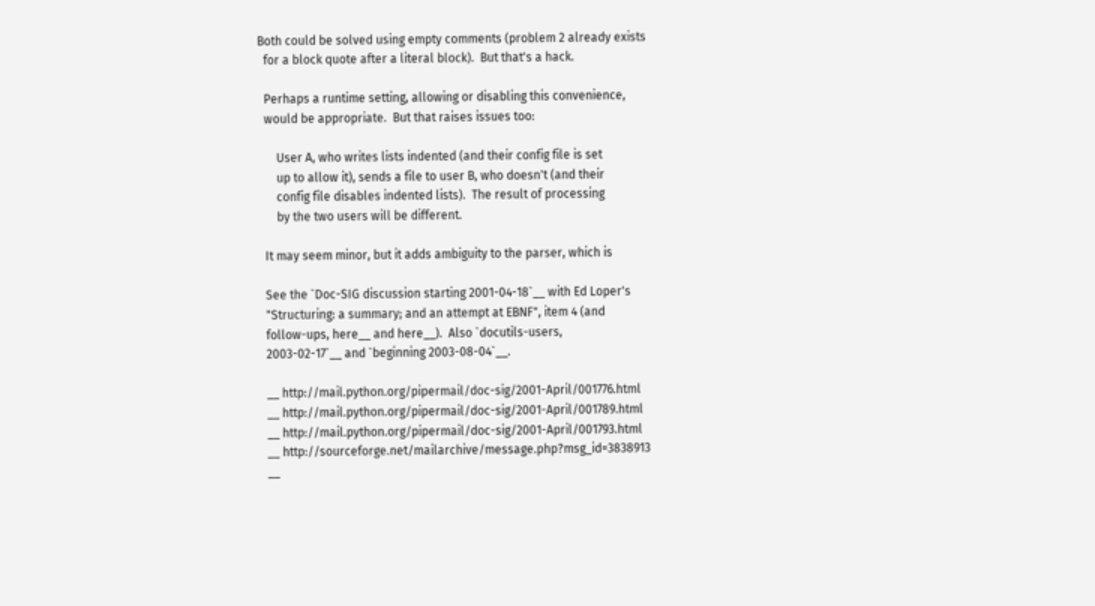Both could be solved using empty comments (problem 2 already exists
  for a block quote after a literal block).  But that's a hack.

  Perhaps a runtime setting, allowing or disabling this convenience,
  would be appropriate.  But that raises issues too:

      User A, who writes lists indented (and their config file is set
      up to allow it), sends a file to user B, who doesn't (and their
      config file disables indented lists).  The result of processing
      by the two users will be different.

  It may seem minor, but it adds ambiguity to the parser, which is

  See the `Doc-SIG discussion starting 2001-04-18`__ with Ed Loper's
  "Structuring: a summary; and an attempt at EBNF", item 4 (and
  follow-ups, here__ and here__).  Also `docutils-users,
  2003-02-17`__ and `beginning 2003-08-04`__.

  __ http://mail.python.org/pipermail/doc-sig/2001-April/001776.html
  __ http://mail.python.org/pipermail/doc-sig/2001-April/001789.html
  __ http://mail.python.org/pipermail/doc-sig/2001-April/001793.html
  __ http://sourceforge.net/mailarchive/message.php?msg_id=3838913
  __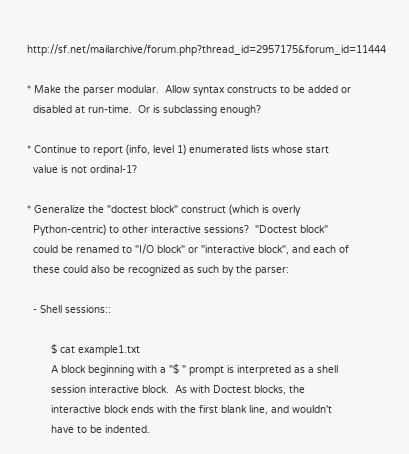http://sf.net/mailarchive/forum.php?thread_id=2957175&forum_id=11444

* Make the parser modular.  Allow syntax constructs to be added or
  disabled at run-time.  Or is subclassing enough?

* Continue to report (info, level 1) enumerated lists whose start
  value is not ordinal-1?

* Generalize the "doctest block" construct (which is overly
  Python-centric) to other interactive sessions?  "Doctest block"
  could be renamed to "I/O block" or "interactive block", and each of
  these could also be recognized as such by the parser:

  - Shell sessions::

        $ cat example1.txt
        A block beginning with a "$ " prompt is interpreted as a shell
        session interactive block.  As with Doctest blocks, the
        interactive block ends with the first blank line, and wouldn't
        have to be indented.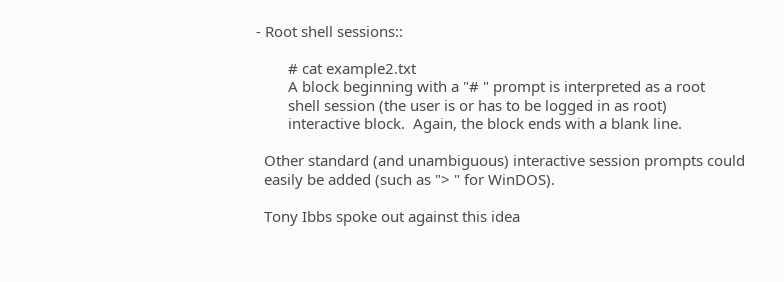- Root shell sessions::

        # cat example2.txt
        A block beginning with a "# " prompt is interpreted as a root
        shell session (the user is or has to be logged in as root)
        interactive block.  Again, the block ends with a blank line.

  Other standard (and unambiguous) interactive session prompts could
  easily be added (such as "> " for WinDOS).

  Tony Ibbs spoke out against this idea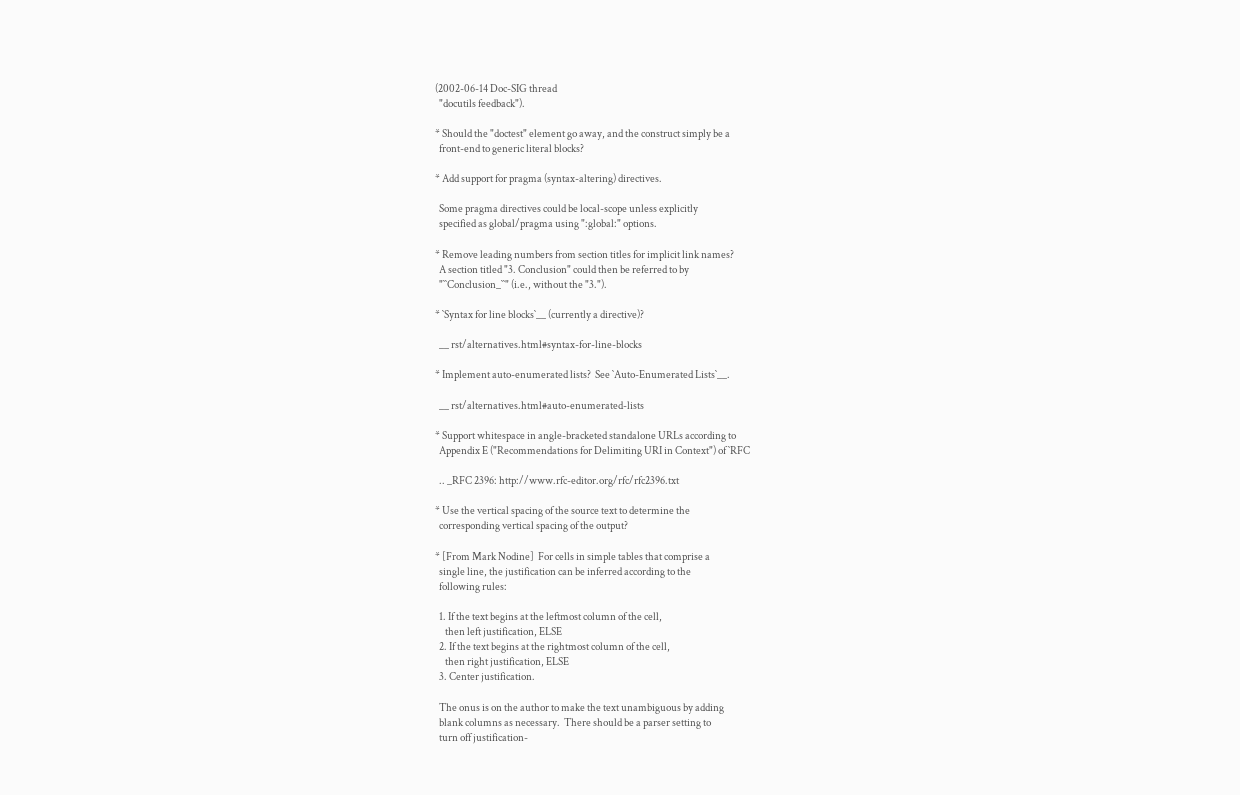(2002-06-14 Doc-SIG thread
  "docutils feedback").

* Should the "doctest" element go away, and the construct simply be a
  front-end to generic literal blocks?

* Add support for pragma (syntax-altering) directives.

  Some pragma directives could be local-scope unless explicitly
  specified as global/pragma using ":global:" options.

* Remove leading numbers from section titles for implicit link names?
  A section titled "3. Conclusion" could then be referred to by
  "``Conclusion_``" (i.e., without the "3.").

* `Syntax for line blocks`__ (currently a directive)?

  __ rst/alternatives.html#syntax-for-line-blocks

* Implement auto-enumerated lists?  See `Auto-Enumerated Lists`__.

  __ rst/alternatives.html#auto-enumerated-lists

* Support whitespace in angle-bracketed standalone URLs according to
  Appendix E ("Recommendations for Delimiting URI in Context") of `RFC

  .. _RFC 2396: http://www.rfc-editor.org/rfc/rfc2396.txt

* Use the vertical spacing of the source text to determine the
  corresponding vertical spacing of the output?

* [From Mark Nodine]  For cells in simple tables that comprise a
  single line, the justification can be inferred according to the
  following rules:

  1. If the text begins at the leftmost column of the cell,
     then left justification, ELSE
  2. If the text begins at the rightmost column of the cell,
     then right justification, ELSE
  3. Center justification.

  The onus is on the author to make the text unambiguous by adding
  blank columns as necessary.  There should be a parser setting to
  turn off justification-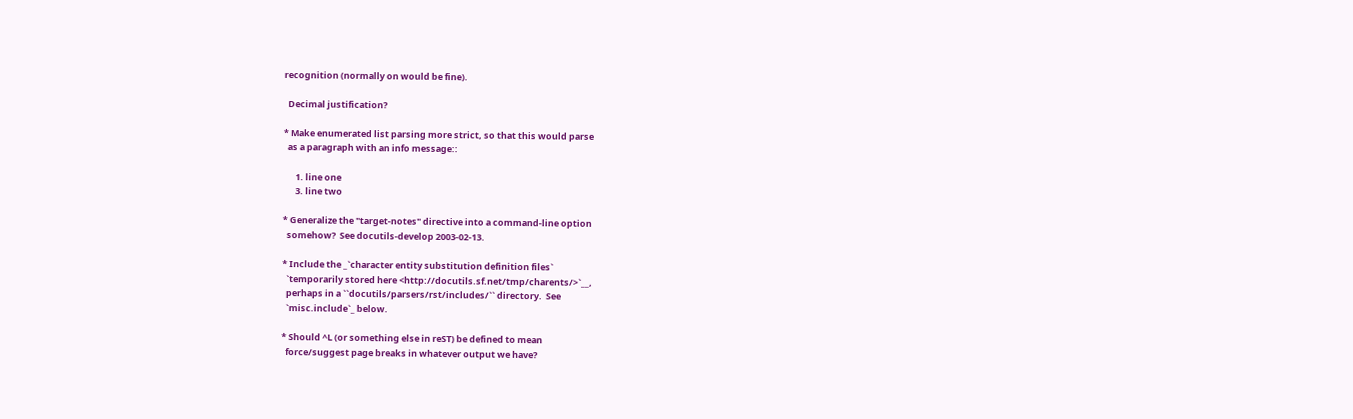recognition (normally on would be fine).

  Decimal justification?

* Make enumerated list parsing more strict, so that this would parse
  as a paragraph with an info message::

      1. line one
      3. line two

* Generalize the "target-notes" directive into a command-line option
  somehow?  See docutils-develop 2003-02-13.

* Include the _`character entity substitution definition files`
  `temporarily stored here <http://docutils.sf.net/tmp/charents/>`__,
  perhaps in a ``docutils/parsers/rst/includes/`` directory.  See
  `misc.include`_ below.

* Should ^L (or something else in reST) be defined to mean
  force/suggest page breaks in whatever output we have?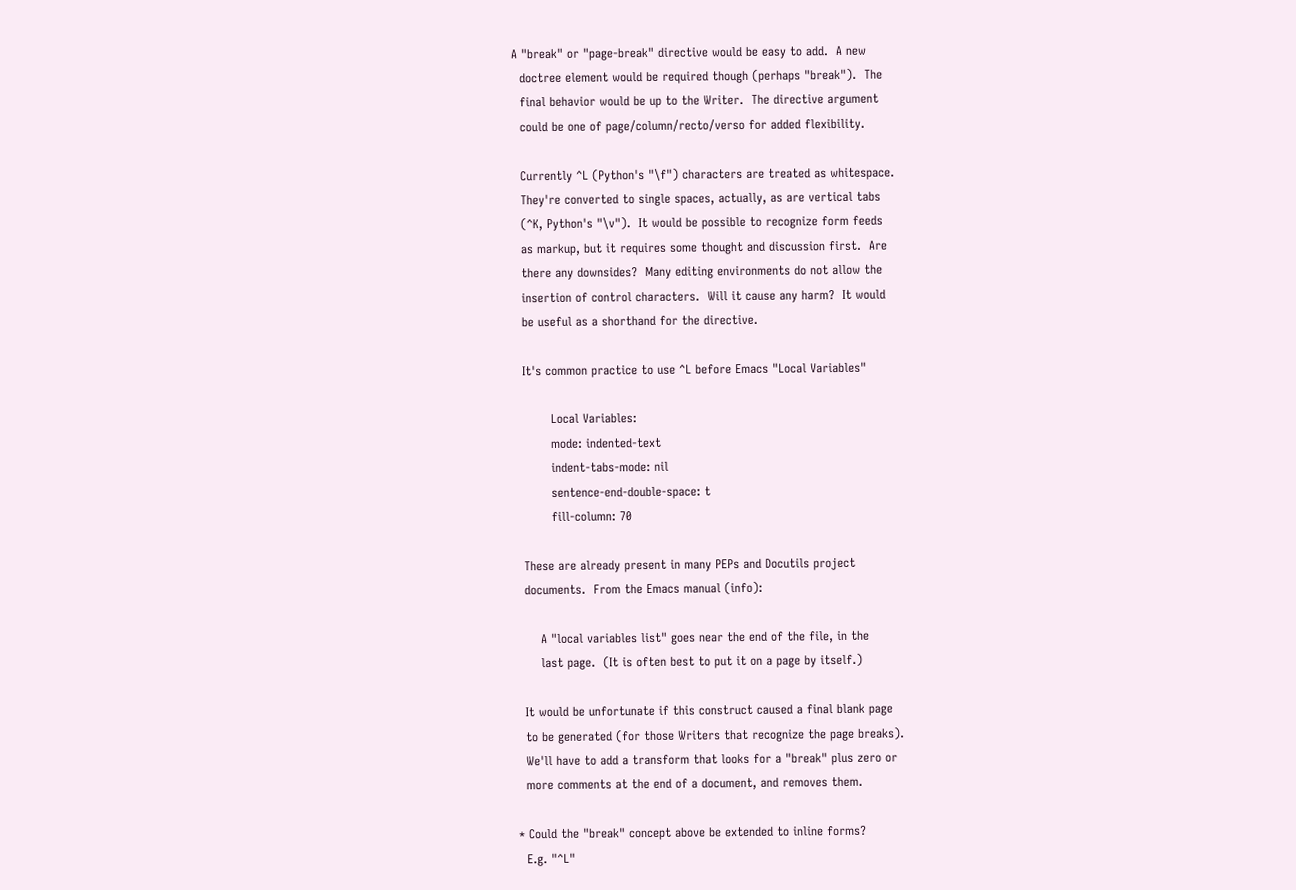A "break" or "page-break" directive would be easy to add.  A new
  doctree element would be required though (perhaps "break").  The
  final behavior would be up to the Writer.  The directive argument
  could be one of page/column/recto/verso for added flexibility.

  Currently ^L (Python's "\f") characters are treated as whitespace.
  They're converted to single spaces, actually, as are vertical tabs
  (^K, Python's "\v").  It would be possible to recognize form feeds
  as markup, but it requires some thought and discussion first.  Are
  there any downsides?  Many editing environments do not allow the
  insertion of control characters.  Will it cause any harm?  It would
  be useful as a shorthand for the directive.

  It's common practice to use ^L before Emacs "Local Variables"

         Local Variables:
         mode: indented-text
         indent-tabs-mode: nil
         sentence-end-double-space: t
         fill-column: 70

  These are already present in many PEPs and Docutils project
  documents.  From the Emacs manual (info):

      A "local variables list" goes near the end of the file, in the
      last page.  (It is often best to put it on a page by itself.)

  It would be unfortunate if this construct caused a final blank page
  to be generated (for those Writers that recognize the page breaks).
  We'll have to add a transform that looks for a "break" plus zero or
  more comments at the end of a document, and removes them.

* Could the "break" concept above be extended to inline forms?
  E.g. "^L"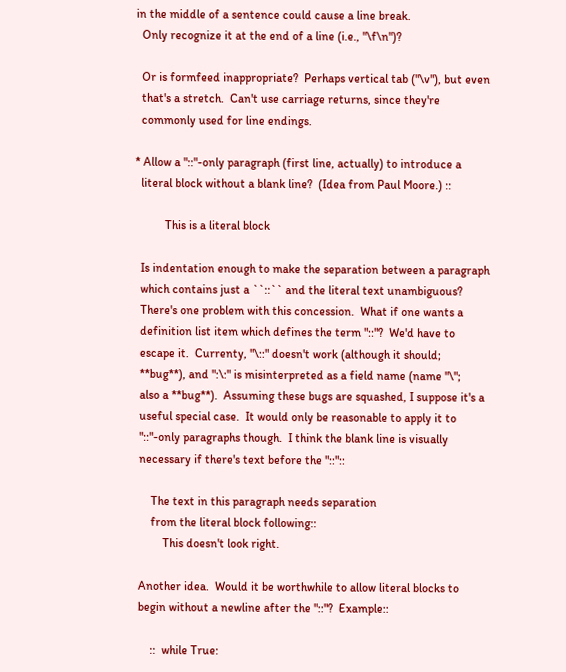in the middle of a sentence could cause a line break.
  Only recognize it at the end of a line (i.e., "\f\n")?

  Or is formfeed inappropriate?  Perhaps vertical tab ("\v"), but even
  that's a stretch.  Can't use carriage returns, since they're
  commonly used for line endings.

* Allow a "::"-only paragraph (first line, actually) to introduce a
  literal block without a blank line?  (Idea from Paul Moore.) ::

          This is a literal block

  Is indentation enough to make the separation between a paragraph
  which contains just a ``::`` and the literal text unambiguous?
  There's one problem with this concession.  What if one wants a
  definition list item which defines the term "::"?  We'd have to
  escape it.  Currenty, "\::" doesn't work (although it should;
  **bug**), and ":\:" is misinterpreted as a field name (name "\";
  also a **bug**).  Assuming these bugs are squashed, I suppose it's a
  useful special case.  It would only be reasonable to apply it to
  "::"-only paragraphs though.  I think the blank line is visually
  necessary if there's text before the "::"::

      The text in this paragraph needs separation
      from the literal block following::
          This doesn't look right.

  Another idea.  Would it be worthwhile to allow literal blocks to
  begin without a newline after the "::"?  Example::

      ::  while True: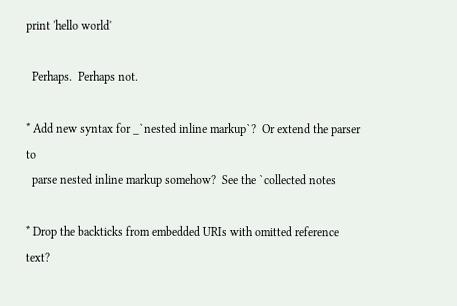print 'hello world'

  Perhaps.  Perhaps not.

* Add new syntax for _`nested inline markup`?  Or extend the parser to
  parse nested inline markup somehow?  See the `collected notes

* Drop the backticks from embedded URIs with omitted reference text?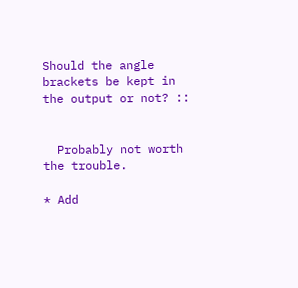Should the angle brackets be kept in the output or not? ::


  Probably not worth the trouble.

* Add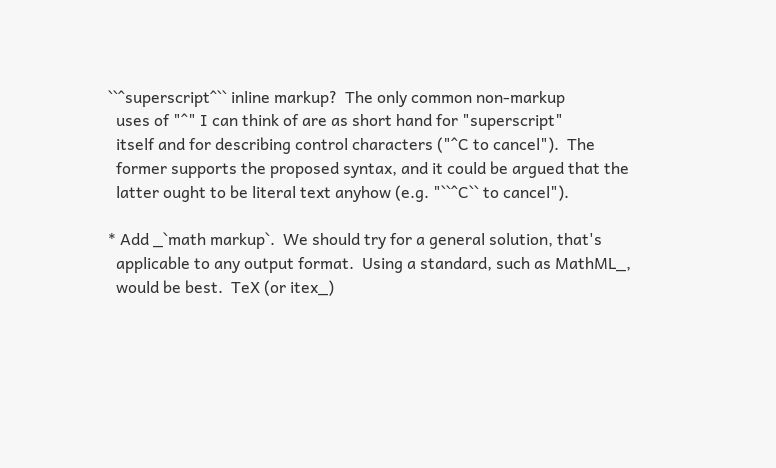``^superscript^`` inline markup?  The only common non-markup
  uses of "^" I can think of are as short hand for "superscript"
  itself and for describing control characters ("^C to cancel").  The
  former supports the proposed syntax, and it could be argued that the
  latter ought to be literal text anyhow (e.g. "``^C`` to cancel").

* Add _`math markup`.  We should try for a general solution, that's
  applicable to any output format.  Using a standard, such as MathML_,
  would be best.  TeX (or itex_)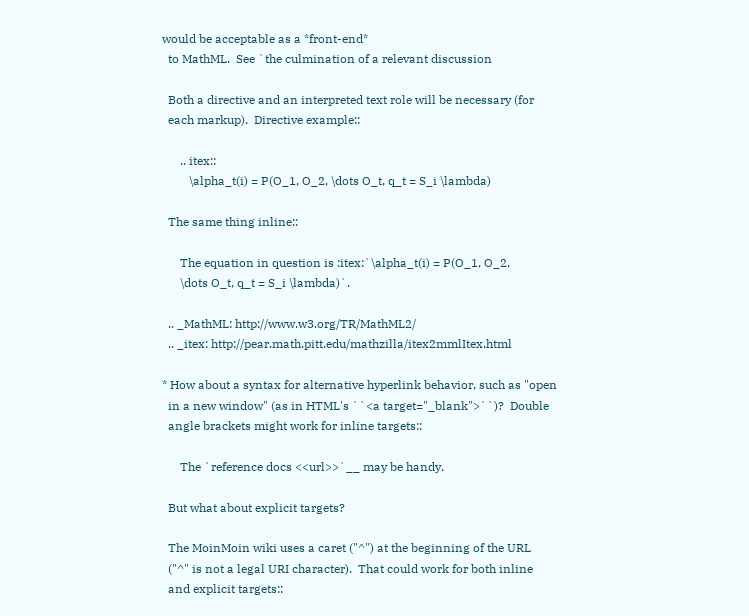would be acceptable as a *front-end*
  to MathML.  See `the culmination of a relevant discussion

  Both a directive and an interpreted text role will be necessary (for
  each markup).  Directive example::

      .. itex::
         \alpha_t(i) = P(O_1, O_2, \dots O_t, q_t = S_i \lambda)

  The same thing inline::

      The equation in question is :itex:`\alpha_t(i) = P(O_1, O_2,
      \dots O_t, q_t = S_i \lambda)`.

  .. _MathML: http://www.w3.org/TR/MathML2/
  .. _itex: http://pear.math.pitt.edu/mathzilla/itex2mmlItex.html

* How about a syntax for alternative hyperlink behavior, such as "open
  in a new window" (as in HTML's ``<a target="_blank">``)?  Double
  angle brackets might work for inline targets::

      The `reference docs <<url>>`__ may be handy.

  But what about explicit targets?

  The MoinMoin wiki uses a caret ("^") at the beginning of the URL
  ("^" is not a legal URI character).  That could work for both inline
  and explicit targets::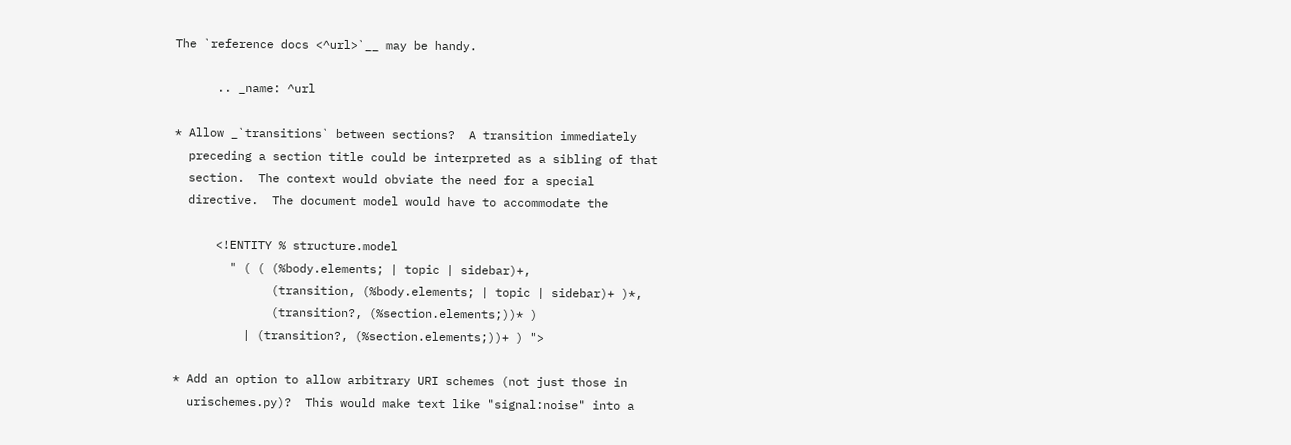The `reference docs <^url>`__ may be handy.

      .. _name: ^url

* Allow _`transitions` between sections?  A transition immediately
  preceding a section title could be interpreted as a sibling of that
  section.  The context would obviate the need for a special
  directive.  The document model would have to accommodate the

      <!ENTITY % structure.model
        " ( ( (%body.elements; | topic | sidebar)+,
              (transition, (%body.elements; | topic | sidebar)+ )*,
              (transition?, (%section.elements;))* )
          | (transition?, (%section.elements;))+ ) ">

* Add an option to allow arbitrary URI schemes (not just those in
  urischemes.py)?  This would make text like "signal:noise" into a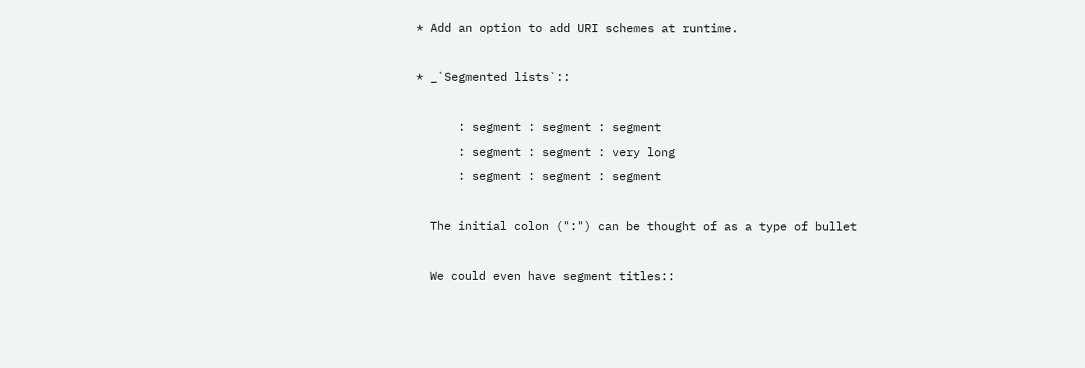* Add an option to add URI schemes at runtime.

* _`Segmented lists`::

      : segment : segment : segment
      : segment : segment : very long
      : segment : segment : segment

  The initial colon (":") can be thought of as a type of bullet

  We could even have segment titles::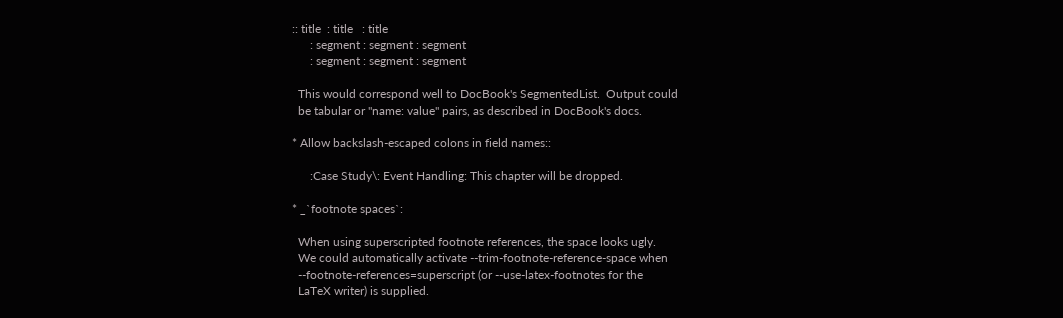:: title  : title   : title
      : segment : segment : segment
      : segment : segment : segment

  This would correspond well to DocBook's SegmentedList.  Output could
  be tabular or "name: value" pairs, as described in DocBook's docs.

* Allow backslash-escaped colons in field names::

      :Case Study\: Event Handling: This chapter will be dropped.

* _`footnote spaces`:

  When using superscripted footnote references, the space looks ugly.
  We could automatically activate --trim-footnote-reference-space when
  --footnote-references=superscript (or --use-latex-footnotes for the
  LaTeX writer) is supplied.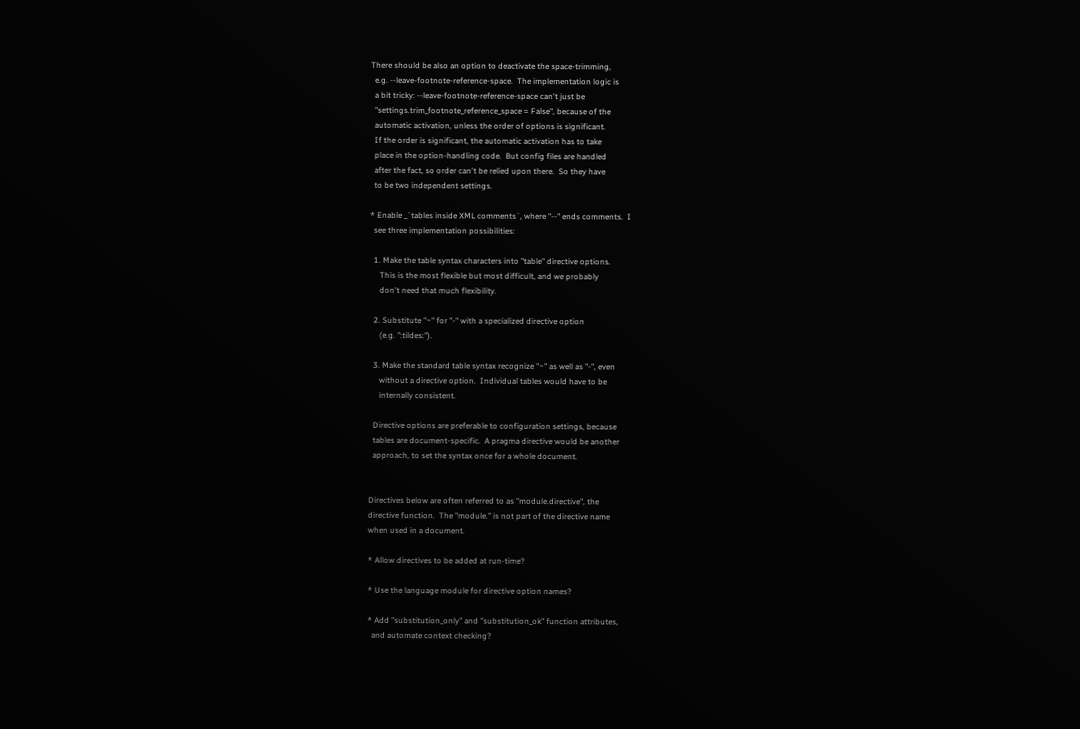There should be also an option to deactivate the space-trimming,
  e.g. --leave-footnote-reference-space.  The implementation logic is
  a bit tricky: --leave-footnote-reference-space can't just be
  "settings.trim_footnote_reference_space = False", because of the
  automatic activation, unless the order of options is significant.
  If the order is significant, the automatic activation has to take
  place in the option-handling code.  But config files are handled
  after the fact, so order can't be relied upon there.  So they have
  to be two independent settings.

* Enable _`tables inside XML comments`, where "--" ends comments.  I
  see three implementation possibilities:

  1. Make the table syntax characters into "table" directive options.
     This is the most flexible but most difficult, and we probably
     don't need that much flexibility.

  2. Substitute "~" for "-" with a specialized directive option
     (e.g. ":tildes:").

  3. Make the standard table syntax recognize "~" as well as "-", even
     without a directive option.  Individual tables would have to be
     internally consistent.

  Directive options are preferable to configuration settings, because
  tables are document-specific.  A pragma directive would be another
  approach, to set the syntax once for a whole document.


Directives below are often referred to as "module.directive", the
directive function.  The "module." is not part of the directive name
when used in a document.

* Allow directives to be added at run-time?

* Use the language module for directive option names?

* Add "substitution_only" and "substitution_ok" function attributes,
  and automate context checking?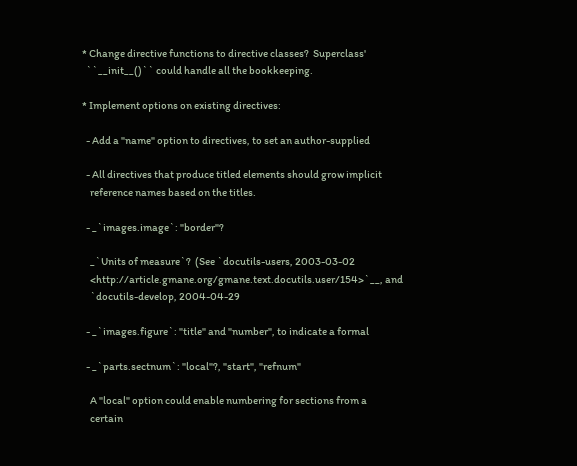* Change directive functions to directive classes?  Superclass'
  ``__init__()`` could handle all the bookkeeping.

* Implement options on existing directives:

  - Add a "name" option to directives, to set an author-supplied

  - All directives that produce titled elements should grow implicit
    reference names based on the titles.

  - _`images.image`: "border"?

    _`Units of measure`?  (See `docutils-users, 2003-03-02
    <http://article.gmane.org/gmane.text.docutils.user/154>`__, and
    `docutils-develop, 2004-04-29

  - _`images.figure`: "title" and "number", to indicate a formal

  - _`parts.sectnum`: "local"?, "start", "refnum"

    A "local" option could enable numbering for sections from a
    certain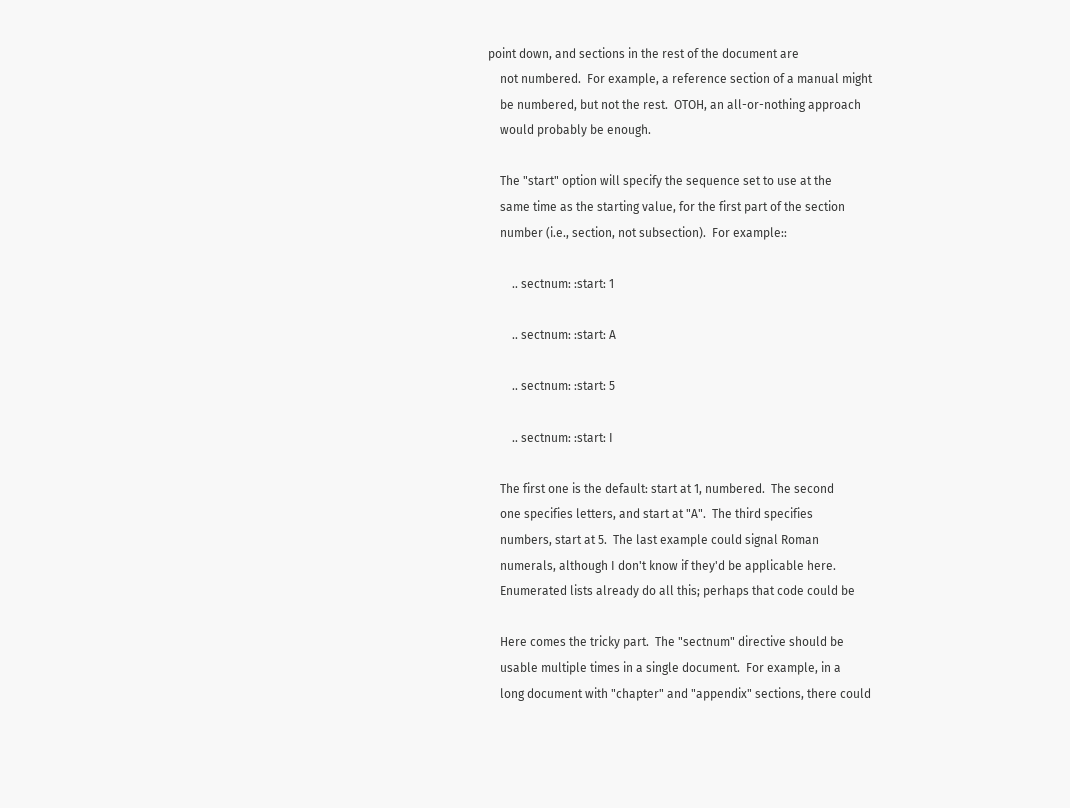point down, and sections in the rest of the document are
    not numbered.  For example, a reference section of a manual might
    be numbered, but not the rest.  OTOH, an all-or-nothing approach
    would probably be enough.

    The "start" option will specify the sequence set to use at the
    same time as the starting value, for the first part of the section
    number (i.e., section, not subsection).  For example::

        .. sectnum: :start: 1

        .. sectnum: :start: A

        .. sectnum: :start: 5

        .. sectnum: :start: I

    The first one is the default: start at 1, numbered.  The second
    one specifies letters, and start at "A".  The third specifies
    numbers, start at 5.  The last example could signal Roman
    numerals, although I don't know if they'd be applicable here.
    Enumerated lists already do all this; perhaps that code could be

    Here comes the tricky part.  The "sectnum" directive should be
    usable multiple times in a single document.  For example, in a
    long document with "chapter" and "appendix" sections, there could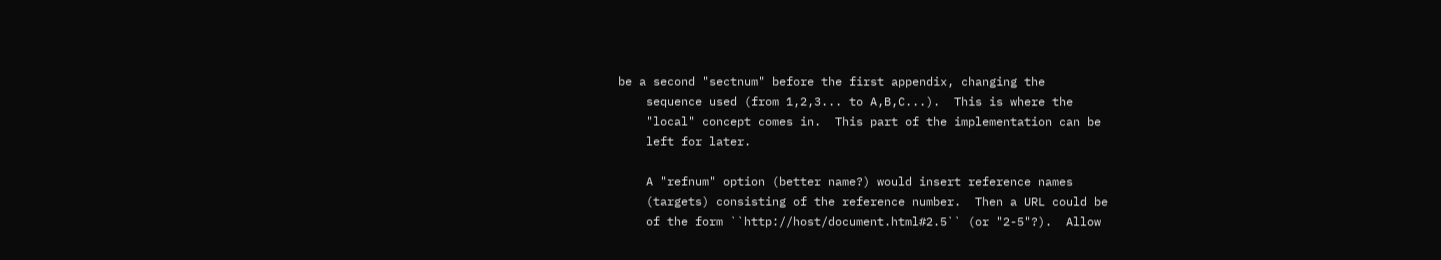be a second "sectnum" before the first appendix, changing the
    sequence used (from 1,2,3... to A,B,C...).  This is where the
    "local" concept comes in.  This part of the implementation can be
    left for later.

    A "refnum" option (better name?) would insert reference names
    (targets) consisting of the reference number.  Then a URL could be
    of the form ``http://host/document.html#2.5`` (or "2-5"?).  Allow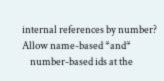internal references by number?  Allow name-based *and*
    number-based ids at the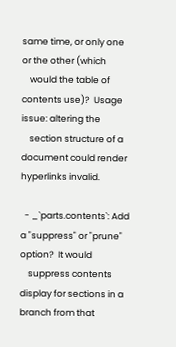same time, or only one or the other (which
    would the table of contents use)?  Usage issue: altering the
    section structure of a document could render hyperlinks invalid.

  - _`parts.contents`: Add a "suppress" or "prune" option?  It would
    suppress contents display for sections in a branch from that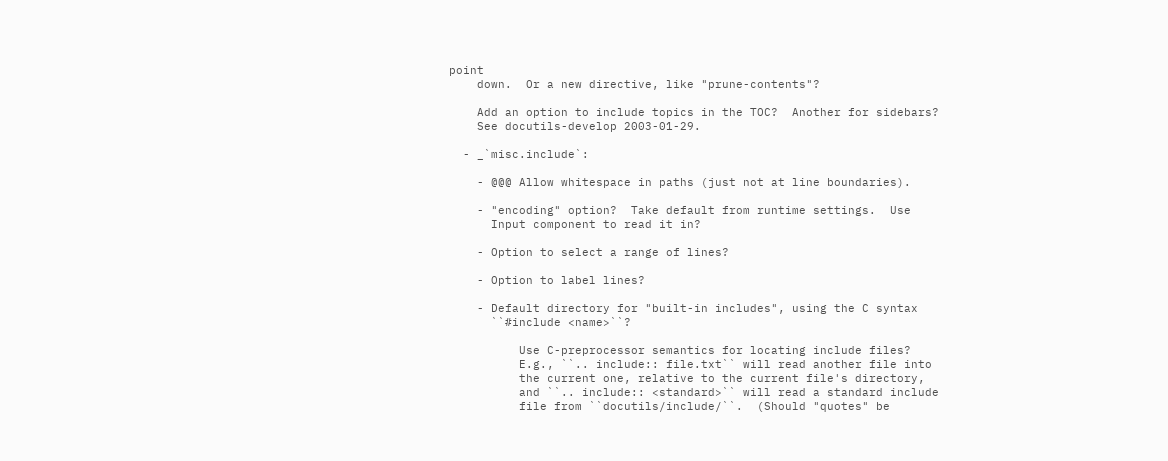point
    down.  Or a new directive, like "prune-contents"?

    Add an option to include topics in the TOC?  Another for sidebars?
    See docutils-develop 2003-01-29.

  - _`misc.include`:

    - @@@ Allow whitespace in paths (just not at line boundaries).

    - "encoding" option?  Take default from runtime settings.  Use
      Input component to read it in?

    - Option to select a range of lines?

    - Option to label lines?

    - Default directory for "built-in includes", using the C syntax
      ``#include <name>``?

          Use C-preprocessor semantics for locating include files?
          E.g., ``.. include:: file.txt`` will read another file into
          the current one, relative to the current file's directory,
          and ``.. include:: <standard>`` will read a standard include
          file from ``docutils/include/``.  (Should "quotes" be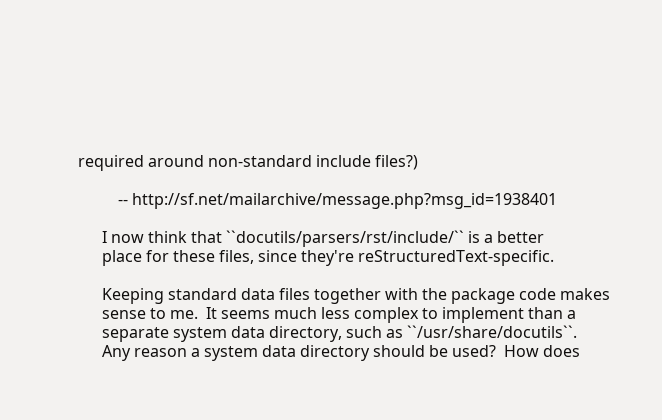required around non-standard include files?)

          -- http://sf.net/mailarchive/message.php?msg_id=1938401

      I now think that ``docutils/parsers/rst/include/`` is a better
      place for these files, since they're reStructuredText-specific.

      Keeping standard data files together with the package code makes
      sense to me.  It seems much less complex to implement than a
      separate system data directory, such as ``/usr/share/docutils``.
      Any reason a system data directory should be used?  How does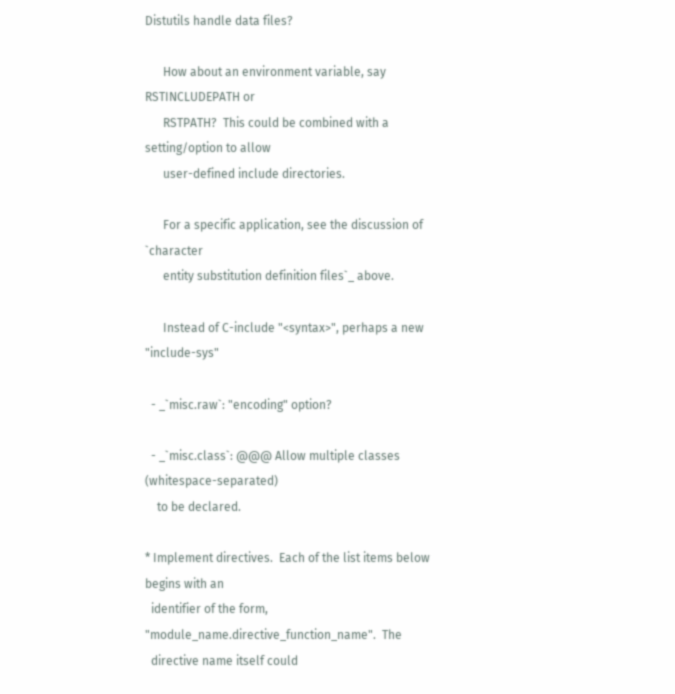Distutils handle data files?

      How about an environment variable, say RSTINCLUDEPATH or
      RSTPATH?  This could be combined with a setting/option to allow
      user-defined include directories.

      For a specific application, see the discussion of `character
      entity substitution definition files`_ above.

      Instead of C-include "<syntax>", perhaps a new "include-sys"

  - _`misc.raw`: "encoding" option?

  - _`misc.class`: @@@ Allow multiple classes (whitespace-separated)
    to be declared.

* Implement directives.  Each of the list items below begins with an
  identifier of the form, "module_name.directive_function_name".  The
  directive name itself could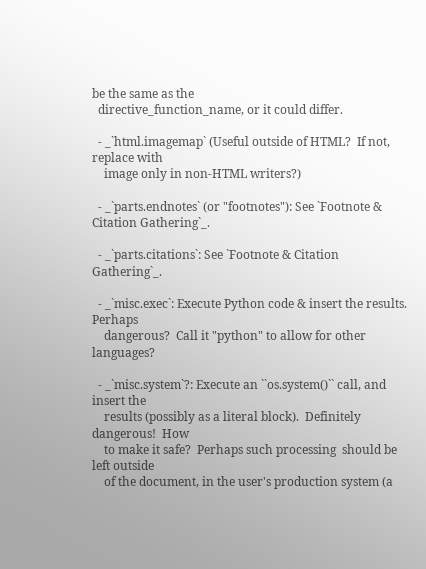be the same as the
  directive_function_name, or it could differ.

  - _`html.imagemap` (Useful outside of HTML?  If not, replace with
    image only in non-HTML writers?)

  - _`parts.endnotes` (or "footnotes"): See `Footnote & Citation Gathering`_.

  - _`parts.citations`: See `Footnote & Citation Gathering`_.

  - _`misc.exec`: Execute Python code & insert the results.  Perhaps
    dangerous?  Call it "python" to allow for other languages?

  - _`misc.system`?: Execute an ``os.system()`` call, and insert the
    results (possibly as a literal block).  Definitely dangerous!  How
    to make it safe?  Perhaps such processing  should be left outside
    of the document, in the user's production system (a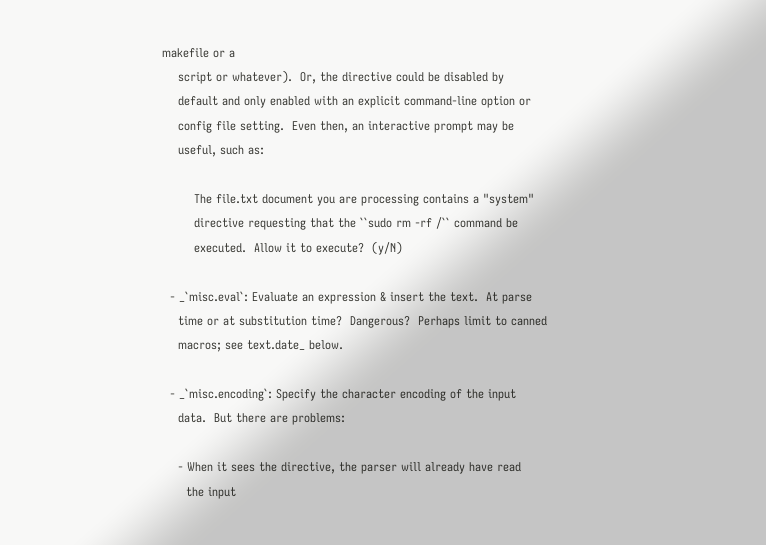makefile or a
    script or whatever).  Or, the directive could be disabled by
    default and only enabled with an explicit command-line option or
    config file setting.  Even then, an interactive prompt may be
    useful, such as:

        The file.txt document you are processing contains a "system"
        directive requesting that the ``sudo rm -rf /`` command be
        executed.  Allow it to execute?  (y/N)

  - _`misc.eval`: Evaluate an expression & insert the text.  At parse
    time or at substitution time?  Dangerous?  Perhaps limit to canned
    macros; see text.date_ below.

  - _`misc.encoding`: Specify the character encoding of the input
    data.  But there are problems:

    - When it sees the directive, the parser will already have read
      the input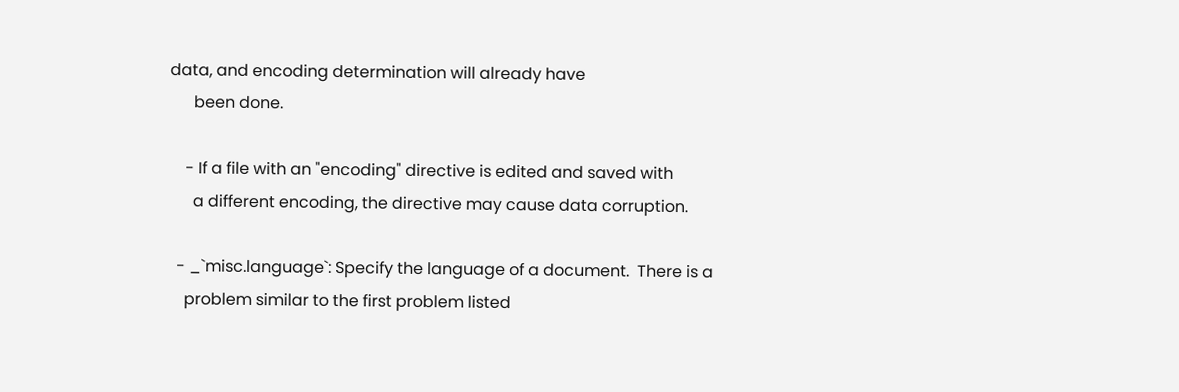data, and encoding determination will already have
      been done.

    - If a file with an "encoding" directive is edited and saved with
      a different encoding, the directive may cause data corruption.

  - _`misc.language`: Specify the language of a document.  There is a
    problem similar to the first problem listed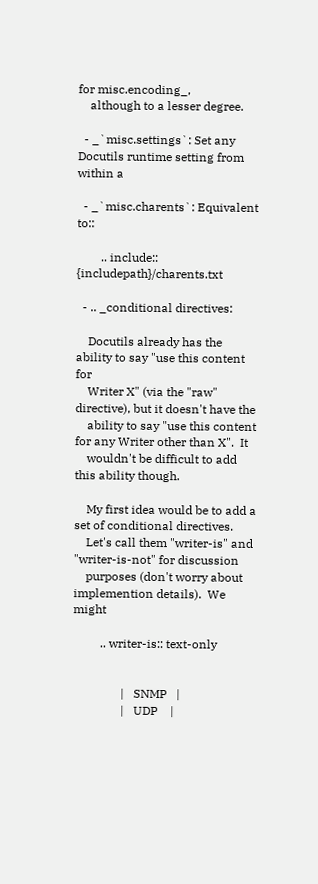for misc.encoding_,
    although to a lesser degree.

  - _`misc.settings`: Set any Docutils runtime setting from within a

  - _`misc.charents`: Equivalent to::

        .. include:: {includepath}/charents.txt

  - .. _conditional directives:

    Docutils already has the ability to say "use this content for
    Writer X" (via the "raw" directive), but it doesn't have the
    ability to say "use this content for any Writer other than X".  It
    wouldn't be difficult to add this ability though.

    My first idea would be to add a set of conditional directives.
    Let's call them "writer-is" and "writer-is-not" for discussion
    purposes (don't worry about implemention details).  We might

         .. writer-is:: text-only


                |   SNMP   |
                |   UDP    |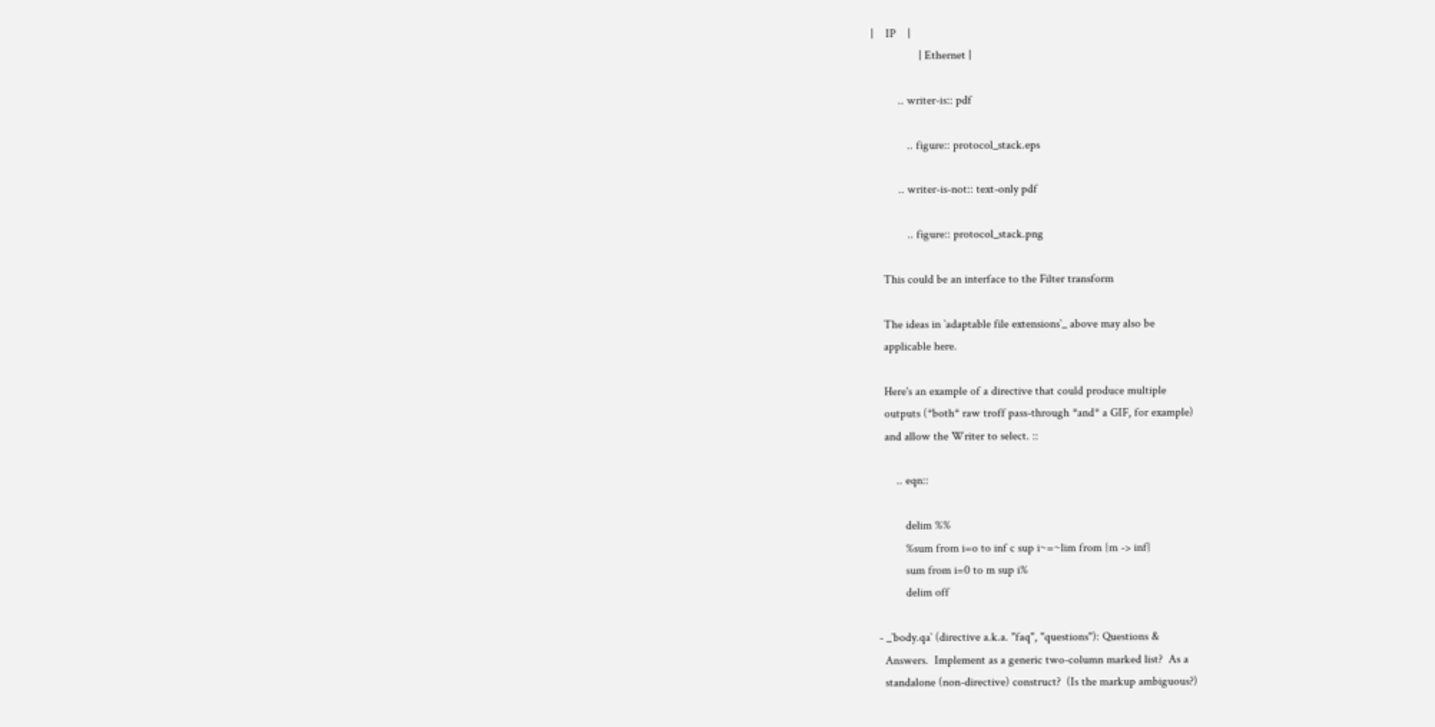|    IP    |
                | Ethernet |

         .. writer-is:: pdf

            .. figure:: protocol_stack.eps

         .. writer-is-not:: text-only pdf

            .. figure:: protocol_stack.png

    This could be an interface to the Filter transform

    The ideas in `adaptable file extensions`_ above may also be
    applicable here.

    Here's an example of a directive that could produce multiple
    outputs (*both* raw troff pass-through *and* a GIF, for example)
    and allow the Writer to select. ::

        .. eqn::

           delim %%
           %sum from i=o to inf c sup i~=~lim from {m -> inf}
           sum from i=0 to m sup i%
           delim off

  - _`body.qa` (directive a.k.a. "faq", "questions"): Questions &
    Answers.  Implement as a generic two-column marked list?  As a
    standalone (non-directive) construct?  (Is the markup ambiguous?)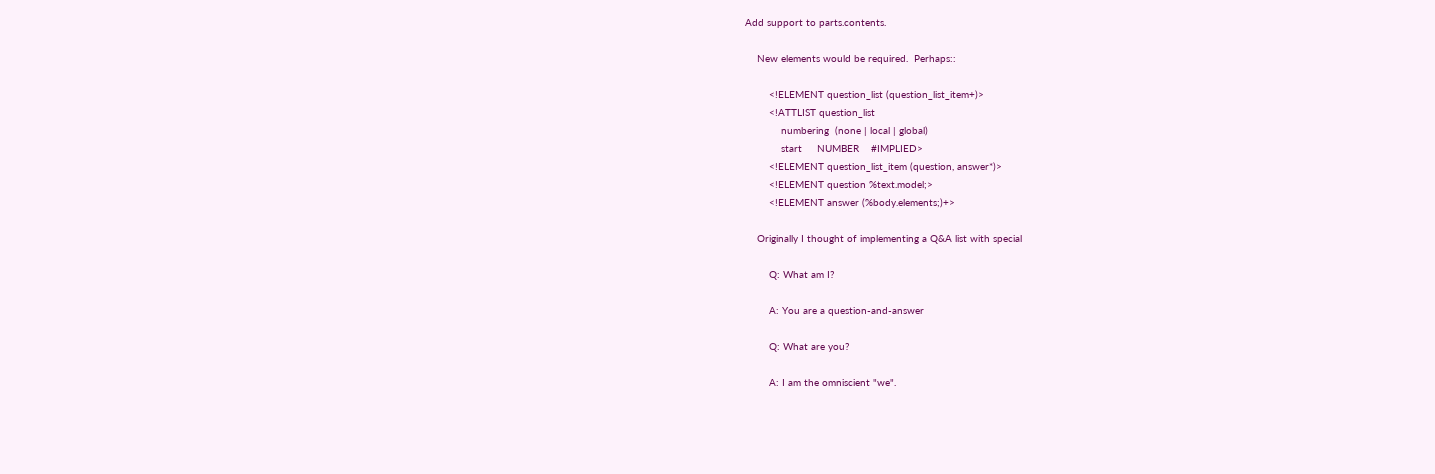Add support to parts.contents.

    New elements would be required.  Perhaps::

        <!ELEMENT question_list (question_list_item+)>
        <!ATTLIST question_list
            numbering  (none | local | global)
            start     NUMBER    #IMPLIED>
        <!ELEMENT question_list_item (question, answer*)>
        <!ELEMENT question %text.model;>
        <!ELEMENT answer (%body.elements;)+>

    Originally I thought of implementing a Q&A list with special

        Q: What am I?

        A: You are a question-and-answer

        Q: What are you?

        A: I am the omniscient "we".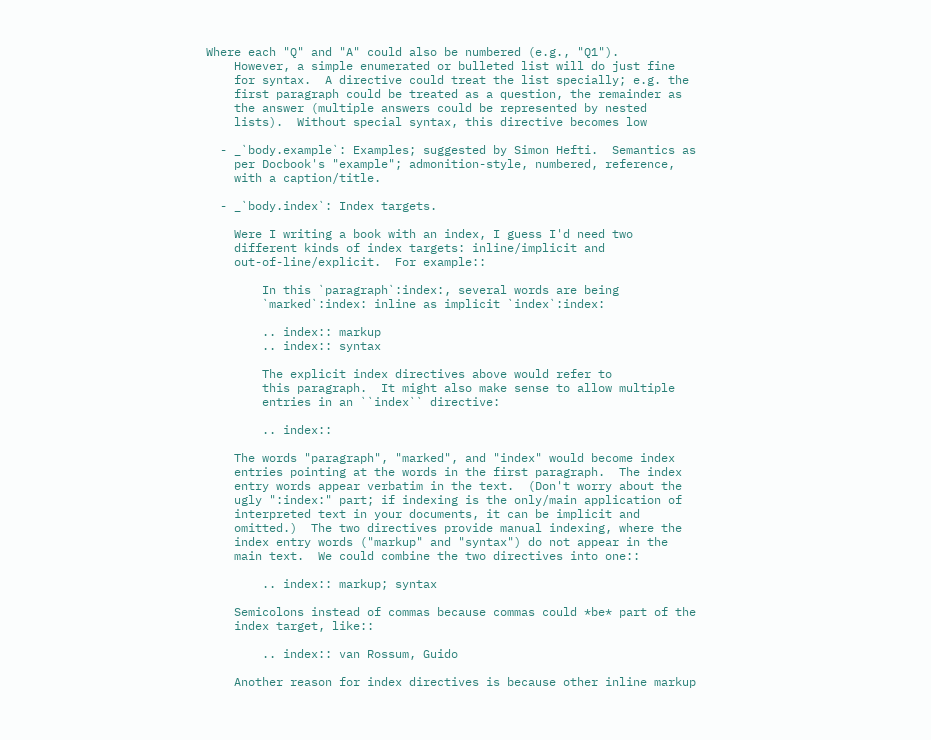Where each "Q" and "A" could also be numbered (e.g., "Q1").
    However, a simple enumerated or bulleted list will do just fine
    for syntax.  A directive could treat the list specially; e.g. the
    first paragraph could be treated as a question, the remainder as
    the answer (multiple answers could be represented by nested
    lists).  Without special syntax, this directive becomes low

  - _`body.example`: Examples; suggested by Simon Hefti.  Semantics as
    per Docbook's "example"; admonition-style, numbered, reference,
    with a caption/title.

  - _`body.index`: Index targets.

    Were I writing a book with an index, I guess I'd need two
    different kinds of index targets: inline/implicit and
    out-of-line/explicit.  For example::

        In this `paragraph`:index:, several words are being
        `marked`:index: inline as implicit `index`:index:

        .. index:: markup
        .. index:: syntax

        The explicit index directives above would refer to
        this paragraph.  It might also make sense to allow multiple
        entries in an ``index`` directive:

        .. index::

    The words "paragraph", "marked", and "index" would become index
    entries pointing at the words in the first paragraph.  The index
    entry words appear verbatim in the text.  (Don't worry about the
    ugly ":index:" part; if indexing is the only/main application of
    interpreted text in your documents, it can be implicit and
    omitted.)  The two directives provide manual indexing, where the
    index entry words ("markup" and "syntax") do not appear in the
    main text.  We could combine the two directives into one::

        .. index:: markup; syntax

    Semicolons instead of commas because commas could *be* part of the
    index target, like::

        .. index:: van Rossum, Guido

    Another reason for index directives is because other inline markup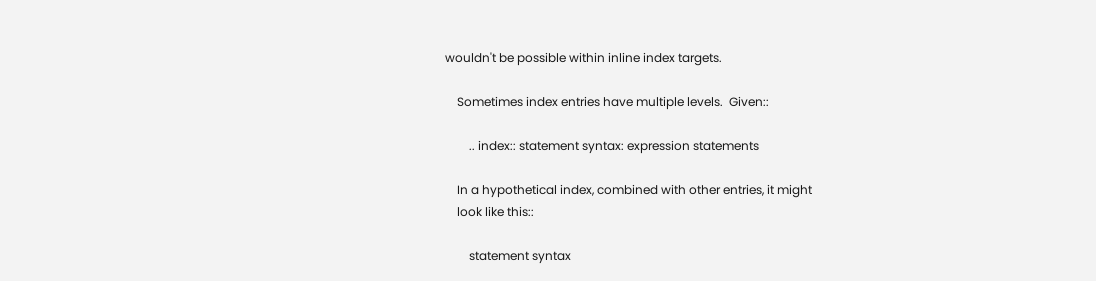wouldn't be possible within inline index targets.

    Sometimes index entries have multiple levels.  Given::

        .. index:: statement syntax: expression statements

    In a hypothetical index, combined with other entries, it might
    look like this::

        statement syntax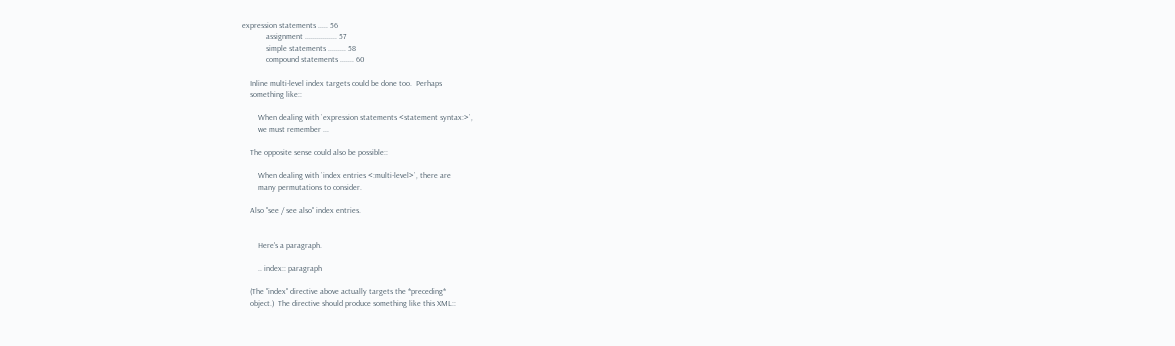expression statements ..... 56
            assignment ................ 57
            simple statements ......... 58
            compound statements ....... 60

    Inline multi-level index targets could be done too.  Perhaps
    something like::

        When dealing with `expression statements <statement syntax:>`,
        we must remember ...

    The opposite sense could also be possible::

        When dealing with `index entries <:multi-level>`, there are
        many permutations to consider.

    Also "see / see also" index entries.


        Here's a paragraph.

        .. index:: paragraph

    (The "index" directive above actually targets the *preceding*
    object.)  The directive should produce something like this XML::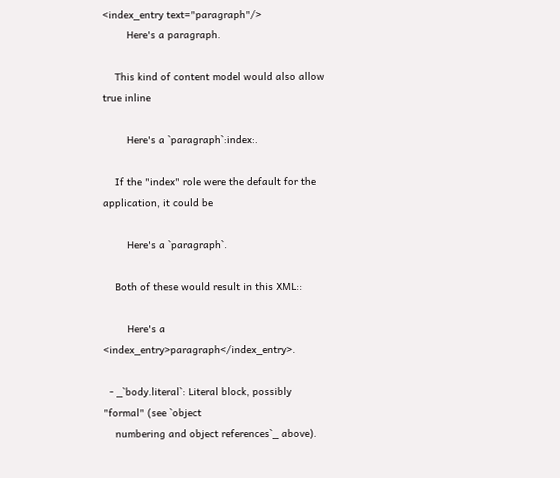<index_entry text="paragraph"/>
        Here's a paragraph.

    This kind of content model would also allow true inline

        Here's a `paragraph`:index:.

    If the "index" role were the default for the application, it could be

        Here's a `paragraph`.

    Both of these would result in this XML::

        Here's a <index_entry>paragraph</index_entry>.

  - _`body.literal`: Literal block, possibly "formal" (see `object
    numbering and object references`_ above).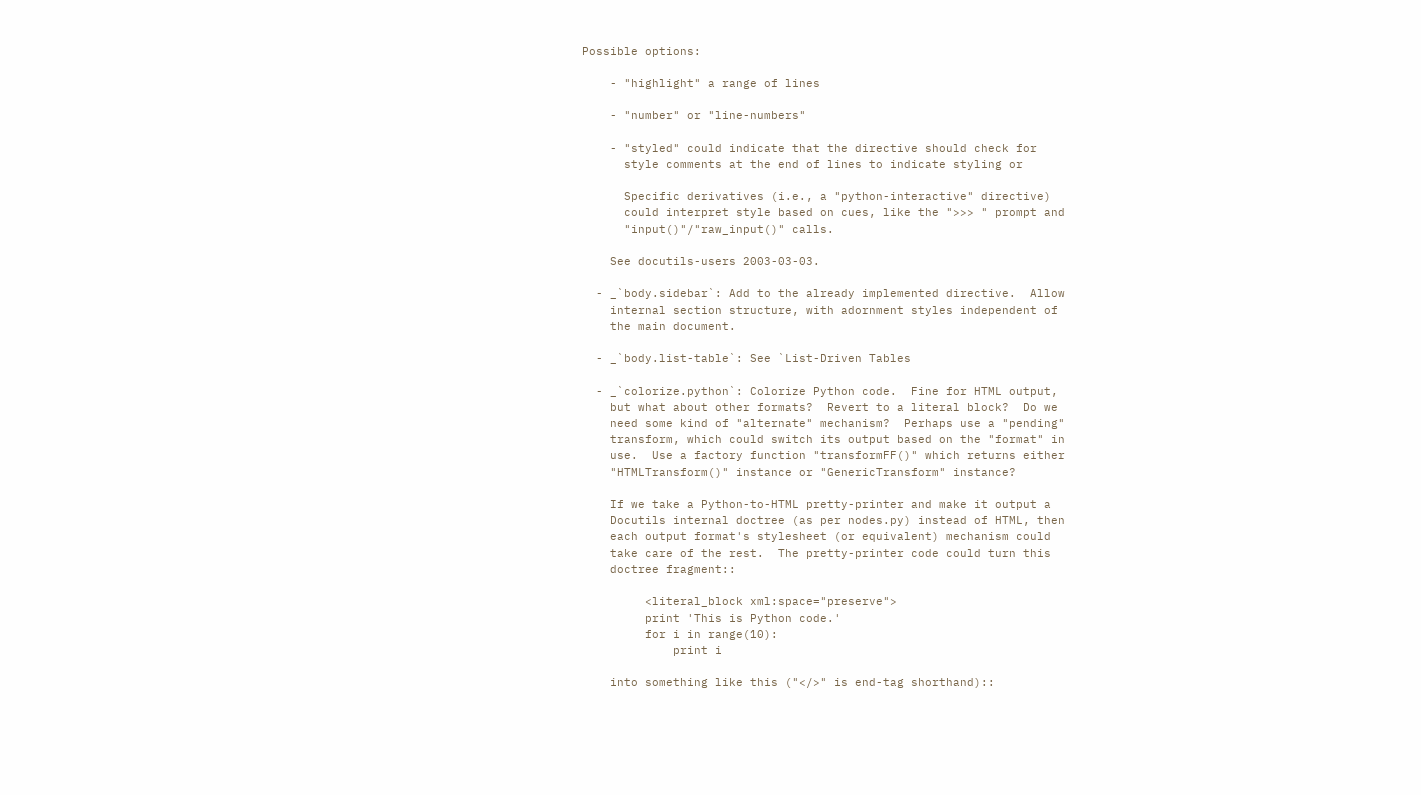Possible options:

    - "highlight" a range of lines

    - "number" or "line-numbers"

    - "styled" could indicate that the directive should check for
      style comments at the end of lines to indicate styling or

      Specific derivatives (i.e., a "python-interactive" directive)
      could interpret style based on cues, like the ">>> " prompt and
      "input()"/"raw_input()" calls.

    See docutils-users 2003-03-03.

  - _`body.sidebar`: Add to the already implemented directive.  Allow
    internal section structure, with adornment styles independent of
    the main document.

  - _`body.list-table`: See `List-Driven Tables

  - _`colorize.python`: Colorize Python code.  Fine for HTML output,
    but what about other formats?  Revert to a literal block?  Do we
    need some kind of "alternate" mechanism?  Perhaps use a "pending"
    transform, which could switch its output based on the "format" in
    use.  Use a factory function "transformFF()" which returns either
    "HTMLTransform()" instance or "GenericTransform" instance?

    If we take a Python-to-HTML pretty-printer and make it output a
    Docutils internal doctree (as per nodes.py) instead of HTML, then
    each output format's stylesheet (or equivalent) mechanism could
    take care of the rest.  The pretty-printer code could turn this
    doctree fragment::

         <literal_block xml:space="preserve">
         print 'This is Python code.'
         for i in range(10):
             print i

    into something like this ("</>" is end-tag shorthand)::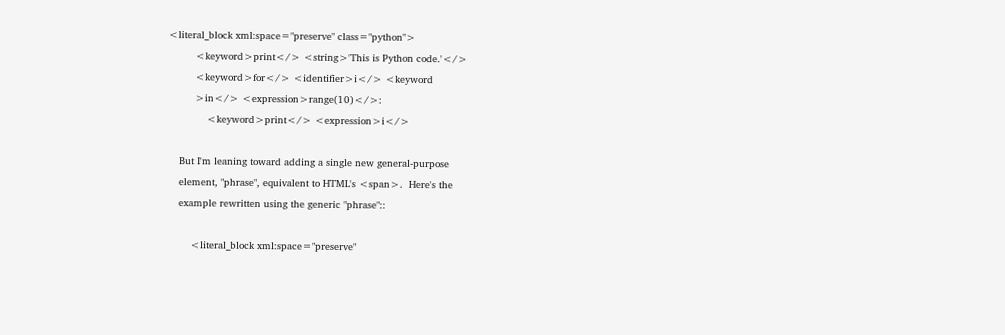<literal_block xml:space="preserve" class="python">
         <keyword>print</> <string>'This is Python code.'</>
         <keyword>for</> <identifier>i</> <keyword
         >in</> <expression>range(10)</>:
             <keyword>print</> <expression>i</>

    But I'm leaning toward adding a single new general-purpose
    element, "phrase", equivalent to HTML's <span>.  Here's the
    example rewritten using the generic "phrase"::

        <literal_block xml:space="preserve"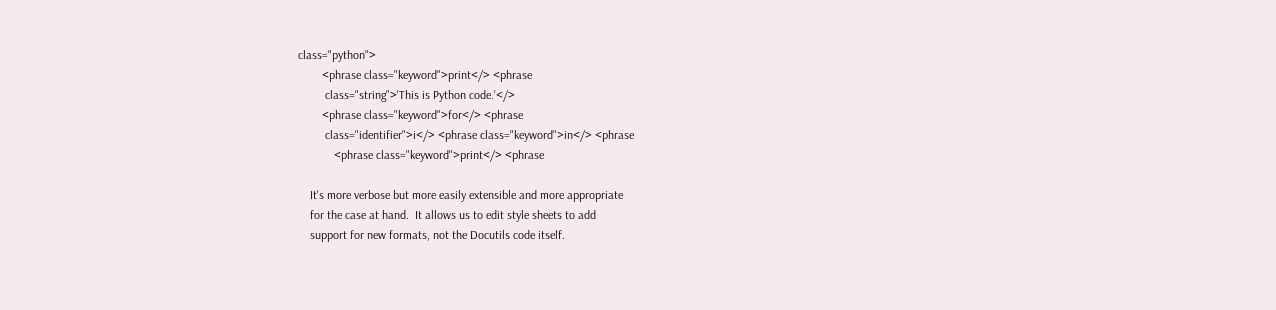class="python">
        <phrase class="keyword">print</> <phrase
         class="string">'This is Python code.'</>
        <phrase class="keyword">for</> <phrase
         class="identifier">i</> <phrase class="keyword">in</> <phrase
            <phrase class="keyword">print</> <phrase

    It's more verbose but more easily extensible and more appropriate
    for the case at hand.  It allows us to edit style sheets to add
    support for new formats, not the Docutils code itself.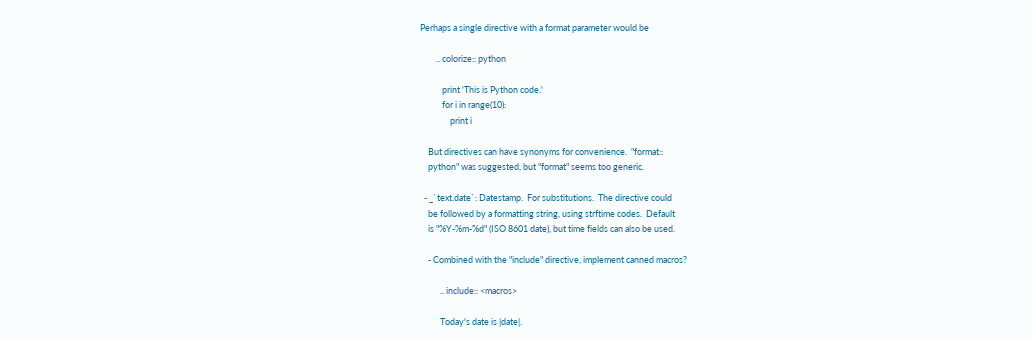Perhaps a single directive with a format parameter would be

        .. colorize:: python

           print 'This is Python code.'
           for i in range(10):
               print i

    But directives can have synonyms for convenience.  "format::
    python" was suggested, but "format" seems too generic.

  - _`text.date`: Datestamp.  For substitutions.  The directive could
    be followed by a formatting string, using strftime codes.  Default
    is "%Y-%m-%d" (ISO 8601 date), but time fields can also be used.

    - Combined with the "include" directive, implement canned macros?

          .. include:: <macros>

          Today's date is |date|.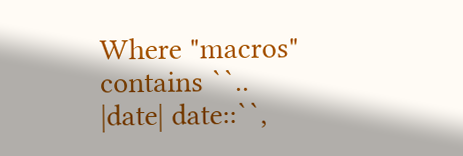Where "macros" contains ``.. |date| date::``,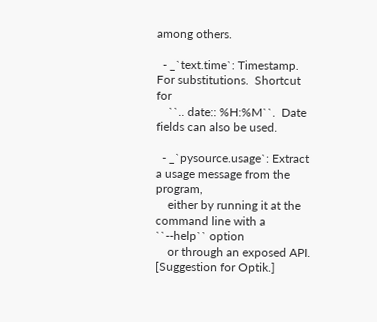among others.

  - _`text.time`: Timestamp.  For substitutions.  Shortcut for
    ``.. date:: %H:%M``.  Date fields can also be used.

  - _`pysource.usage`: Extract a usage message from the program,
    either by running it at the command line with a ``--help`` option
    or through an exposed API.  [Suggestion for Optik.]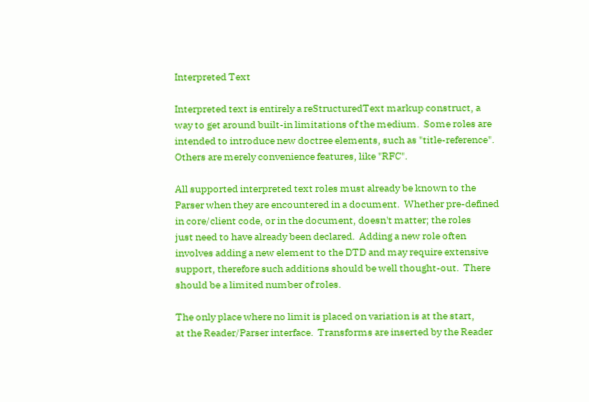Interpreted Text

Interpreted text is entirely a reStructuredText markup construct, a
way to get around built-in limitations of the medium.  Some roles are
intended to introduce new doctree elements, such as "title-reference".
Others are merely convenience features, like "RFC".

All supported interpreted text roles must already be known to the
Parser when they are encountered in a document.  Whether pre-defined
in core/client code, or in the document, doesn't matter; the roles
just need to have already been declared.  Adding a new role often
involves adding a new element to the DTD and may require extensive
support, therefore such additions should be well thought-out.  There
should be a limited number of roles.

The only place where no limit is placed on variation is at the start,
at the Reader/Parser interface.  Transforms are inserted by the Reader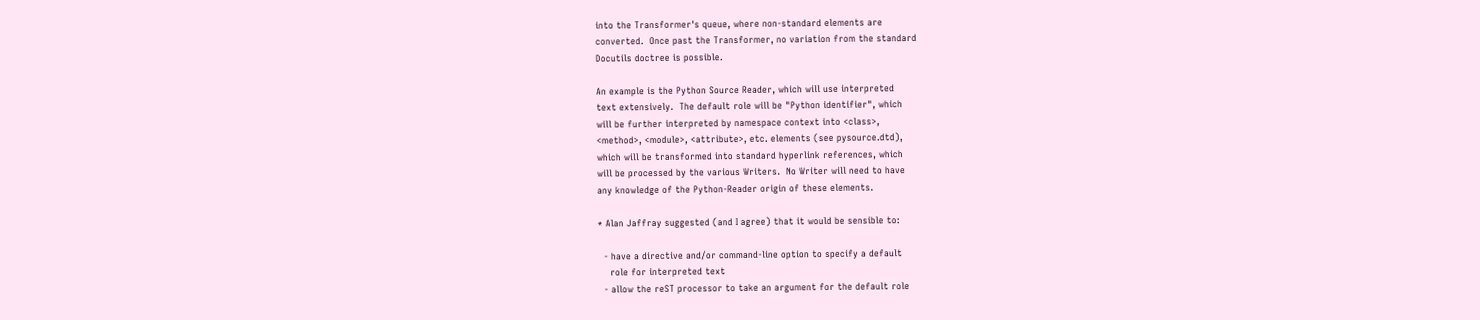into the Transformer's queue, where non-standard elements are
converted.  Once past the Transformer, no variation from the standard
Docutils doctree is possible.

An example is the Python Source Reader, which will use interpreted
text extensively.  The default role will be "Python identifier", which
will be further interpreted by namespace context into <class>,
<method>, <module>, <attribute>, etc. elements (see pysource.dtd),
which will be transformed into standard hyperlink references, which
will be processed by the various Writers.  No Writer will need to have
any knowledge of the Python-Reader origin of these elements.

* Alan Jaffray suggested (and I agree) that it would be sensible to:

  - have a directive and/or command-line option to specify a default
    role for interpreted text
  - allow the reST processor to take an argument for the default role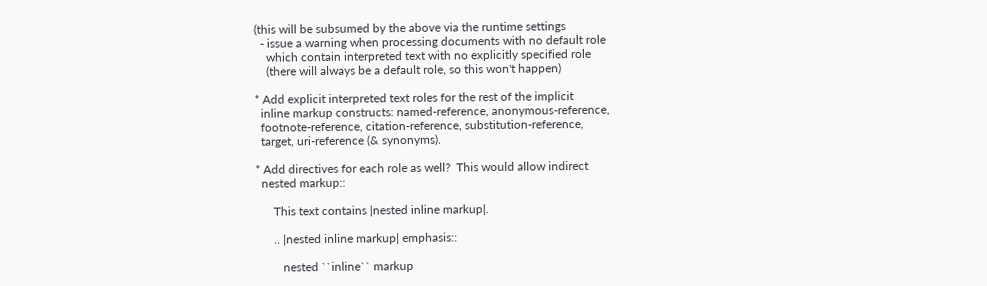(this will be subsumed by the above via the runtime settings
  - issue a warning when processing documents with no default role
    which contain interpreted text with no explicitly specified role
    (there will always be a default role, so this won't happen)

* Add explicit interpreted text roles for the rest of the implicit
  inline markup constructs: named-reference, anonymous-reference,
  footnote-reference, citation-reference, substitution-reference,
  target, uri-reference (& synonyms).

* Add directives for each role as well?  This would allow indirect
  nested markup::

      This text contains |nested inline markup|.

      .. |nested inline markup| emphasis::

         nested ``inline`` markup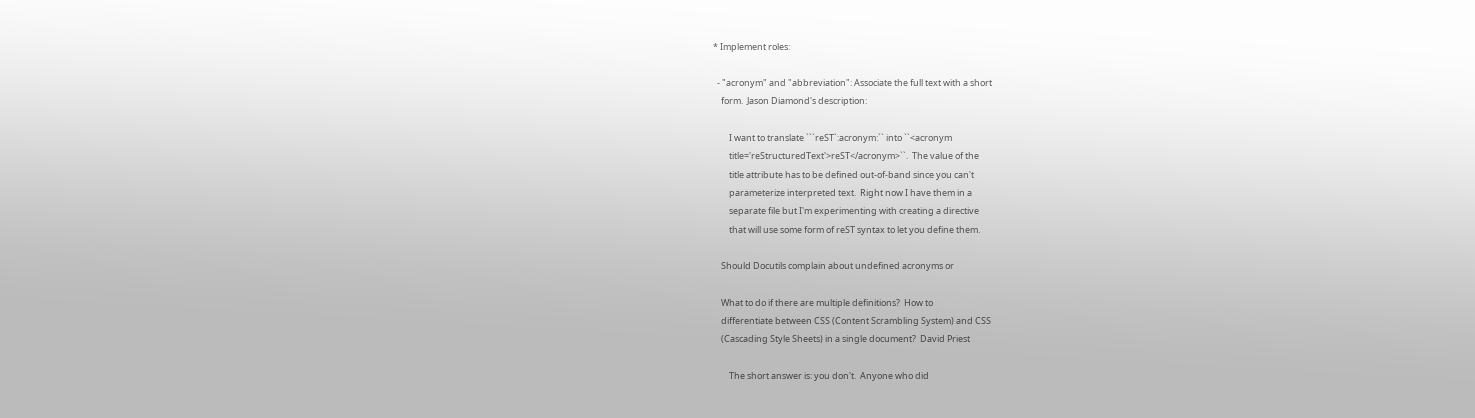* Implement roles:

  - "acronym" and "abbreviation": Associate the full text with a short
    form.  Jason Diamond's description:

        I want to translate ```reST`:acronym:`` into ``<acronym
        title='reStructuredText'>reST</acronym>``.  The value of the
        title attribute has to be defined out-of-band since you can't
        parameterize interpreted text.  Right now I have them in a
        separate file but I'm experimenting with creating a directive
        that will use some form of reST syntax to let you define them.

    Should Docutils complain about undefined acronyms or

    What to do if there are multiple definitions?  How to
    differentiate between CSS (Content Scrambling System) and CSS
    (Cascading Style Sheets) in a single document?  David Priest

        The short answer is: you don't.  Anyone who did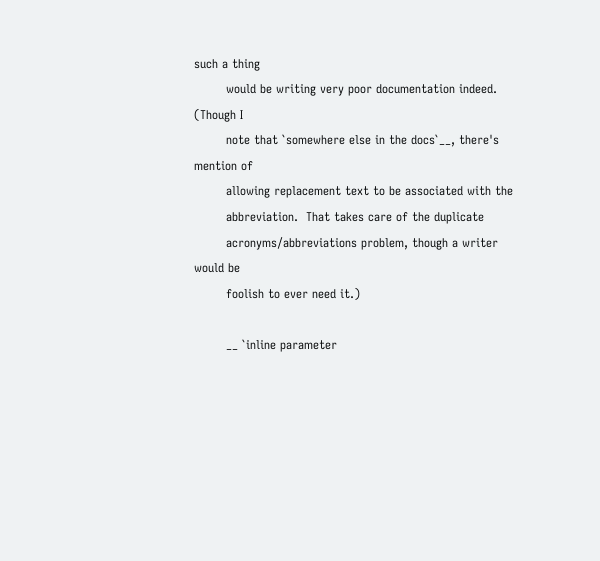such a thing
        would be writing very poor documentation indeed.  (Though I
        note that `somewhere else in the docs`__, there's mention of
        allowing replacement text to be associated with the
        abbreviation.  That takes care of the duplicate
        acronyms/abbreviations problem, though a writer would be
        foolish to ever need it.)

        __ `inline parameter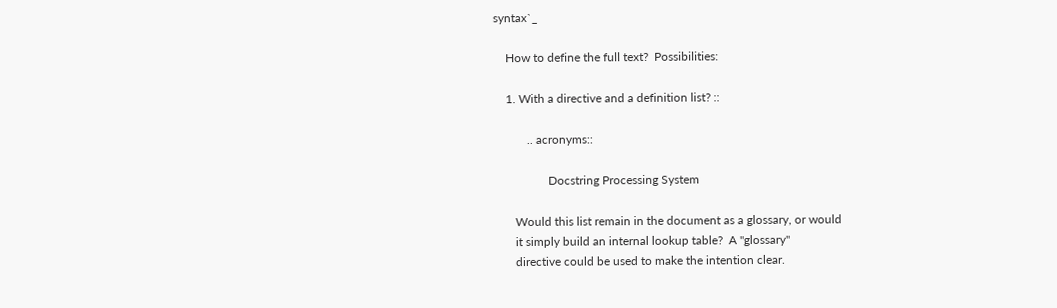syntax`_

    How to define the full text?  Possibilities:

    1. With a directive and a definition list? ::

           .. acronyms::

                  Docstring Processing System

       Would this list remain in the document as a glossary, or would
       it simply build an internal lookup table?  A "glossary"
       directive could be used to make the intention clear.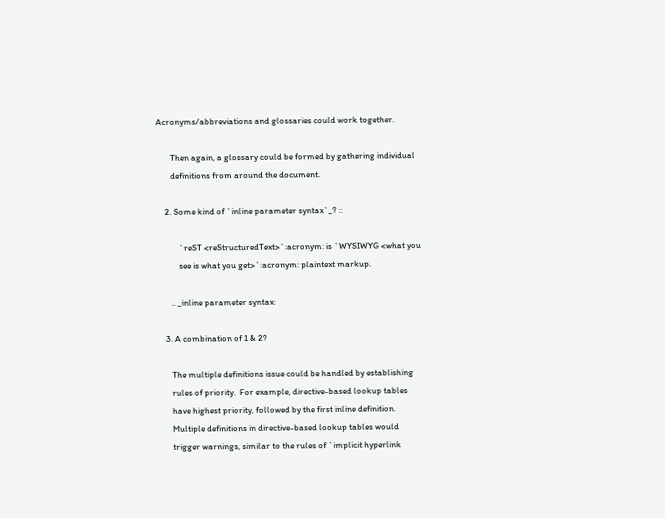Acronyms/abbreviations and glossaries could work together.

       Then again, a glossary could be formed by gathering individual
       definitions from around the document.

    2. Some kind of `inline parameter syntax`_? ::

           `reST <reStructuredText>`:acronym: is `WYSIWYG <what you
           see is what you get>`:acronym: plaintext markup.

       .. _inline parameter syntax:

    3. A combination of 1 & 2?

       The multiple definitions issue could be handled by establishing
       rules of priority.  For example, directive-based lookup tables
       have highest priority, followed by the first inline definition.
       Multiple definitions in directive-based lookup tables would
       trigger warnings, similar to the rules of `implicit hyperlink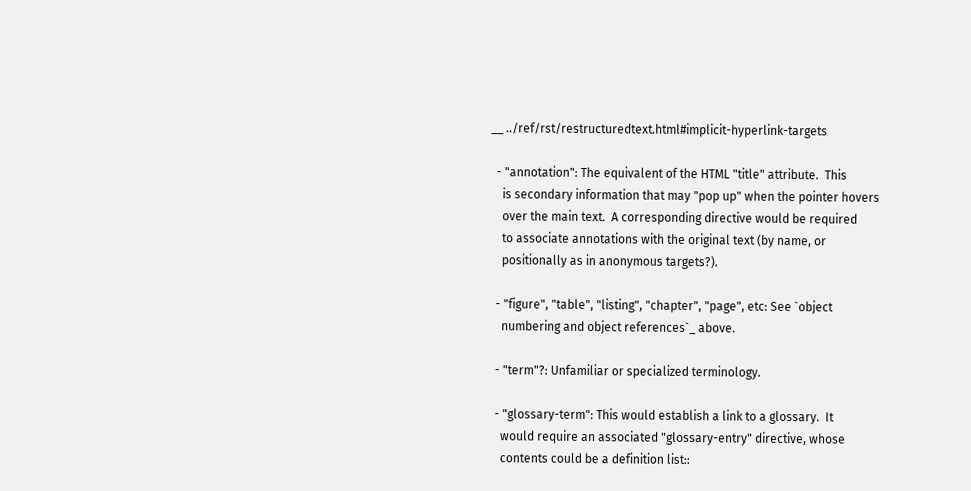__ ../ref/rst/restructuredtext.html#implicit-hyperlink-targets

  - "annotation": The equivalent of the HTML "title" attribute.  This
    is secondary information that may "pop up" when the pointer hovers
    over the main text.  A corresponding directive would be required
    to associate annotations with the original text (by name, or
    positionally as in anonymous targets?).

  - "figure", "table", "listing", "chapter", "page", etc: See `object
    numbering and object references`_ above.

  - "term"?: Unfamiliar or specialized terminology.

  - "glossary-term": This would establish a link to a glossary.  It
    would require an associated "glossary-entry" directive, whose
    contents could be a definition list::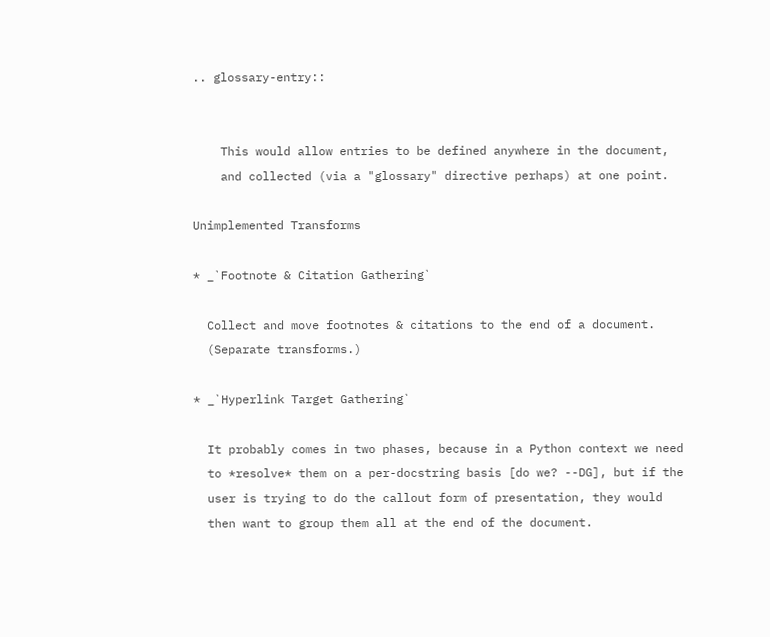.. glossary-entry::


    This would allow entries to be defined anywhere in the document,
    and collected (via a "glossary" directive perhaps) at one point.

Unimplemented Transforms

* _`Footnote & Citation Gathering`

  Collect and move footnotes & citations to the end of a document.
  (Separate transforms.)

* _`Hyperlink Target Gathering`

  It probably comes in two phases, because in a Python context we need
  to *resolve* them on a per-docstring basis [do we? --DG], but if the
  user is trying to do the callout form of presentation, they would
  then want to group them all at the end of the document.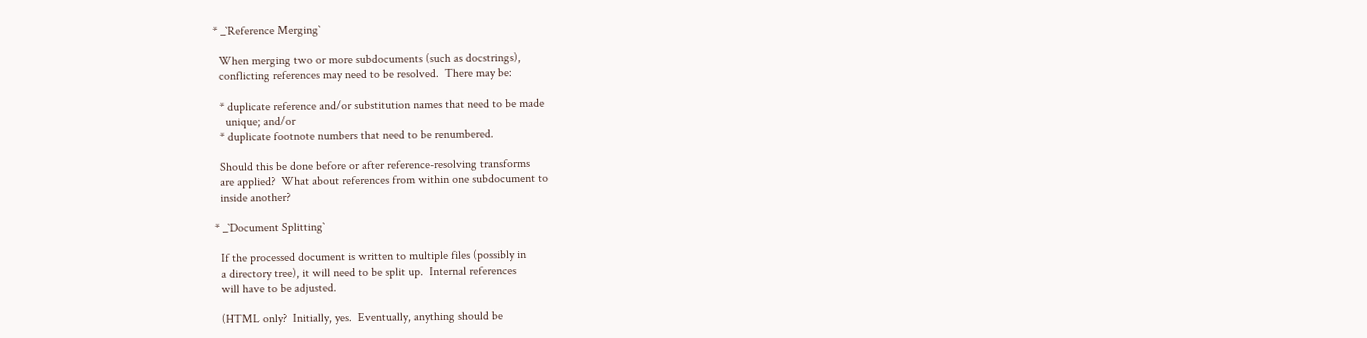* _`Reference Merging`

  When merging two or more subdocuments (such as docstrings),
  conflicting references may need to be resolved.  There may be:

  * duplicate reference and/or substitution names that need to be made
    unique; and/or
  * duplicate footnote numbers that need to be renumbered.

  Should this be done before or after reference-resolving transforms
  are applied?  What about references from within one subdocument to
  inside another?

* _`Document Splitting`

  If the processed document is written to multiple files (possibly in
  a directory tree), it will need to be split up.  Internal references
  will have to be adjusted.

  (HTML only?  Initially, yes.  Eventually, anything should be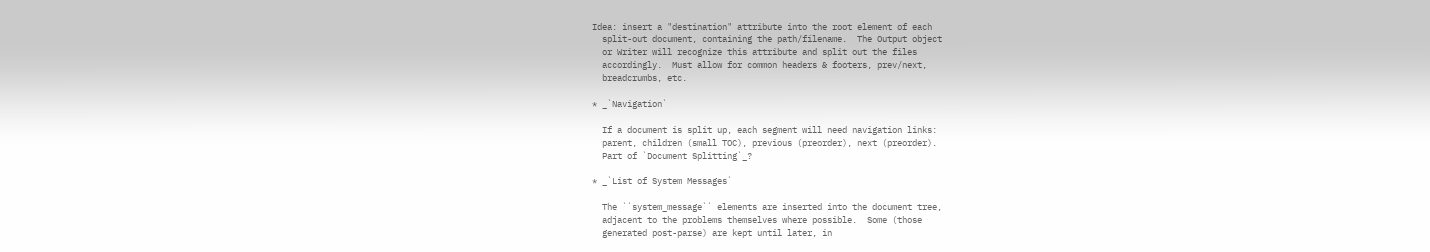Idea: insert a "destination" attribute into the root element of each
  split-out document, containing the path/filename.  The Output object
  or Writer will recognize this attribute and split out the files
  accordingly.  Must allow for common headers & footers, prev/next,
  breadcrumbs, etc.

* _`Navigation`

  If a document is split up, each segment will need navigation links:
  parent, children (small TOC), previous (preorder), next (preorder).
  Part of `Document Splitting`_?

* _`List of System Messages`

  The ``system_message`` elements are inserted into the document tree,
  adjacent to the problems themselves where possible.  Some (those
  generated post-parse) are kept until later, in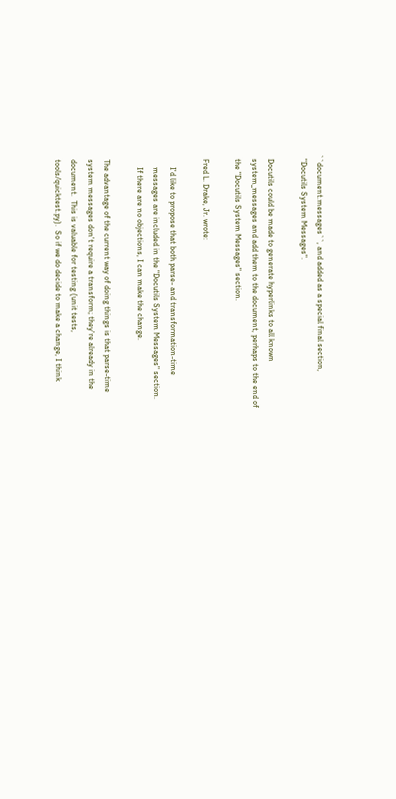``document.messages``, and added as a special final section,
  "Docutils System Messages".

  Docutils could be made to generate hyperlinks to all known
  system_messages and add them to the document, perhaps to the end of
  the "Docutils System Messages" section.

  Fred L. Drake, Jr. wrote:

      I'd like to propose that both parse- and transformation-time
      messages are included in the "Docutils System Messages" section.
      If there are no objections, I can make the change.

  The advantage of the current way of doing things is that parse-time
  system messages don't require a transform; they're already in the
  document.  This is valuable for testing (unit tests,
  tools/quicktest.py).  So if we do decide to make a change, I think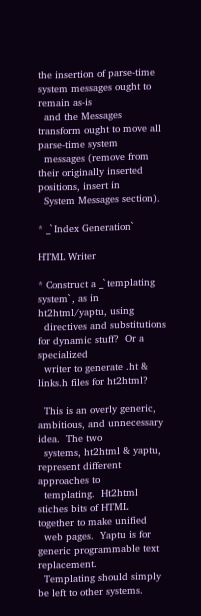the insertion of parse-time system messages ought to remain as-is
  and the Messages transform ought to move all parse-time system
  messages (remove from their originally inserted positions, insert in
  System Messages section).

* _`Index Generation`

HTML Writer

* Construct a _`templating system`, as in ht2html/yaptu, using
  directives and substitutions for dynamic stuff?  Or a specialized
  writer to generate .ht & links.h files for ht2html?

  This is an overly generic, ambitious, and unnecessary idea.  The two
  systems, ht2html & yaptu, represent different approaches to
  templating.  Ht2html stiches bits of HTML together to make unified
  web pages.  Yaptu is for generic programmable text replacement.
  Templating should simply be left to other systems.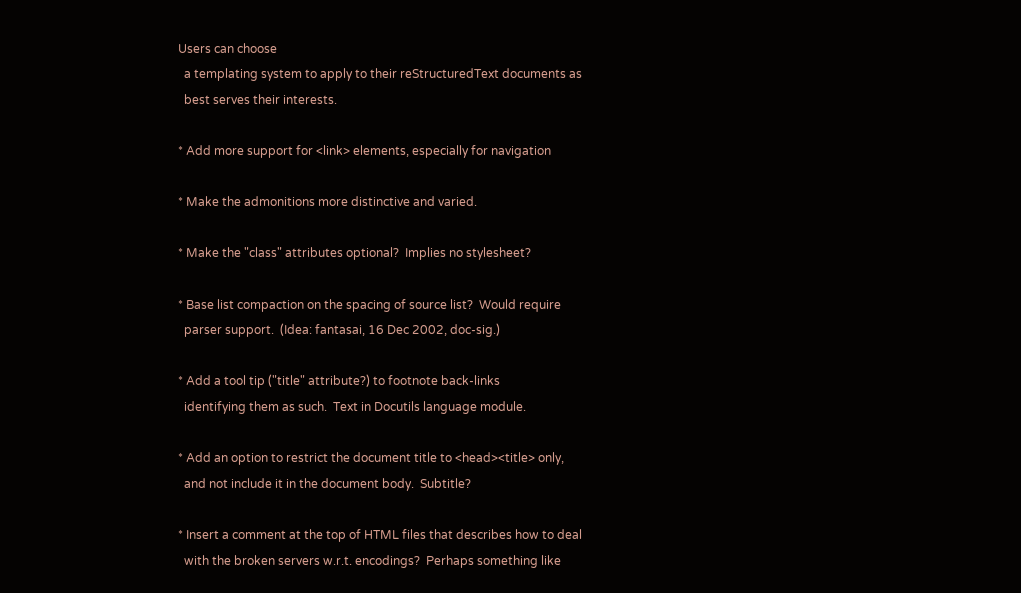Users can choose
  a templating system to apply to their reStructuredText documents as
  best serves their interests.

* Add more support for <link> elements, especially for navigation

* Make the admonitions more distinctive and varied.

* Make the "class" attributes optional?  Implies no stylesheet?

* Base list compaction on the spacing of source list?  Would require
  parser support.  (Idea: fantasai, 16 Dec 2002, doc-sig.)

* Add a tool tip ("title" attribute?) to footnote back-links
  identifying them as such.  Text in Docutils language module.

* Add an option to restrict the document title to <head><title> only,
  and not include it in the document body.  Subtitle?

* Insert a comment at the top of HTML files that describes how to deal
  with the broken servers w.r.t. encodings?  Perhaps something like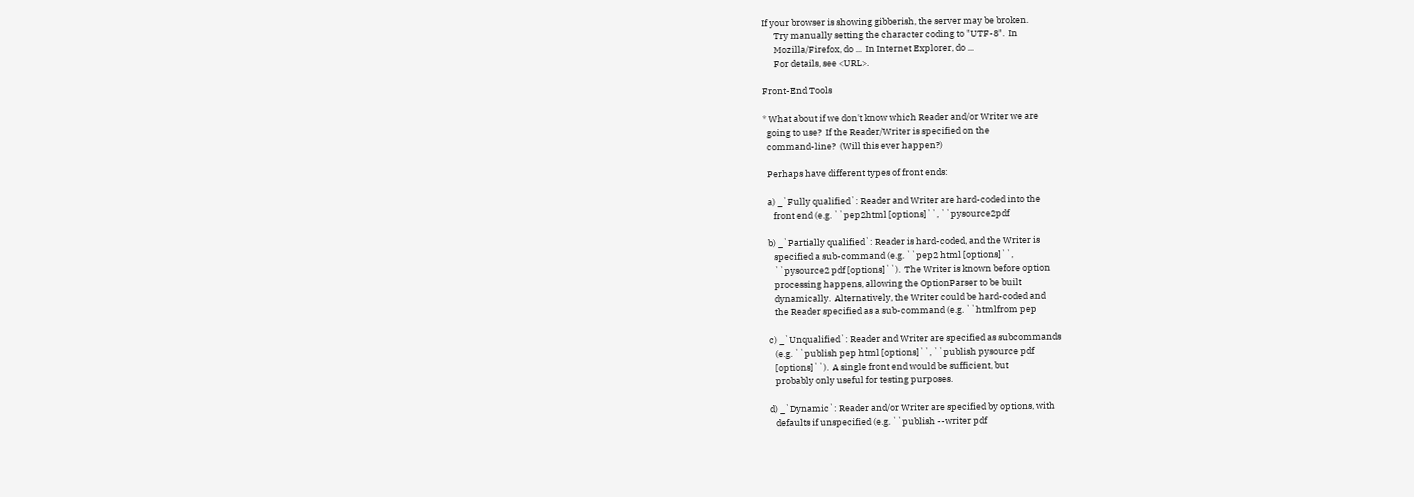If your browser is showing gibberish, the server may be broken.
      Try manually setting the character coding to "UTF-8".  In
      Mozilla/Firefox, do ...  In Internet Explorer, do ...
      For details, see <URL>.

Front-End Tools

* What about if we don't know which Reader and/or Writer we are
  going to use?  If the Reader/Writer is specified on the
  command-line?  (Will this ever happen?)

  Perhaps have different types of front ends:

  a) _`Fully qualified`: Reader and Writer are hard-coded into the
     front end (e.g. ``pep2html [options]``, ``pysource2pdf

  b) _`Partially qualified`: Reader is hard-coded, and the Writer is
     specified a sub-command (e.g. ``pep2 html [options]``,
     ``pysource2 pdf [options]``).  The Writer is known before option
     processing happens, allowing the OptionParser to be built
     dynamically.  Alternatively, the Writer could be hard-coded and
     the Reader specified as a sub-command (e.g. ``htmlfrom pep

  c) _`Unqualified`: Reader and Writer are specified as subcommands
     (e.g. ``publish pep html [options]``, ``publish pysource pdf
     [options]``).  A single front end would be sufficient, but
     probably only useful for testing purposes.

  d) _`Dynamic`: Reader and/or Writer are specified by options, with
     defaults if unspecified (e.g. ``publish --writer pdf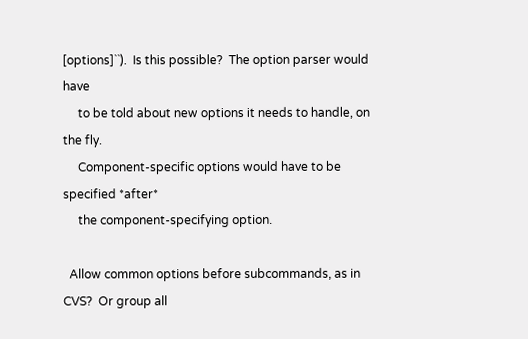[options]``).  Is this possible?  The option parser would have
     to be told about new options it needs to handle, on the fly.
     Component-specific options would have to be specified *after*
     the component-specifying option.

  Allow common options before subcommands, as in CVS?  Or group all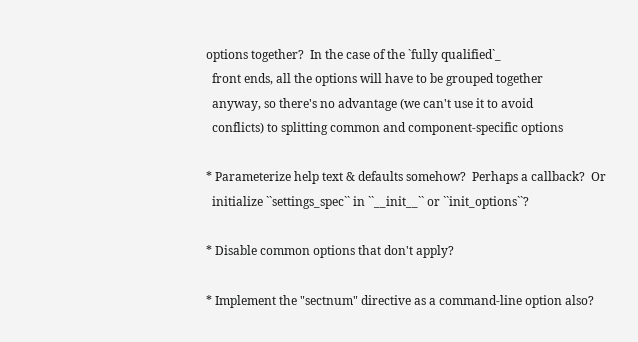options together?  In the case of the `fully qualified`_
  front ends, all the options will have to be grouped together
  anyway, so there's no advantage (we can't use it to avoid
  conflicts) to splitting common and component-specific options

* Parameterize help text & defaults somehow?  Perhaps a callback?  Or
  initialize ``settings_spec`` in ``__init__`` or ``init_options``?

* Disable common options that don't apply?

* Implement the "sectnum" directive as a command-line option also?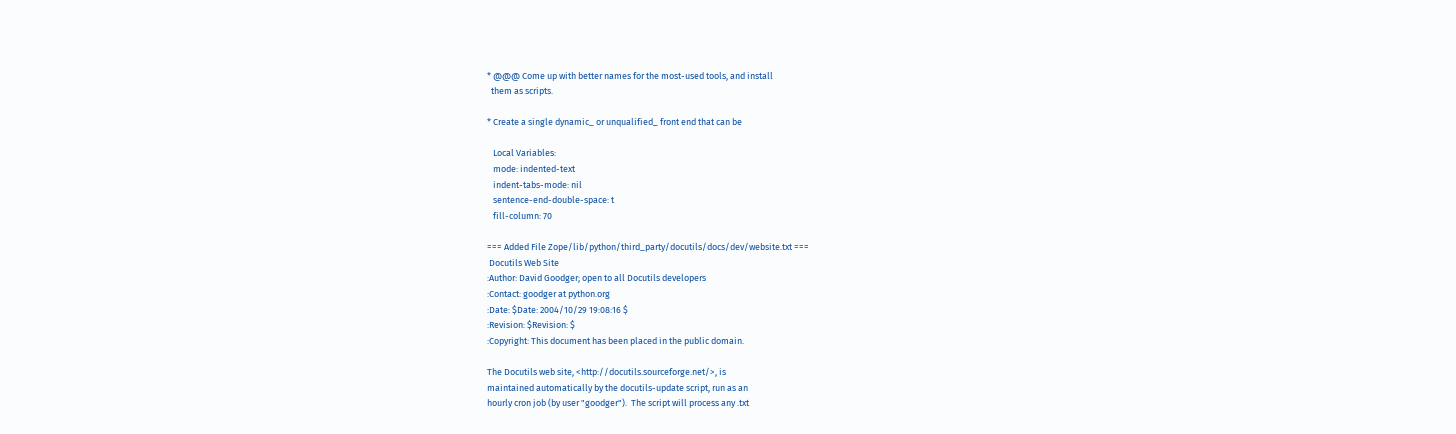* @@@ Come up with better names for the most-used tools, and install
  them as scripts.

* Create a single dynamic_ or unqualified_ front end that can be

   Local Variables:
   mode: indented-text
   indent-tabs-mode: nil
   sentence-end-double-space: t
   fill-column: 70

=== Added File Zope/lib/python/third_party/docutils/docs/dev/website.txt ===
 Docutils Web Site
:Author: David Goodger; open to all Docutils developers
:Contact: goodger at python.org
:Date: $Date: 2004/10/29 19:08:16 $
:Revision: $Revision: $
:Copyright: This document has been placed in the public domain.

The Docutils web site, <http://docutils.sourceforge.net/>, is
maintained automatically by the docutils-update script, run as an
hourly cron job (by user "goodger").  The script will process any .txt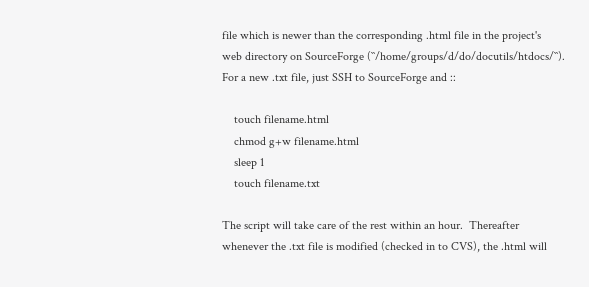file which is newer than the corresponding .html file in the project's
web directory on SourceForge (``/home/groups/d/do/docutils/htdocs/``).
For a new .txt file, just SSH to SourceForge and ::

    touch filename.html
    chmod g+w filename.html
    sleep 1
    touch filename.txt

The script will take care of the rest within an hour.  Thereafter
whenever the .txt file is modified (checked in to CVS), the .html will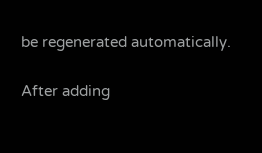be regenerated automatically.

After adding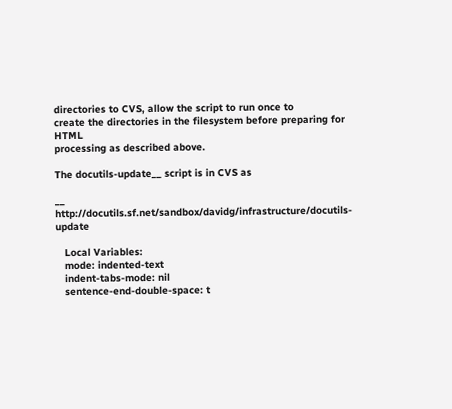directories to CVS, allow the script to run once to
create the directories in the filesystem before preparing for HTML
processing as described above.

The docutils-update__ script is in CVS as

__ http://docutils.sf.net/sandbox/davidg/infrastructure/docutils-update

   Local Variables:
   mode: indented-text
   indent-tabs-mode: nil
   sentence-end-double-space: t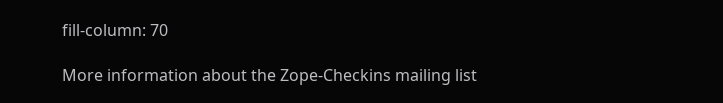fill-column: 70

More information about the Zope-Checkins mailing list